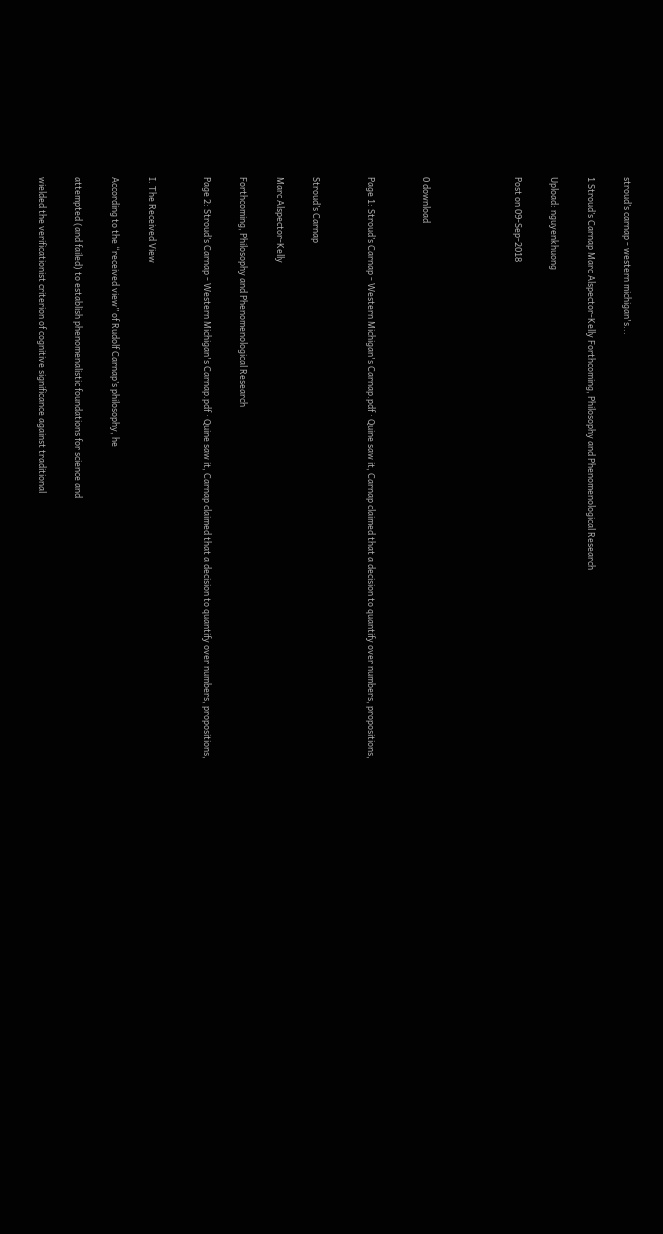stroud’s carnap - western michigan's...

1 Stroud’s Carnap Marc Alspector-Kelly Forthcoming, Philosophy and Phenomenological Research

Upload: nguyenkhuong

Post on 09-Sep-2018




0 download


Page 1: Stroud’s Carnap - Western Michigan's Carnap.pdf · Quine saw it, Carnap claimed that a decision to quantify over numbers, propositions,


Stroud’s Carnap

Marc Alspector-Kelly

Forthcoming, Philosophy and Phenomenological Research

Page 2: Stroud’s Carnap - Western Michigan's Carnap.pdf · Quine saw it, Carnap claimed that a decision to quantify over numbers, propositions,


I. The Received View

According to the “received view” of Rudolf Carnap’s philosophy, he

attempted (and failed) to establish phenomenalistic foundations for science and

wielded the verificationist criterion of cognitive significance against traditional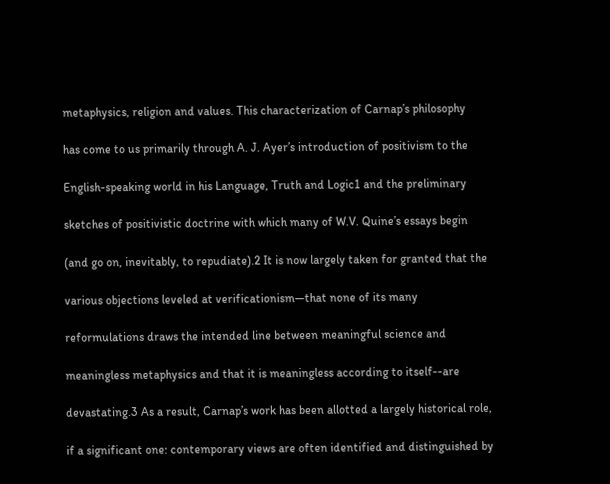metaphysics, religion and values. This characterization of Carnap’s philosophy

has come to us primarily through A. J. Ayer’s introduction of positivism to the

English-speaking world in his Language, Truth and Logic1 and the preliminary

sketches of positivistic doctrine with which many of W.V. Quine’s essays begin

(and go on, inevitably, to repudiate).2 It is now largely taken for granted that the

various objections leveled at verificationism—that none of its many

reformulations draws the intended line between meaningful science and

meaningless metaphysics and that it is meaningless according to itself--are

devastating.3 As a result, Carnap’s work has been allotted a largely historical role,

if a significant one: contemporary views are often identified and distinguished by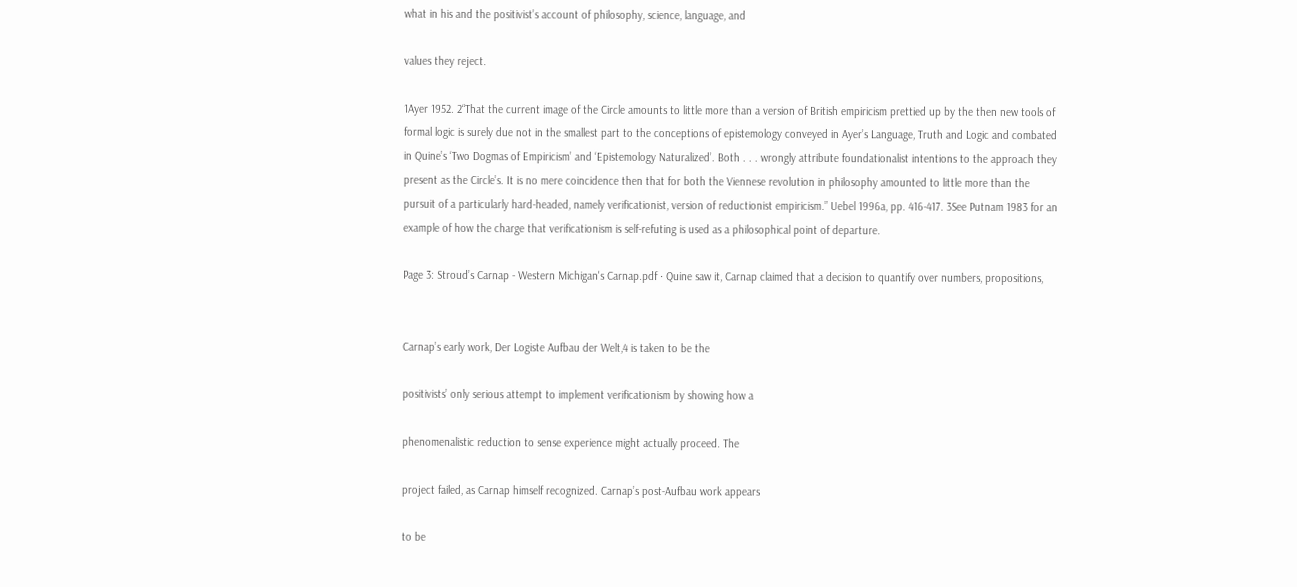what in his and the positivist’s account of philosophy, science, language, and

values they reject.

1Ayer 1952. 2“That the current image of the Circle amounts to little more than a version of British empiricism prettied up by the then new tools of formal logic is surely due not in the smallest part to the conceptions of epistemology conveyed in Ayer’s Language, Truth and Logic and combated in Quine’s ‘Two Dogmas of Empiricism’ and ‘Epistemology Naturalized’. Both . . . wrongly attribute foundationalist intentions to the approach they present as the Circle’s. It is no mere coincidence then that for both the Viennese revolution in philosophy amounted to little more than the pursuit of a particularly hard-headed, namely verificationist, version of reductionist empiricism.” Uebel 1996a, pp. 416-417. 3See Putnam 1983 for an example of how the charge that verificationism is self-refuting is used as a philosophical point of departure.

Page 3: Stroud’s Carnap - Western Michigan's Carnap.pdf · Quine saw it, Carnap claimed that a decision to quantify over numbers, propositions,


Carnap’s early work, Der Logiste Aufbau der Welt,4 is taken to be the

positivists’ only serious attempt to implement verificationism by showing how a

phenomenalistic reduction to sense experience might actually proceed. The

project failed, as Carnap himself recognized. Carnap’s post-Aufbau work appears

to be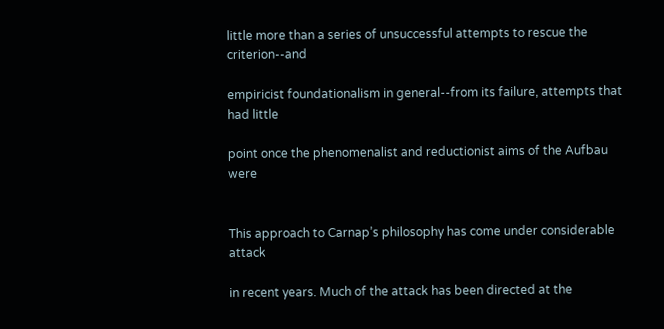little more than a series of unsuccessful attempts to rescue the criterion--and

empiricist foundationalism in general--from its failure, attempts that had little

point once the phenomenalist and reductionist aims of the Aufbau were


This approach to Carnap’s philosophy has come under considerable attack

in recent years. Much of the attack has been directed at the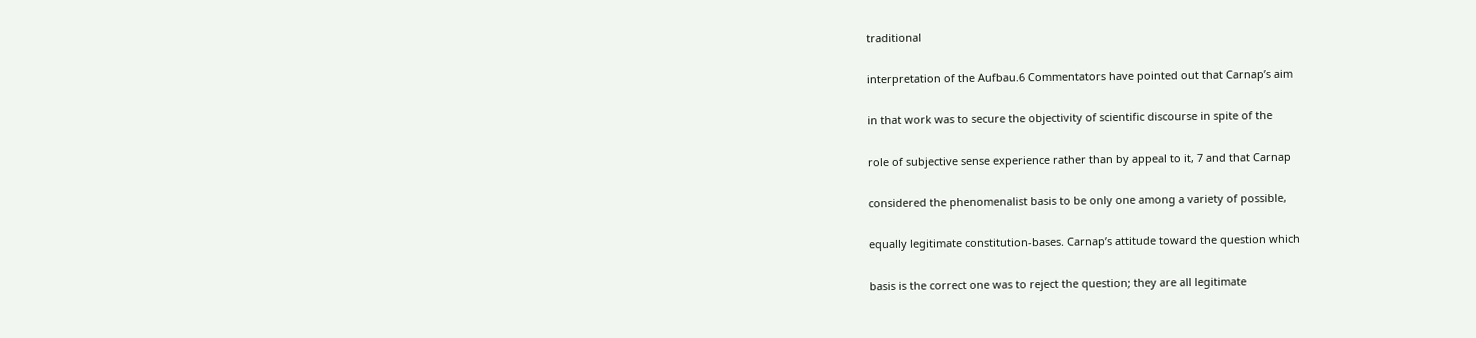traditional

interpretation of the Aufbau.6 Commentators have pointed out that Carnap’s aim

in that work was to secure the objectivity of scientific discourse in spite of the

role of subjective sense experience rather than by appeal to it, 7 and that Carnap

considered the phenomenalist basis to be only one among a variety of possible,

equally legitimate constitution-bases. Carnap’s attitude toward the question which

basis is the correct one was to reject the question; they are all legitimate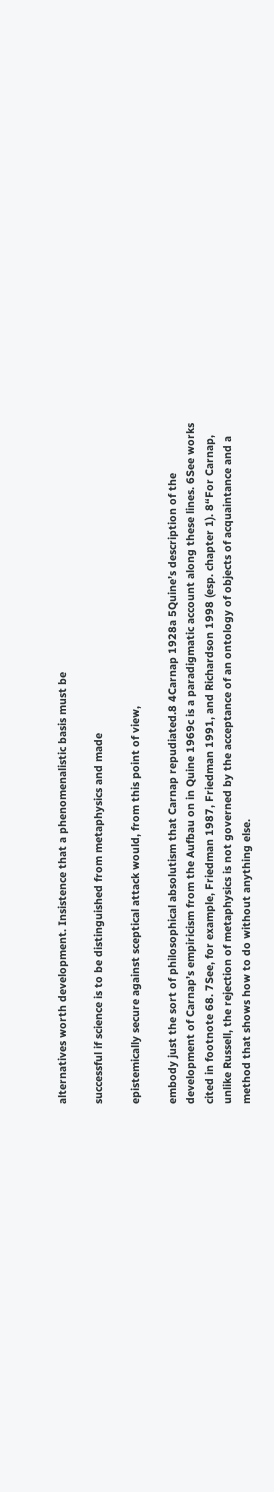alternatives worth development. Insistence that a phenomenalistic basis must be

successful if science is to be distinguished from metaphysics and made

epistemically secure against sceptical attack would, from this point of view,

embody just the sort of philosophical absolutism that Carnap repudiated.8 4Carnap 1928a 5Quine’s description of the development of Carnap’s empiricism from the Aufbau on in Quine 1969c is a paradigmatic account along these lines. 6See works cited in footnote 68. 7See, for example, Friedman 1987, Friedman 1991, and Richardson 1998 (esp. chapter 1). 8“For Carnap, unlike Russell, the rejection of metaphysics is not governed by the acceptance of an ontology of objects of acquaintance and a method that shows how to do without anything else.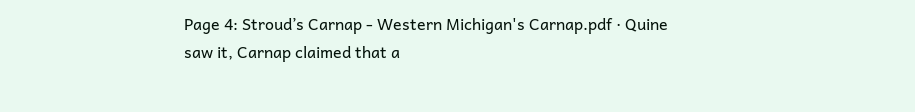Page 4: Stroud’s Carnap - Western Michigan's Carnap.pdf · Quine saw it, Carnap claimed that a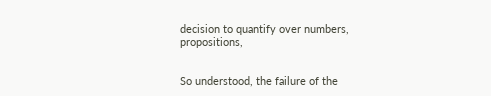decision to quantify over numbers, propositions,


So understood, the failure of the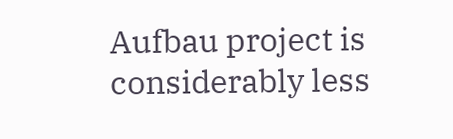Aufbau project is considerably less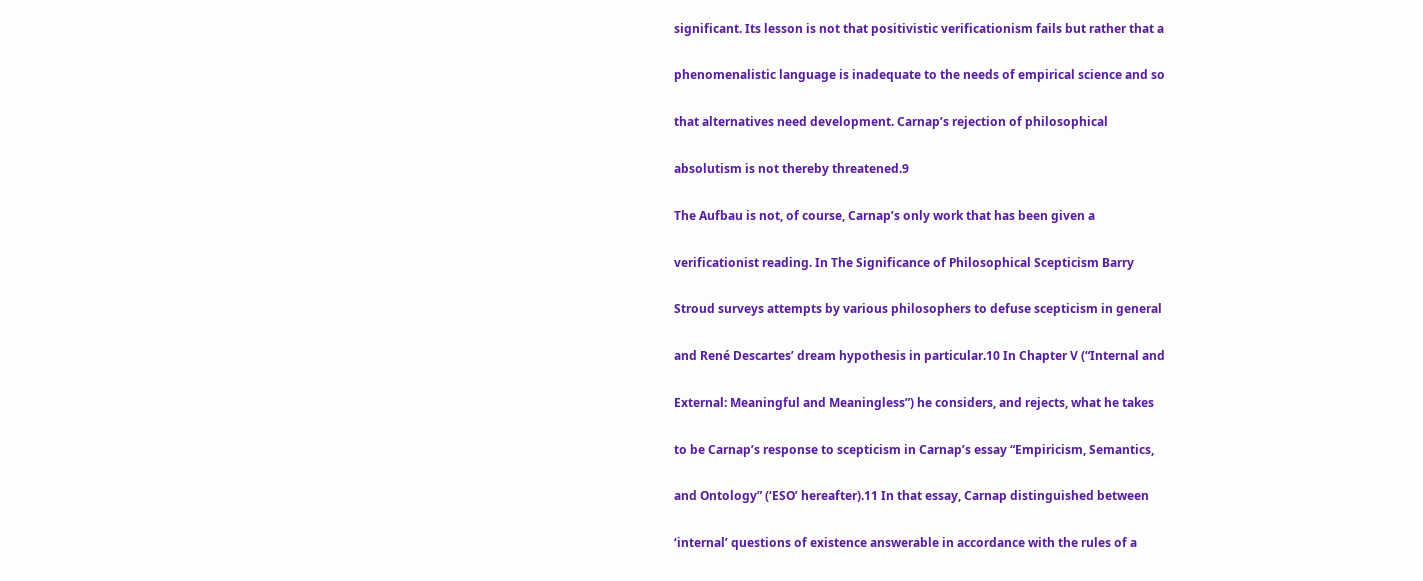significant. Its lesson is not that positivistic verificationism fails but rather that a

phenomenalistic language is inadequate to the needs of empirical science and so

that alternatives need development. Carnap’s rejection of philosophical

absolutism is not thereby threatened.9

The Aufbau is not, of course, Carnap’s only work that has been given a

verificationist reading. In The Significance of Philosophical Scepticism Barry

Stroud surveys attempts by various philosophers to defuse scepticism in general

and René Descartes’ dream hypothesis in particular.10 In Chapter V (“Internal and

External: Meaningful and Meaningless”) he considers, and rejects, what he takes

to be Carnap’s response to scepticism in Carnap’s essay “Empiricism, Semantics,

and Ontology” (‘ESO’ hereafter).11 In that essay, Carnap distinguished between

‘internal’ questions of existence answerable in accordance with the rules of a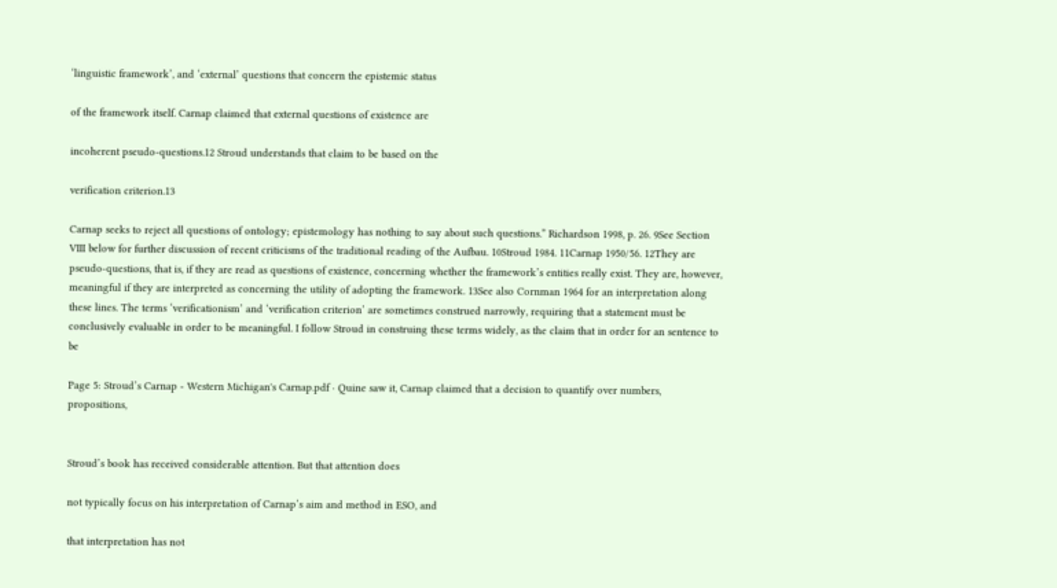‘linguistic framework’, and ‘external’ questions that concern the epistemic status

of the framework itself. Carnap claimed that external questions of existence are

incoherent pseudo-questions.12 Stroud understands that claim to be based on the

verification criterion.13

Carnap seeks to reject all questions of ontology; epistemology has nothing to say about such questions.” Richardson 1998, p. 26. 9See Section VIII below for further discussion of recent criticisms of the traditional reading of the Aufbau. 10Stroud 1984. 11Carnap 1950/56. 12They are pseudo-questions, that is, if they are read as questions of existence, concerning whether the framework’s entities really exist. They are, however, meaningful if they are interpreted as concerning the utility of adopting the framework. 13See also Cornman 1964 for an interpretation along these lines. The terms ‘verificationism’ and ‘verification criterion’ are sometimes construed narrowly, requiring that a statement must be conclusively evaluable in order to be meaningful. I follow Stroud in construing these terms widely, as the claim that in order for an sentence to be

Page 5: Stroud’s Carnap - Western Michigan's Carnap.pdf · Quine saw it, Carnap claimed that a decision to quantify over numbers, propositions,


Stroud’s book has received considerable attention. But that attention does

not typically focus on his interpretation of Carnap’s aim and method in ESO, and

that interpretation has not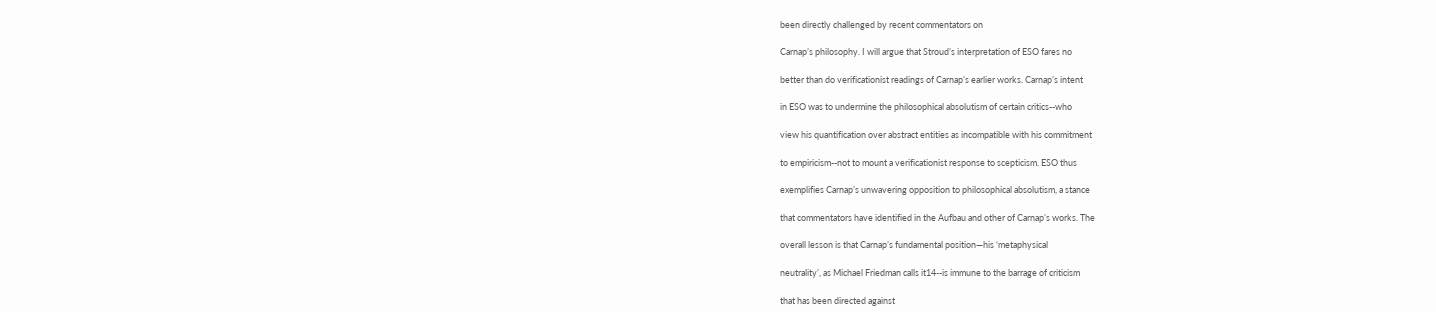been directly challenged by recent commentators on

Carnap’s philosophy. I will argue that Stroud’s interpretation of ESO fares no

better than do verificationist readings of Carnap’s earlier works. Carnap’s intent

in ESO was to undermine the philosophical absolutism of certain critics--who

view his quantification over abstract entities as incompatible with his commitment

to empiricism--not to mount a verificationist response to scepticism. ESO thus

exemplifies Carnap’s unwavering opposition to philosophical absolutism, a stance

that commentators have identified in the Aufbau and other of Carnap’s works. The

overall lesson is that Carnap’s fundamental position—his ‘metaphysical

neutrality’, as Michael Friedman calls it14--is immune to the barrage of criticism

that has been directed against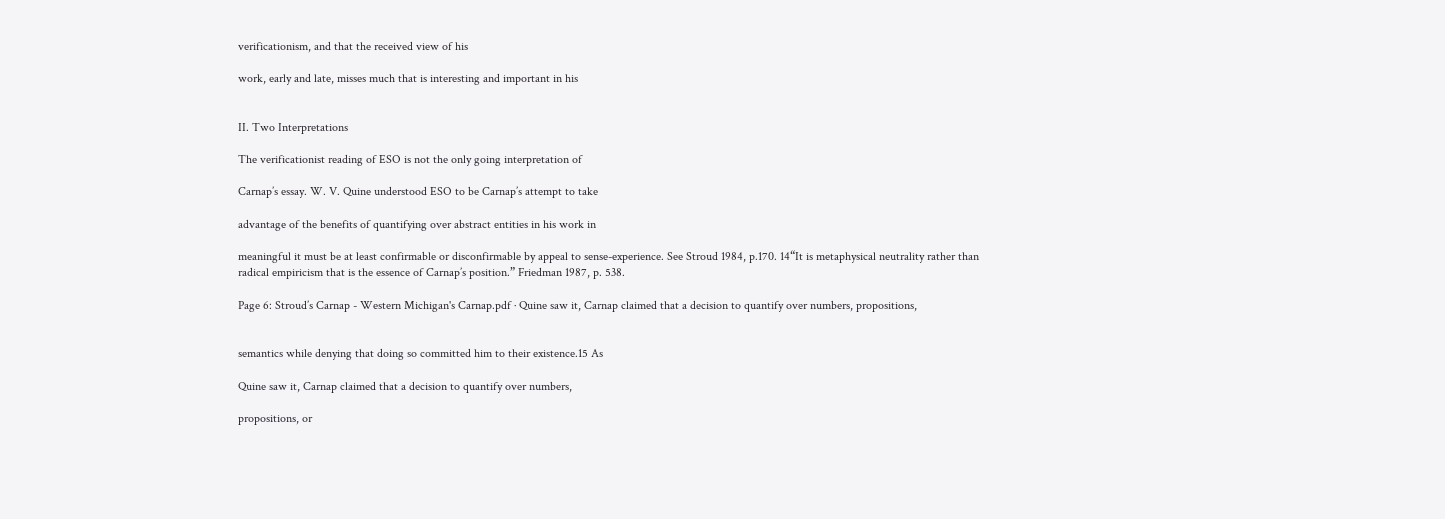verificationism, and that the received view of his

work, early and late, misses much that is interesting and important in his


II. Two Interpretations

The verificationist reading of ESO is not the only going interpretation of

Carnap’s essay. W. V. Quine understood ESO to be Carnap’s attempt to take

advantage of the benefits of quantifying over abstract entities in his work in

meaningful it must be at least confirmable or disconfirmable by appeal to sense-experience. See Stroud 1984, p.170. 14“It is metaphysical neutrality rather than radical empiricism that is the essence of Carnap’s position.” Friedman 1987, p. 538.

Page 6: Stroud’s Carnap - Western Michigan's Carnap.pdf · Quine saw it, Carnap claimed that a decision to quantify over numbers, propositions,


semantics while denying that doing so committed him to their existence.15 As

Quine saw it, Carnap claimed that a decision to quantify over numbers,

propositions, or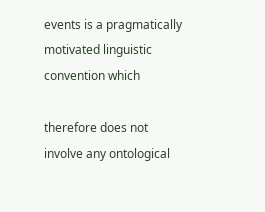events is a pragmatically motivated linguistic convention which

therefore does not involve any ontological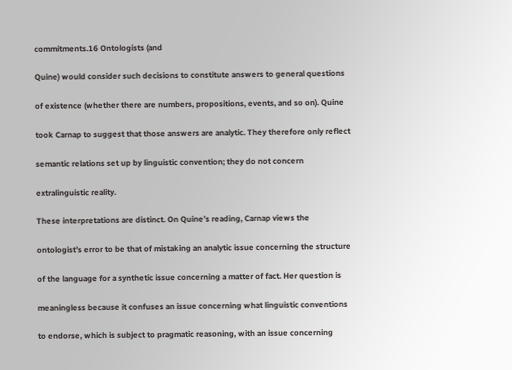commitments.16 Ontologists (and

Quine) would consider such decisions to constitute answers to general questions

of existence (whether there are numbers, propositions, events, and so on). Quine

took Carnap to suggest that those answers are analytic. They therefore only reflect

semantic relations set up by linguistic convention; they do not concern

extralinguistic reality.

These interpretations are distinct. On Quine’s reading, Carnap views the

ontologist’s error to be that of mistaking an analytic issue concerning the structure

of the language for a synthetic issue concerning a matter of fact. Her question is

meaningless because it confuses an issue concerning what linguistic conventions

to endorse, which is subject to pragmatic reasoning, with an issue concerning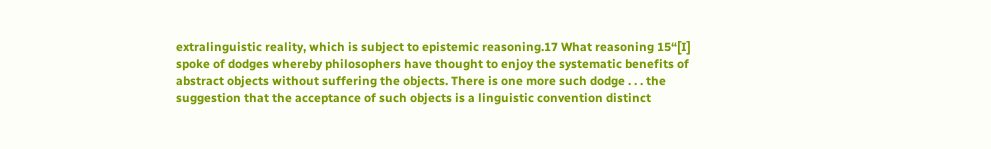extralinguistic reality, which is subject to epistemic reasoning.17 What reasoning 15“[I] spoke of dodges whereby philosophers have thought to enjoy the systematic benefits of abstract objects without suffering the objects. There is one more such dodge . . . the suggestion that the acceptance of such objects is a linguistic convention distinct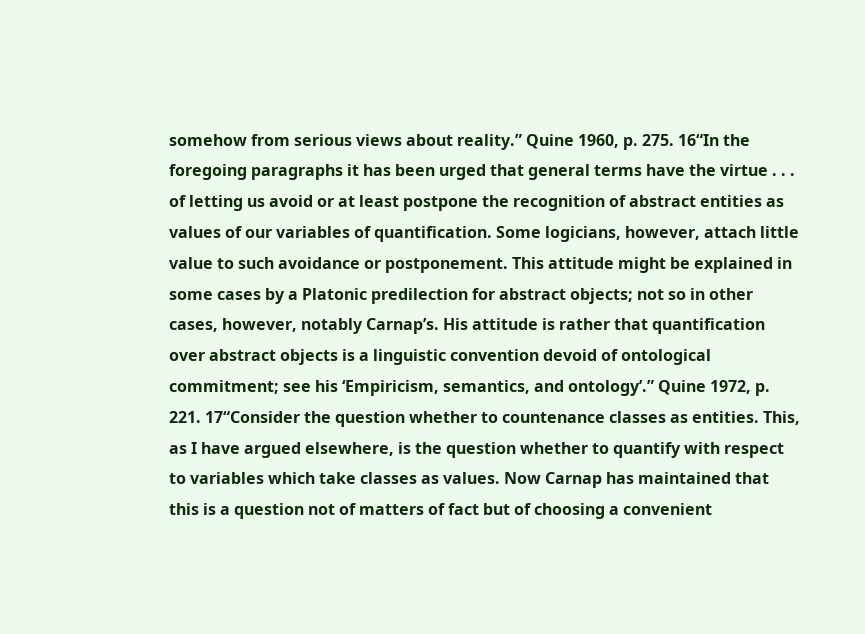somehow from serious views about reality.” Quine 1960, p. 275. 16“In the foregoing paragraphs it has been urged that general terms have the virtue . . . of letting us avoid or at least postpone the recognition of abstract entities as values of our variables of quantification. Some logicians, however, attach little value to such avoidance or postponement. This attitude might be explained in some cases by a Platonic predilection for abstract objects; not so in other cases, however, notably Carnap’s. His attitude is rather that quantification over abstract objects is a linguistic convention devoid of ontological commitment; see his ‘Empiricism, semantics, and ontology’.” Quine 1972, p. 221. 17“Consider the question whether to countenance classes as entities. This, as I have argued elsewhere, is the question whether to quantify with respect to variables which take classes as values. Now Carnap has maintained that this is a question not of matters of fact but of choosing a convenient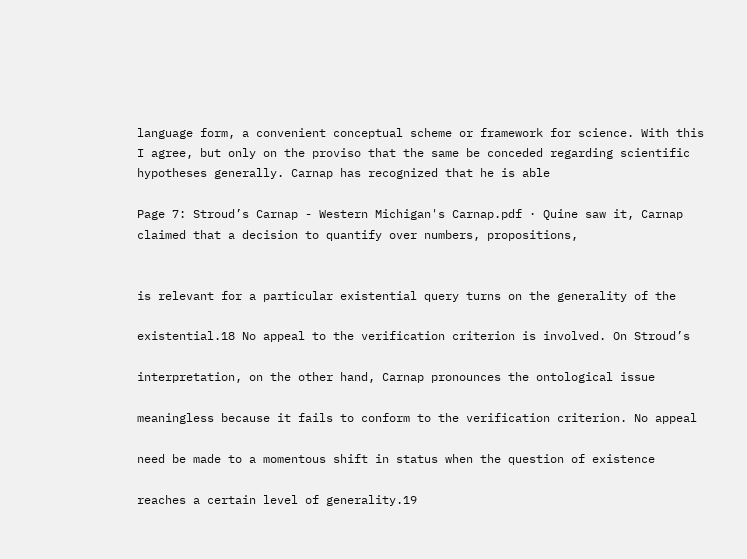language form, a convenient conceptual scheme or framework for science. With this I agree, but only on the proviso that the same be conceded regarding scientific hypotheses generally. Carnap has recognized that he is able

Page 7: Stroud’s Carnap - Western Michigan's Carnap.pdf · Quine saw it, Carnap claimed that a decision to quantify over numbers, propositions,


is relevant for a particular existential query turns on the generality of the

existential.18 No appeal to the verification criterion is involved. On Stroud’s

interpretation, on the other hand, Carnap pronounces the ontological issue

meaningless because it fails to conform to the verification criterion. No appeal

need be made to a momentous shift in status when the question of existence

reaches a certain level of generality.19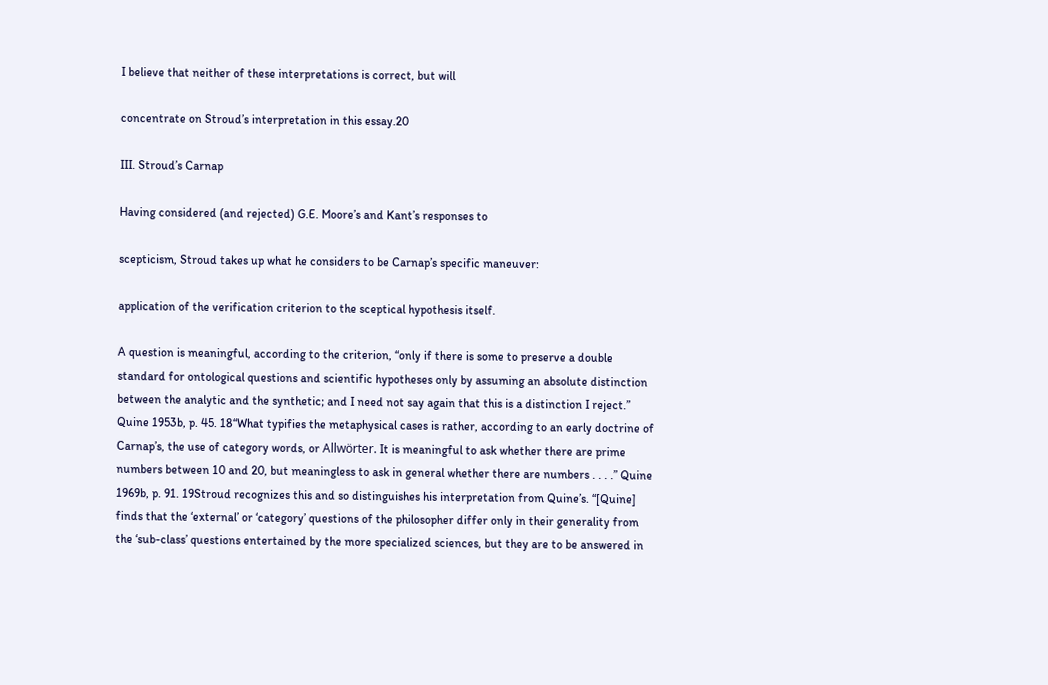I believe that neither of these interpretations is correct, but will

concentrate on Stroud’s interpretation in this essay.20

III. Stroud’s Carnap

Having considered (and rejected) G.E. Moore’s and Kant’s responses to

scepticism, Stroud takes up what he considers to be Carnap’s specific maneuver:

application of the verification criterion to the sceptical hypothesis itself.

A question is meaningful, according to the criterion, “only if there is some to preserve a double standard for ontological questions and scientific hypotheses only by assuming an absolute distinction between the analytic and the synthetic; and I need not say again that this is a distinction I reject.” Quine 1953b, p. 45. 18“What typifies the metaphysical cases is rather, according to an early doctrine of Carnap’s, the use of category words, or Allwörter. It is meaningful to ask whether there are prime numbers between 10 and 20, but meaningless to ask in general whether there are numbers . . . .” Quine 1969b, p. 91. 19Stroud recognizes this and so distinguishes his interpretation from Quine’s. “[Quine] finds that the ‘external’ or ‘category’ questions of the philosopher differ only in their generality from the ‘sub-class’ questions entertained by the more specialized sciences, but they are to be answered in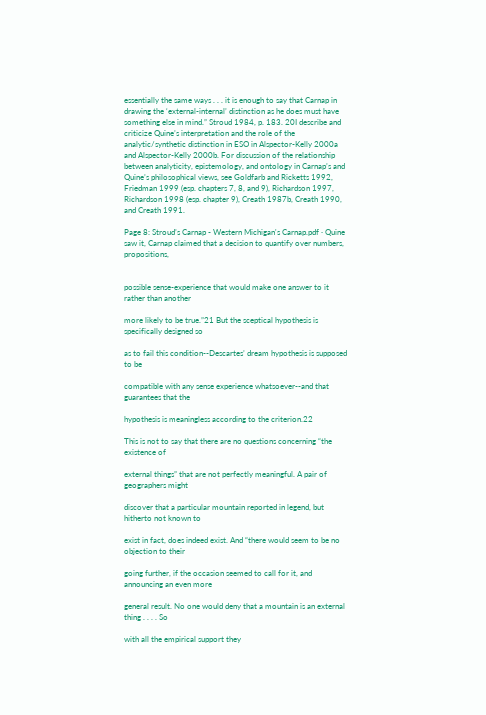essentially the same ways . . . it is enough to say that Carnap in drawing the ‘external-internal’ distinction as he does must have something else in mind.” Stroud 1984, p. 183. 20I describe and criticize Quine’s interpretation and the role of the analytic/synthetic distinction in ESO in Alspector-Kelly 2000a and Alspector-Kelly 2000b. For discussion of the relationship between analyticity, epistemology, and ontology in Carnap’s and Quine’s philosophical views, see Goldfarb and Ricketts 1992, Friedman 1999 (esp. chapters 7, 8, and 9), Richardson 1997, Richardson 1998 (esp. chapter 9), Creath 1987b, Creath 1990, and Creath 1991.

Page 8: Stroud’s Carnap - Western Michigan's Carnap.pdf · Quine saw it, Carnap claimed that a decision to quantify over numbers, propositions,


possible sense-experience that would make one answer to it rather than another

more likely to be true.”21 But the sceptical hypothesis is specifically designed so

as to fail this condition--Descartes’ dream hypothesis is supposed to be

compatible with any sense experience whatsoever--and that guarantees that the

hypothesis is meaningless according to the criterion.22

This is not to say that there are no questions concerning “the existence of

external things” that are not perfectly meaningful. A pair of geographers might

discover that a particular mountain reported in legend, but hitherto not known to

exist in fact, does indeed exist. And “there would seem to be no objection to their

going further, if the occasion seemed to call for it, and announcing an even more

general result. No one would deny that a mountain is an external thing . . . . So

with all the empirical support they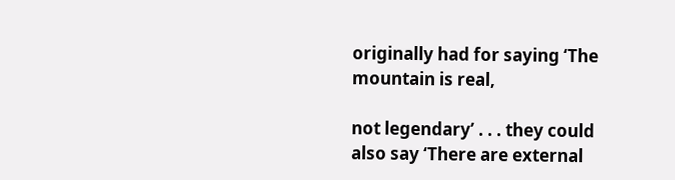originally had for saying ‘The mountain is real,

not legendary’ . . . they could also say ‘There are external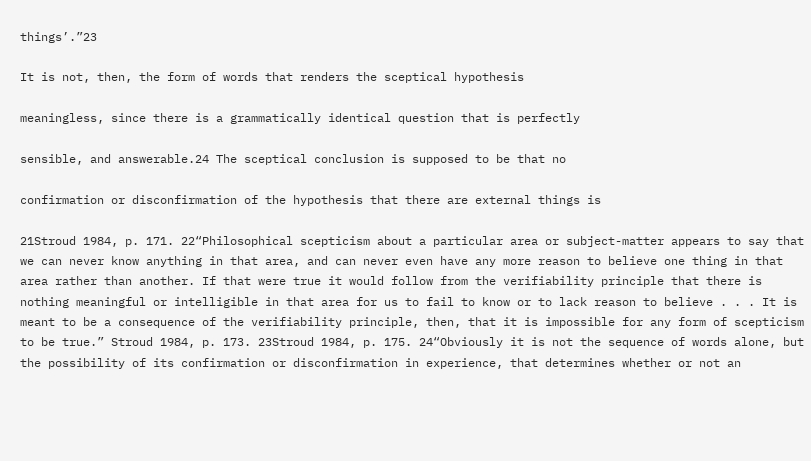things’.”23

It is not, then, the form of words that renders the sceptical hypothesis

meaningless, since there is a grammatically identical question that is perfectly

sensible, and answerable.24 The sceptical conclusion is supposed to be that no

confirmation or disconfirmation of the hypothesis that there are external things is

21Stroud 1984, p. 171. 22“Philosophical scepticism about a particular area or subject-matter appears to say that we can never know anything in that area, and can never even have any more reason to believe one thing in that area rather than another. If that were true it would follow from the verifiability principle that there is nothing meaningful or intelligible in that area for us to fail to know or to lack reason to believe . . . It is meant to be a consequence of the verifiability principle, then, that it is impossible for any form of scepticism to be true.” Stroud 1984, p. 173. 23Stroud 1984, p. 175. 24“Obviously it is not the sequence of words alone, but the possibility of its confirmation or disconfirmation in experience, that determines whether or not an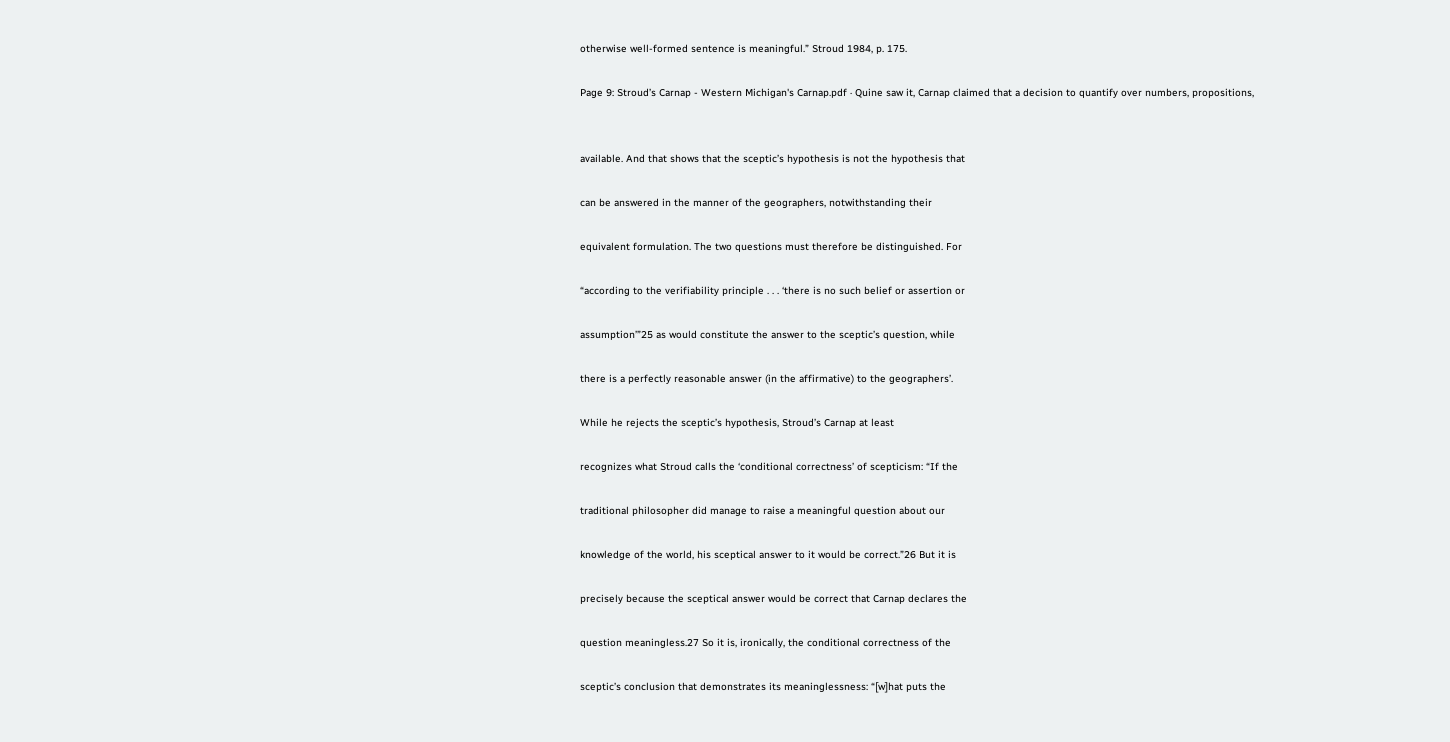otherwise well-formed sentence is meaningful.” Stroud 1984, p. 175.

Page 9: Stroud’s Carnap - Western Michigan's Carnap.pdf · Quine saw it, Carnap claimed that a decision to quantify over numbers, propositions,


available. And that shows that the sceptic’s hypothesis is not the hypothesis that

can be answered in the manner of the geographers, notwithstanding their

equivalent formulation. The two questions must therefore be distinguished. For

“according to the verifiability principle . . . ‘there is no such belief or assertion or

assumption’”25 as would constitute the answer to the sceptic’s question, while

there is a perfectly reasonable answer (in the affirmative) to the geographers’.

While he rejects the sceptic’s hypothesis, Stroud’s Carnap at least

recognizes what Stroud calls the ‘conditional correctness’ of scepticism: “If the

traditional philosopher did manage to raise a meaningful question about our

knowledge of the world, his sceptical answer to it would be correct.”26 But it is

precisely because the sceptical answer would be correct that Carnap declares the

question meaningless.27 So it is, ironically, the conditional correctness of the

sceptic’s conclusion that demonstrates its meaninglessness: “[w]hat puts the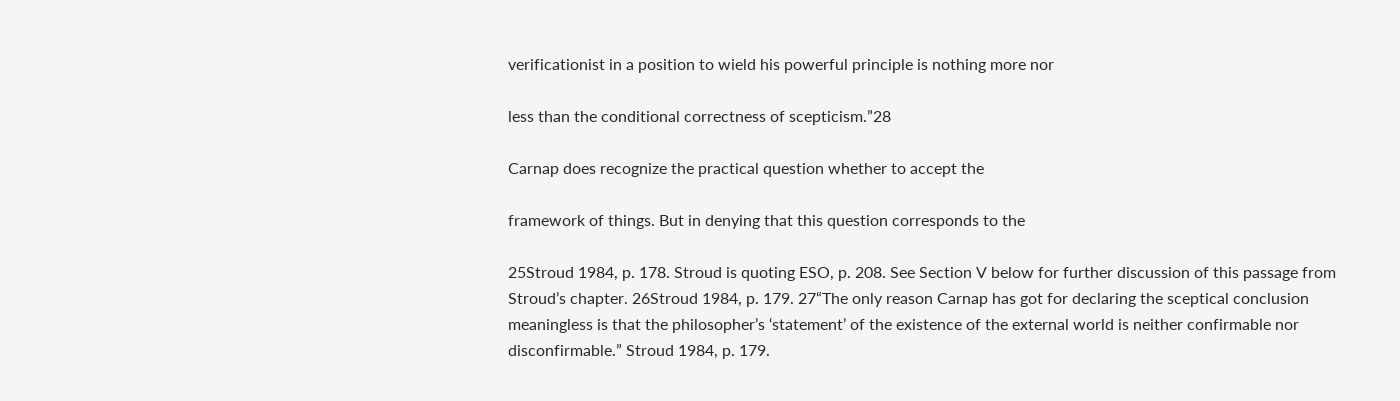verificationist in a position to wield his powerful principle is nothing more nor

less than the conditional correctness of scepticism.”28

Carnap does recognize the practical question whether to accept the

framework of things. But in denying that this question corresponds to the

25Stroud 1984, p. 178. Stroud is quoting ESO, p. 208. See Section V below for further discussion of this passage from Stroud’s chapter. 26Stroud 1984, p. 179. 27“The only reason Carnap has got for declaring the sceptical conclusion meaningless is that the philosopher’s ‘statement’ of the existence of the external world is neither confirmable nor disconfirmable.” Stroud 1984, p. 179.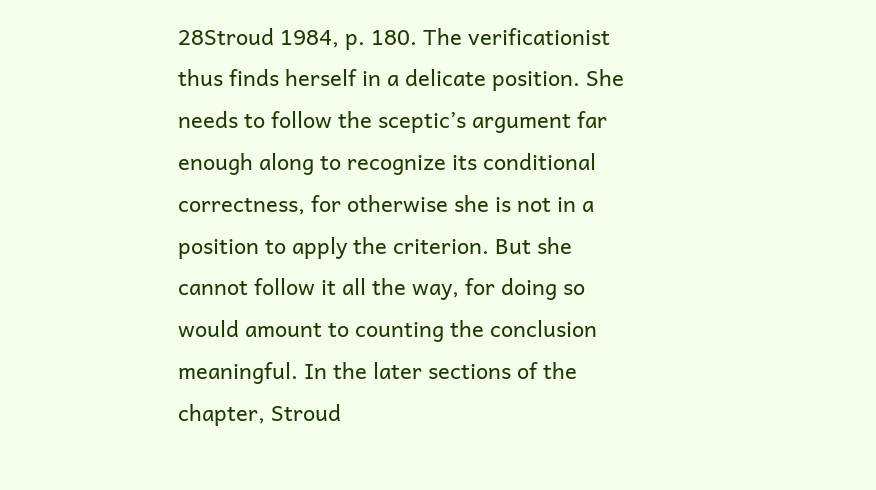28Stroud 1984, p. 180. The verificationist thus finds herself in a delicate position. She needs to follow the sceptic’s argument far enough along to recognize its conditional correctness, for otherwise she is not in a position to apply the criterion. But she cannot follow it all the way, for doing so would amount to counting the conclusion meaningful. In the later sections of the chapter, Stroud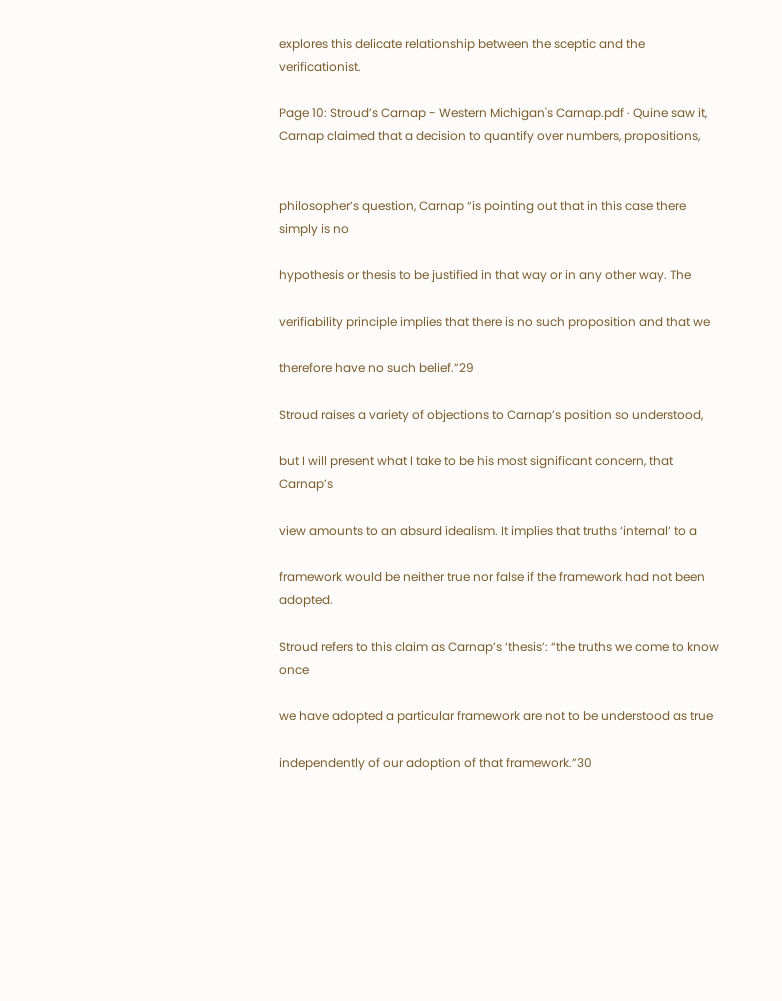explores this delicate relationship between the sceptic and the verificationist.

Page 10: Stroud’s Carnap - Western Michigan's Carnap.pdf · Quine saw it, Carnap claimed that a decision to quantify over numbers, propositions,


philosopher’s question, Carnap “is pointing out that in this case there simply is no

hypothesis or thesis to be justified in that way or in any other way. The

verifiability principle implies that there is no such proposition and that we

therefore have no such belief.”29

Stroud raises a variety of objections to Carnap’s position so understood,

but I will present what I take to be his most significant concern, that Carnap’s

view amounts to an absurd idealism. It implies that truths ‘internal’ to a

framework would be neither true nor false if the framework had not been adopted.

Stroud refers to this claim as Carnap’s ‘thesis’: “the truths we come to know once

we have adopted a particular framework are not to be understood as true

independently of our adoption of that framework.”30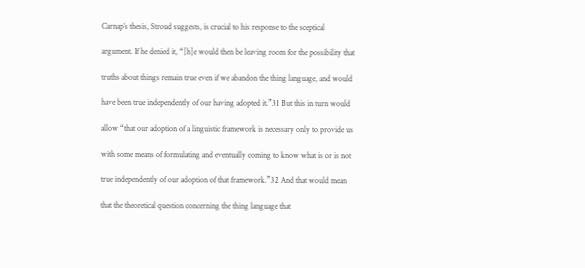Carnap’s thesis, Stroud suggests, is crucial to his response to the sceptical

argument. If he denied it, “[h]e would then be leaving room for the possibility that

truths about things remain true even if we abandon the thing language, and would

have been true independently of our having adopted it.”31 But this in turn would

allow “that our adoption of a linguistic framework is necessary only to provide us

with some means of formulating and eventually coming to know what is or is not

true independently of our adoption of that framework.”32 And that would mean

that the theoretical question concerning the thing language that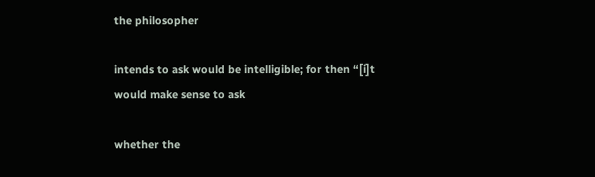the philosopher

intends to ask would be intelligible; for then “[i]t would make sense to ask

whether the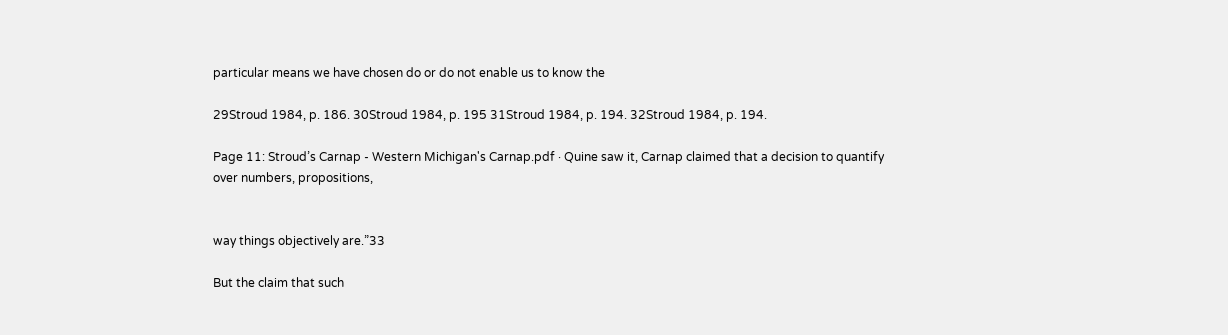particular means we have chosen do or do not enable us to know the

29Stroud 1984, p. 186. 30Stroud 1984, p. 195 31Stroud 1984, p. 194. 32Stroud 1984, p. 194.

Page 11: Stroud’s Carnap - Western Michigan's Carnap.pdf · Quine saw it, Carnap claimed that a decision to quantify over numbers, propositions,


way things objectively are.”33

But the claim that such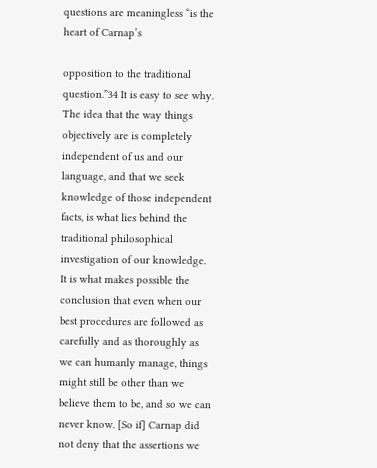questions are meaningless “is the heart of Carnap’s

opposition to the traditional question.”34 It is easy to see why. The idea that the way things objectively are is completely independent of us and our language, and that we seek knowledge of those independent facts, is what lies behind the traditional philosophical investigation of our knowledge. It is what makes possible the conclusion that even when our best procedures are followed as carefully and as thoroughly as we can humanly manage, things might still be other than we believe them to be, and so we can never know. [So if] Carnap did not deny that the assertions we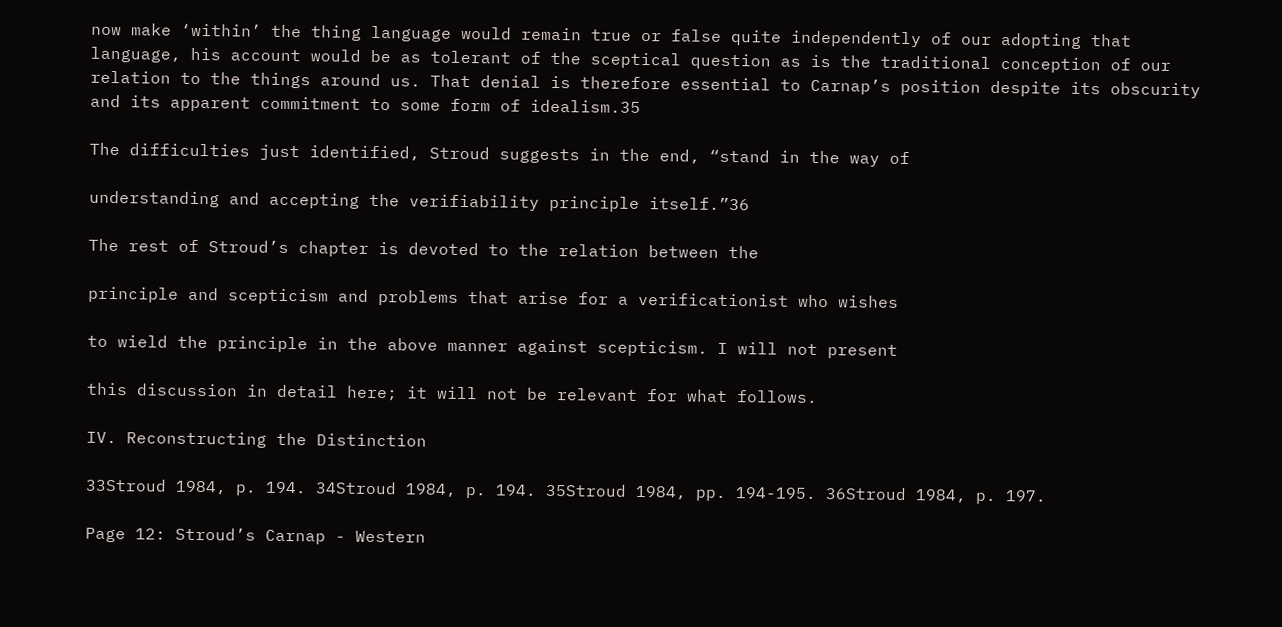now make ‘within’ the thing language would remain true or false quite independently of our adopting that language, his account would be as tolerant of the sceptical question as is the traditional conception of our relation to the things around us. That denial is therefore essential to Carnap’s position despite its obscurity and its apparent commitment to some form of idealism.35

The difficulties just identified, Stroud suggests in the end, “stand in the way of

understanding and accepting the verifiability principle itself.”36

The rest of Stroud’s chapter is devoted to the relation between the

principle and scepticism and problems that arise for a verificationist who wishes

to wield the principle in the above manner against scepticism. I will not present

this discussion in detail here; it will not be relevant for what follows.

IV. Reconstructing the Distinction

33Stroud 1984, p. 194. 34Stroud 1984, p. 194. 35Stroud 1984, pp. 194-195. 36Stroud 1984, p. 197.

Page 12: Stroud’s Carnap - Western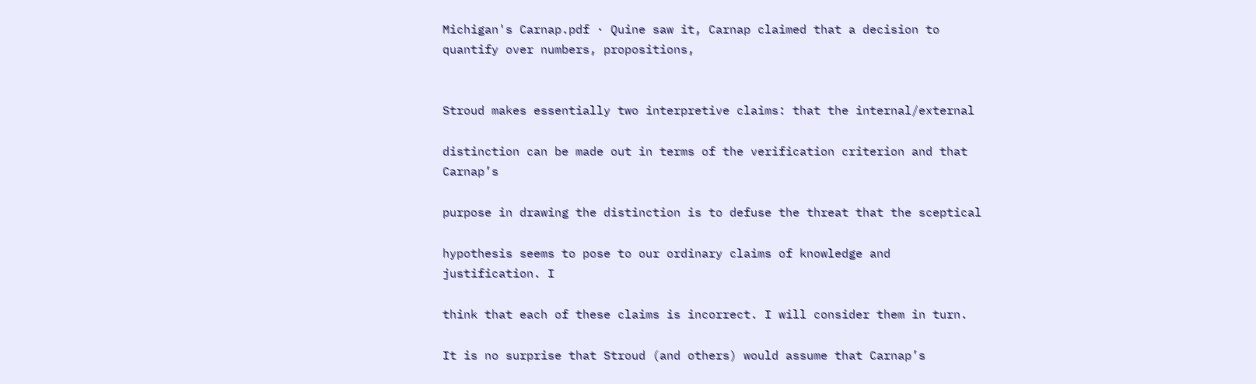Michigan's Carnap.pdf · Quine saw it, Carnap claimed that a decision to quantify over numbers, propositions,


Stroud makes essentially two interpretive claims: that the internal/external

distinction can be made out in terms of the verification criterion and that Carnap’s

purpose in drawing the distinction is to defuse the threat that the sceptical

hypothesis seems to pose to our ordinary claims of knowledge and justification. I

think that each of these claims is incorrect. I will consider them in turn.

It is no surprise that Stroud (and others) would assume that Carnap’s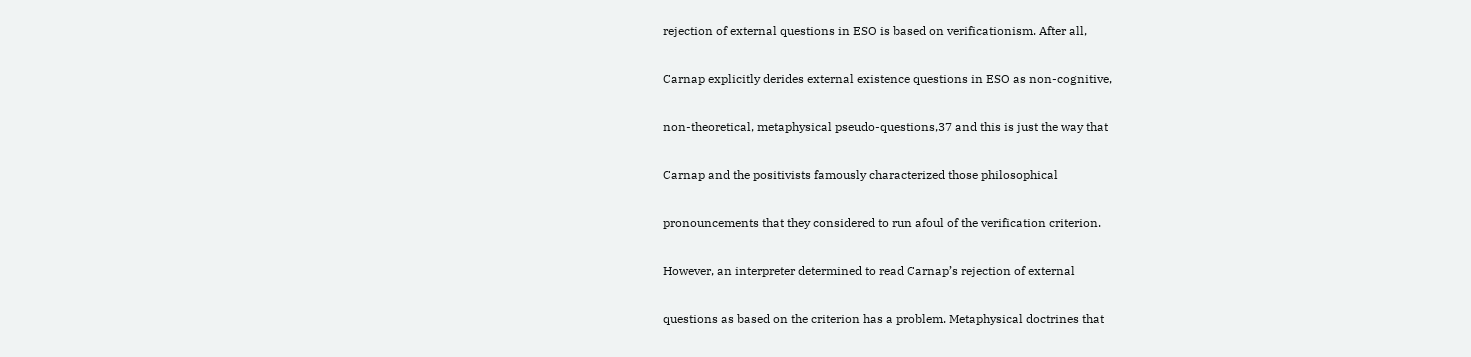rejection of external questions in ESO is based on verificationism. After all,

Carnap explicitly derides external existence questions in ESO as non-cognitive,

non-theoretical, metaphysical pseudo-questions,37 and this is just the way that

Carnap and the positivists famously characterized those philosophical

pronouncements that they considered to run afoul of the verification criterion.

However, an interpreter determined to read Carnap’s rejection of external

questions as based on the criterion has a problem. Metaphysical doctrines that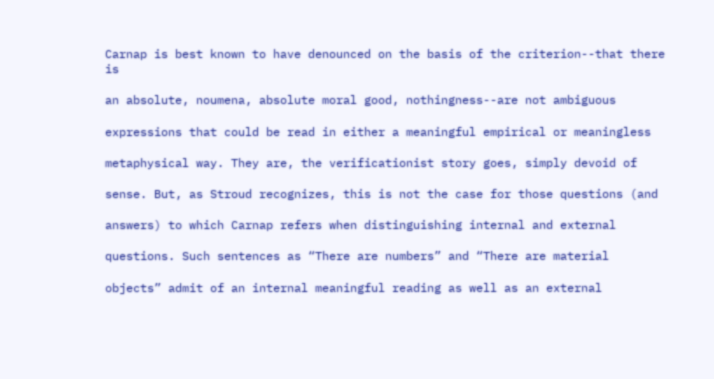Carnap is best known to have denounced on the basis of the criterion--that there is

an absolute, noumena, absolute moral good, nothingness--are not ambiguous

expressions that could be read in either a meaningful empirical or meaningless

metaphysical way. They are, the verificationist story goes, simply devoid of

sense. But, as Stroud recognizes, this is not the case for those questions (and

answers) to which Carnap refers when distinguishing internal and external

questions. Such sentences as “There are numbers” and “There are material

objects” admit of an internal meaningful reading as well as an external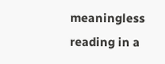meaningless reading in a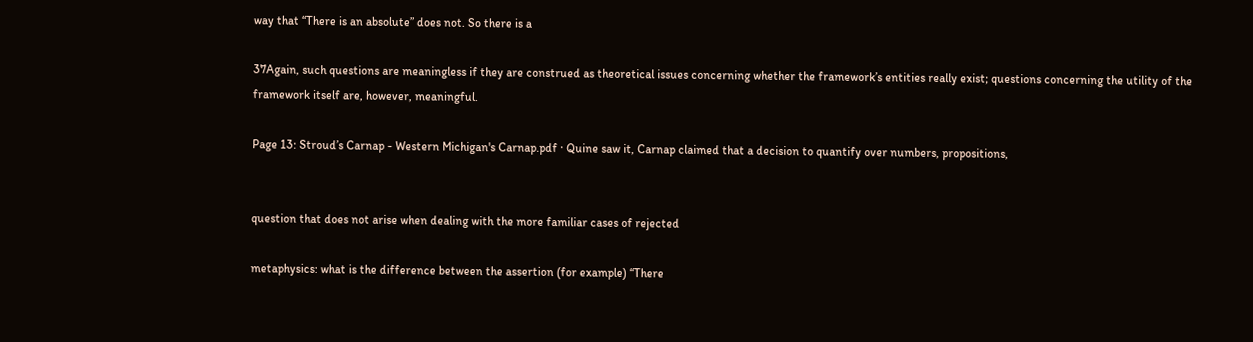way that “There is an absolute” does not. So there is a

37Again, such questions are meaningless if they are construed as theoretical issues concerning whether the framework’s entities really exist; questions concerning the utility of the framework itself are, however, meaningful.

Page 13: Stroud’s Carnap - Western Michigan's Carnap.pdf · Quine saw it, Carnap claimed that a decision to quantify over numbers, propositions,


question that does not arise when dealing with the more familiar cases of rejected

metaphysics: what is the difference between the assertion (for example) “There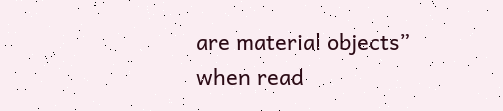are material objects” when read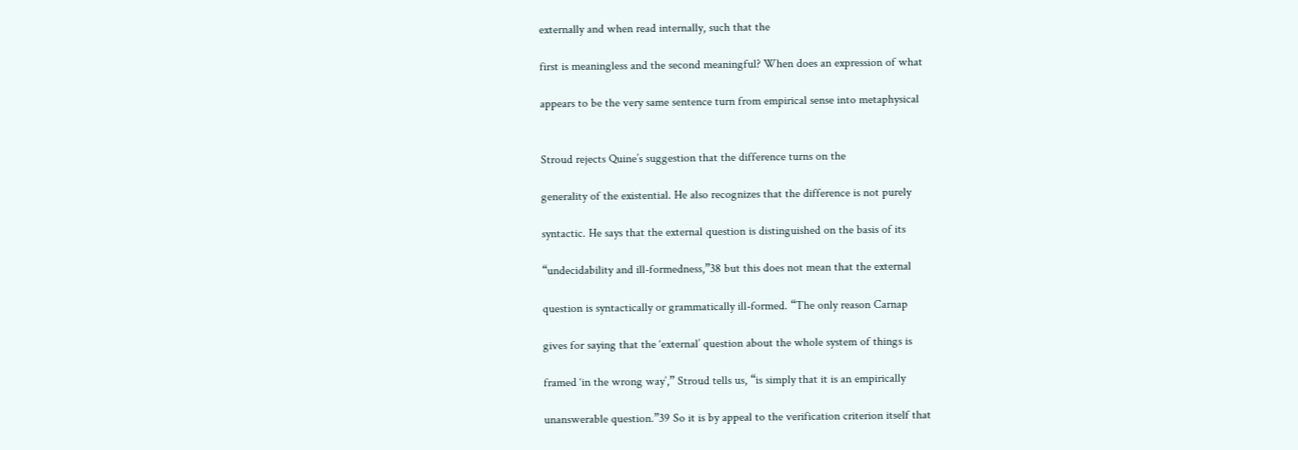externally and when read internally, such that the

first is meaningless and the second meaningful? When does an expression of what

appears to be the very same sentence turn from empirical sense into metaphysical


Stroud rejects Quine’s suggestion that the difference turns on the

generality of the existential. He also recognizes that the difference is not purely

syntactic. He says that the external question is distinguished on the basis of its

“undecidability and ill-formedness,”38 but this does not mean that the external

question is syntactically or grammatically ill-formed. “The only reason Carnap

gives for saying that the ‘external’ question about the whole system of things is

framed ‘in the wrong way’,” Stroud tells us, “is simply that it is an empirically

unanswerable question.”39 So it is by appeal to the verification criterion itself that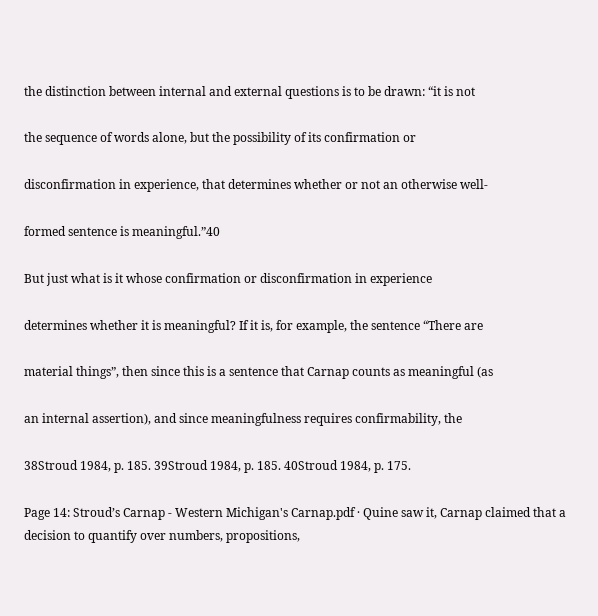the distinction between internal and external questions is to be drawn: “it is not

the sequence of words alone, but the possibility of its confirmation or

disconfirmation in experience, that determines whether or not an otherwise well-

formed sentence is meaningful.”40

But just what is it whose confirmation or disconfirmation in experience

determines whether it is meaningful? If it is, for example, the sentence “There are

material things”, then since this is a sentence that Carnap counts as meaningful (as

an internal assertion), and since meaningfulness requires confirmability, the

38Stroud 1984, p. 185. 39Stroud 1984, p. 185. 40Stroud 1984, p. 175.

Page 14: Stroud’s Carnap - Western Michigan's Carnap.pdf · Quine saw it, Carnap claimed that a decision to quantify over numbers, propositions,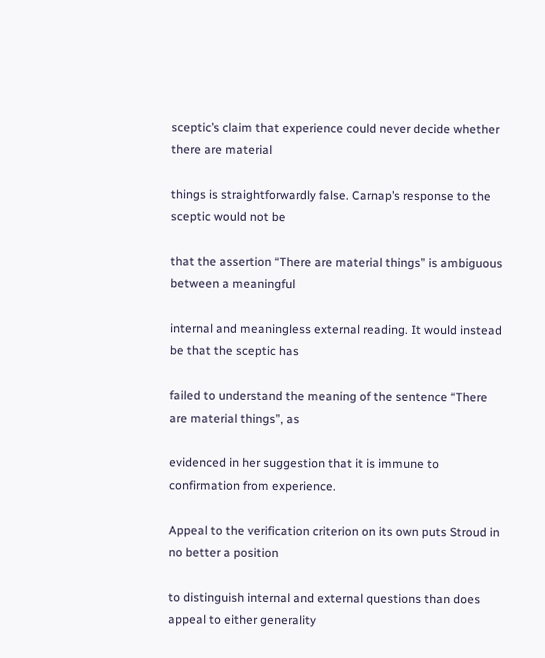sceptic’s claim that experience could never decide whether there are material

things is straightforwardly false. Carnap’s response to the sceptic would not be

that the assertion “There are material things” is ambiguous between a meaningful

internal and meaningless external reading. It would instead be that the sceptic has

failed to understand the meaning of the sentence “There are material things”, as

evidenced in her suggestion that it is immune to confirmation from experience.

Appeal to the verification criterion on its own puts Stroud in no better a position

to distinguish internal and external questions than does appeal to either generality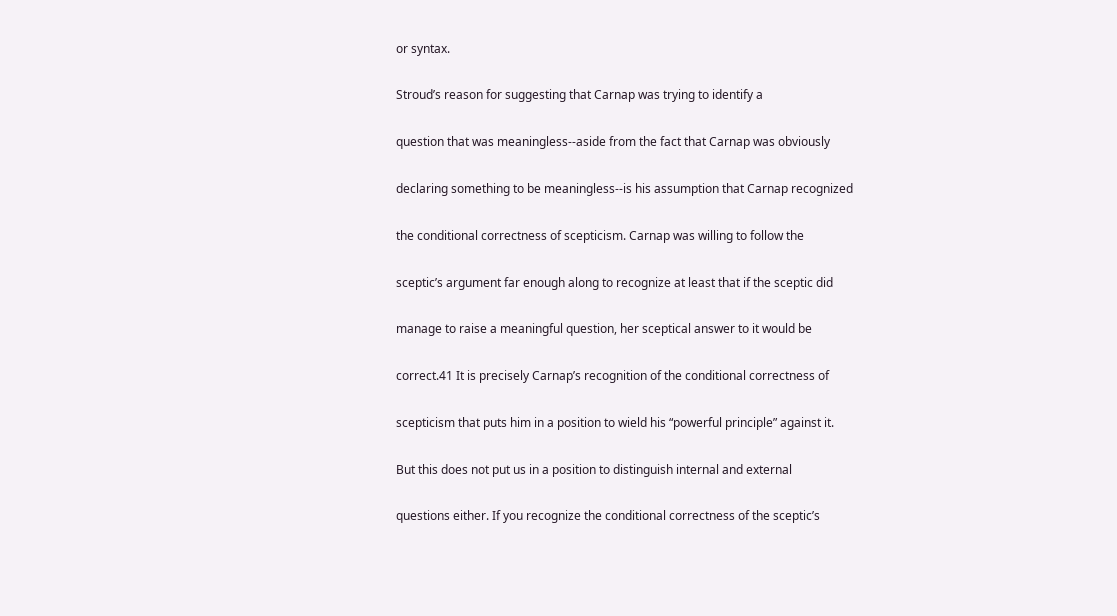or syntax.

Stroud’s reason for suggesting that Carnap was trying to identify a

question that was meaningless--aside from the fact that Carnap was obviously

declaring something to be meaningless--is his assumption that Carnap recognized

the conditional correctness of scepticism. Carnap was willing to follow the

sceptic’s argument far enough along to recognize at least that if the sceptic did

manage to raise a meaningful question, her sceptical answer to it would be

correct.41 It is precisely Carnap’s recognition of the conditional correctness of

scepticism that puts him in a position to wield his “powerful principle” against it.

But this does not put us in a position to distinguish internal and external

questions either. If you recognize the conditional correctness of the sceptic’s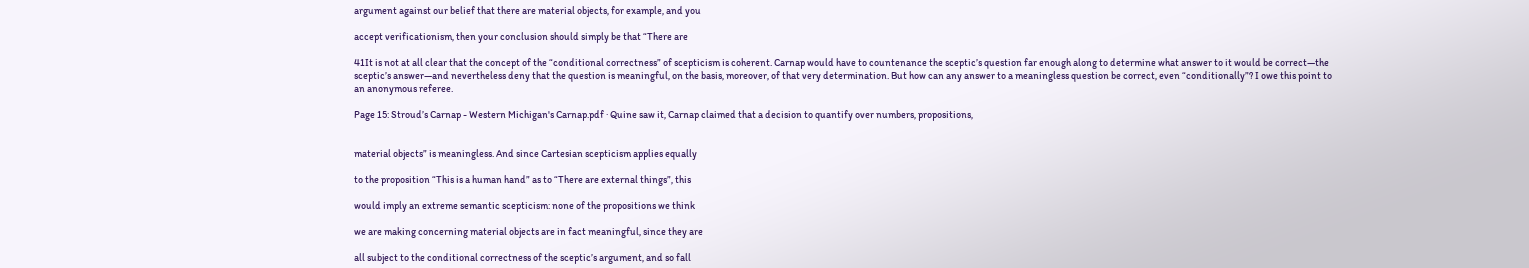argument against our belief that there are material objects, for example, and you

accept verificationism, then your conclusion should simply be that “There are

41It is not at all clear that the concept of the “conditional correctness” of scepticism is coherent. Carnap would have to countenance the sceptic’s question far enough along to determine what answer to it would be correct—the sceptic’s answer—and nevertheless deny that the question is meaningful, on the basis, moreover, of that very determination. But how can any answer to a meaningless question be correct, even “conditionally”? I owe this point to an anonymous referee.

Page 15: Stroud’s Carnap - Western Michigan's Carnap.pdf · Quine saw it, Carnap claimed that a decision to quantify over numbers, propositions,


material objects” is meaningless. And since Cartesian scepticism applies equally

to the proposition “This is a human hand” as to “There are external things”, this

would imply an extreme semantic scepticism: none of the propositions we think

we are making concerning material objects are in fact meaningful, since they are

all subject to the conditional correctness of the sceptic’s argument, and so fall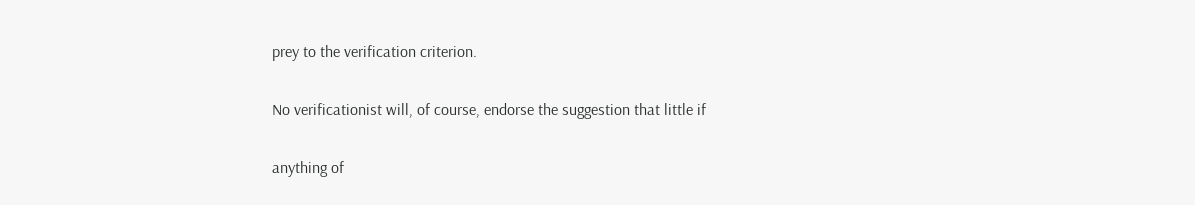prey to the verification criterion.

No verificationist will, of course, endorse the suggestion that little if

anything of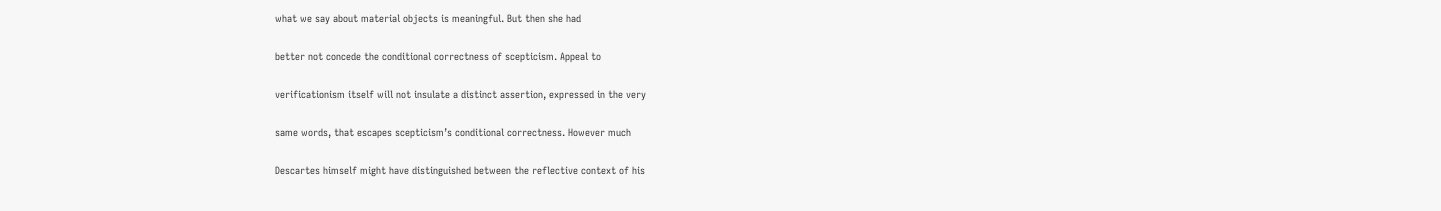what we say about material objects is meaningful. But then she had

better not concede the conditional correctness of scepticism. Appeal to

verificationism itself will not insulate a distinct assertion, expressed in the very

same words, that escapes scepticism’s conditional correctness. However much

Descartes himself might have distinguished between the reflective context of his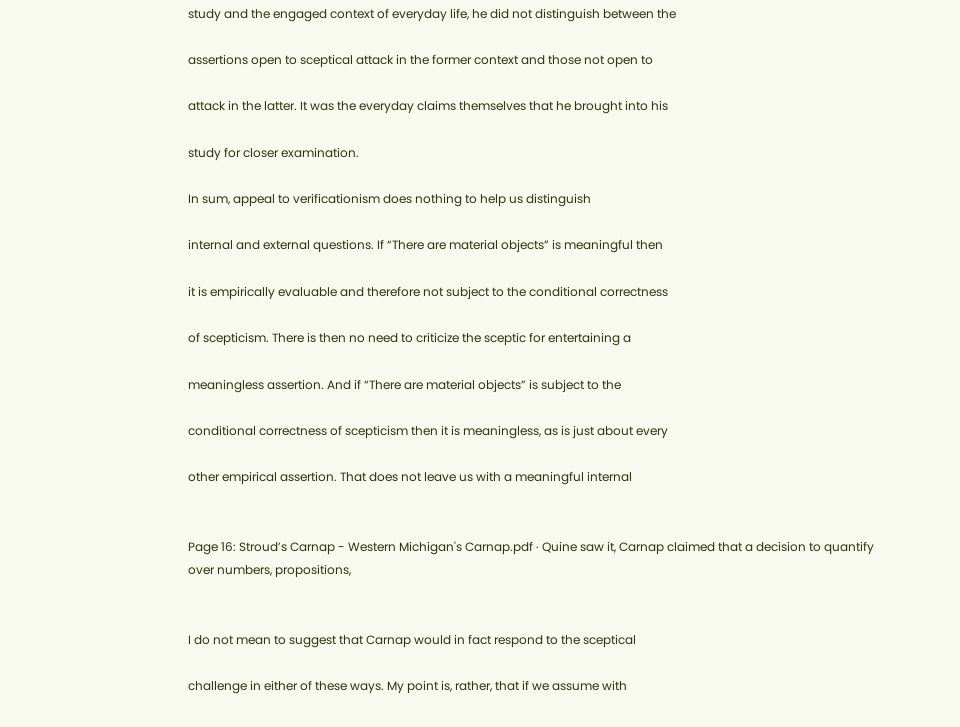study and the engaged context of everyday life, he did not distinguish between the

assertions open to sceptical attack in the former context and those not open to

attack in the latter. It was the everyday claims themselves that he brought into his

study for closer examination.

In sum, appeal to verificationism does nothing to help us distinguish

internal and external questions. If “There are material objects” is meaningful then

it is empirically evaluable and therefore not subject to the conditional correctness

of scepticism. There is then no need to criticize the sceptic for entertaining a

meaningless assertion. And if “There are material objects” is subject to the

conditional correctness of scepticism then it is meaningless, as is just about every

other empirical assertion. That does not leave us with a meaningful internal


Page 16: Stroud’s Carnap - Western Michigan's Carnap.pdf · Quine saw it, Carnap claimed that a decision to quantify over numbers, propositions,


I do not mean to suggest that Carnap would in fact respond to the sceptical

challenge in either of these ways. My point is, rather, that if we assume with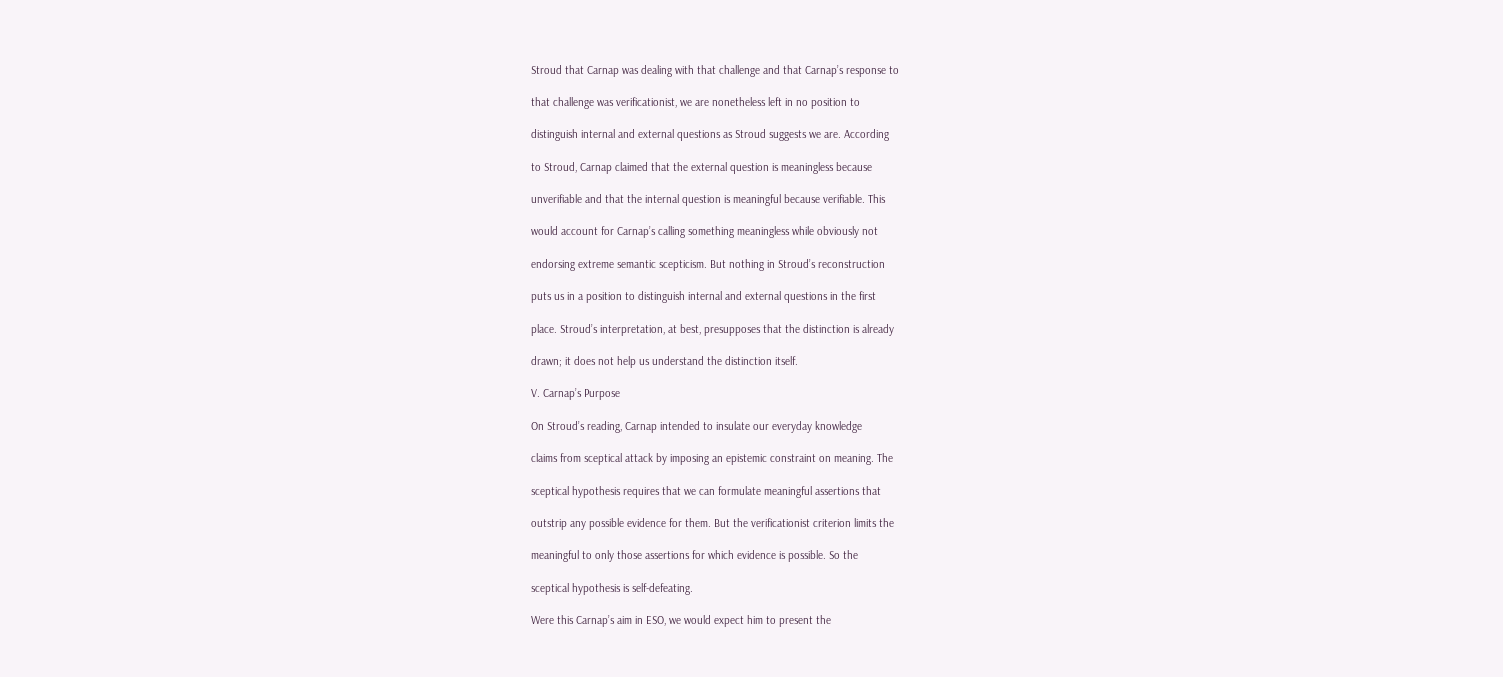Stroud that Carnap was dealing with that challenge and that Carnap’s response to

that challenge was verificationist, we are nonetheless left in no position to

distinguish internal and external questions as Stroud suggests we are. According

to Stroud, Carnap claimed that the external question is meaningless because

unverifiable and that the internal question is meaningful because verifiable. This

would account for Carnap’s calling something meaningless while obviously not

endorsing extreme semantic scepticism. But nothing in Stroud’s reconstruction

puts us in a position to distinguish internal and external questions in the first

place. Stroud’s interpretation, at best, presupposes that the distinction is already

drawn; it does not help us understand the distinction itself.

V. Carnap’s Purpose

On Stroud’s reading, Carnap intended to insulate our everyday knowledge

claims from sceptical attack by imposing an epistemic constraint on meaning. The

sceptical hypothesis requires that we can formulate meaningful assertions that

outstrip any possible evidence for them. But the verificationist criterion limits the

meaningful to only those assertions for which evidence is possible. So the

sceptical hypothesis is self-defeating.

Were this Carnap’s aim in ESO, we would expect him to present the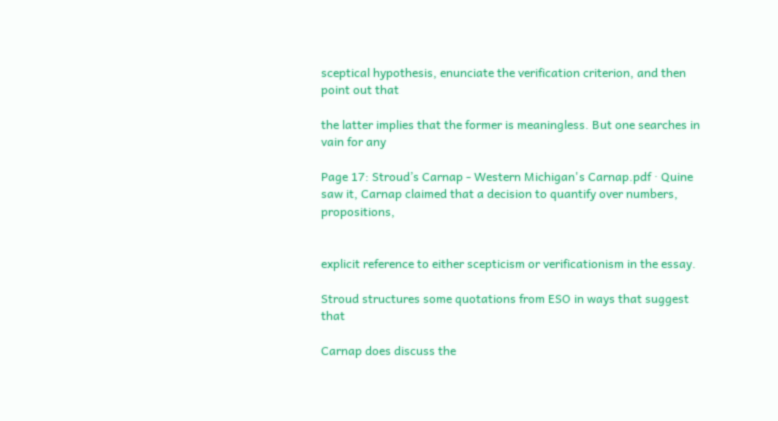sceptical hypothesis, enunciate the verification criterion, and then point out that

the latter implies that the former is meaningless. But one searches in vain for any

Page 17: Stroud’s Carnap - Western Michigan's Carnap.pdf · Quine saw it, Carnap claimed that a decision to quantify over numbers, propositions,


explicit reference to either scepticism or verificationism in the essay.

Stroud structures some quotations from ESO in ways that suggest that

Carnap does discuss the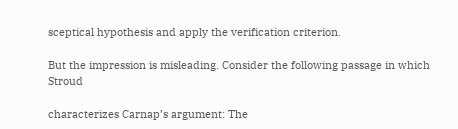sceptical hypothesis and apply the verification criterion.

But the impression is misleading. Consider the following passage in which Stroud

characterizes Carnap’s argument: The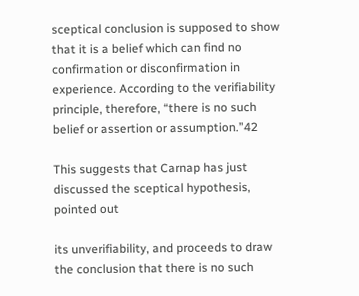sceptical conclusion is supposed to show that it is a belief which can find no confirmation or disconfirmation in experience. According to the verifiability principle, therefore, “there is no such belief or assertion or assumption.”42

This suggests that Carnap has just discussed the sceptical hypothesis, pointed out

its unverifiability, and proceeds to draw the conclusion that there is no such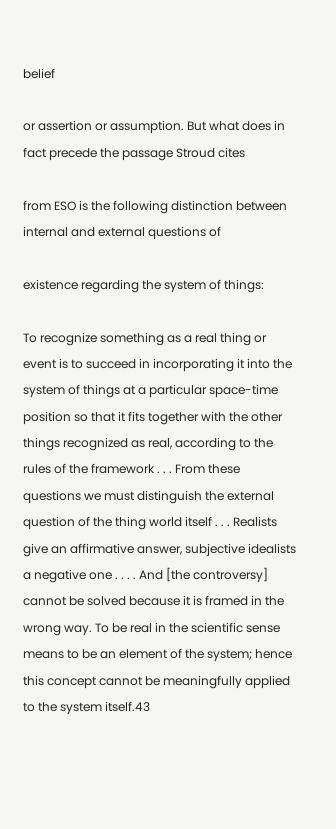belief

or assertion or assumption. But what does in fact precede the passage Stroud cites

from ESO is the following distinction between internal and external questions of

existence regarding the system of things:

To recognize something as a real thing or event is to succeed in incorporating it into the system of things at a particular space-time position so that it fits together with the other things recognized as real, according to the rules of the framework . . . From these questions we must distinguish the external question of the thing world itself . . . Realists give an affirmative answer, subjective idealists a negative one . . . . And [the controversy] cannot be solved because it is framed in the wrong way. To be real in the scientific sense means to be an element of the system; hence this concept cannot be meaningfully applied to the system itself.43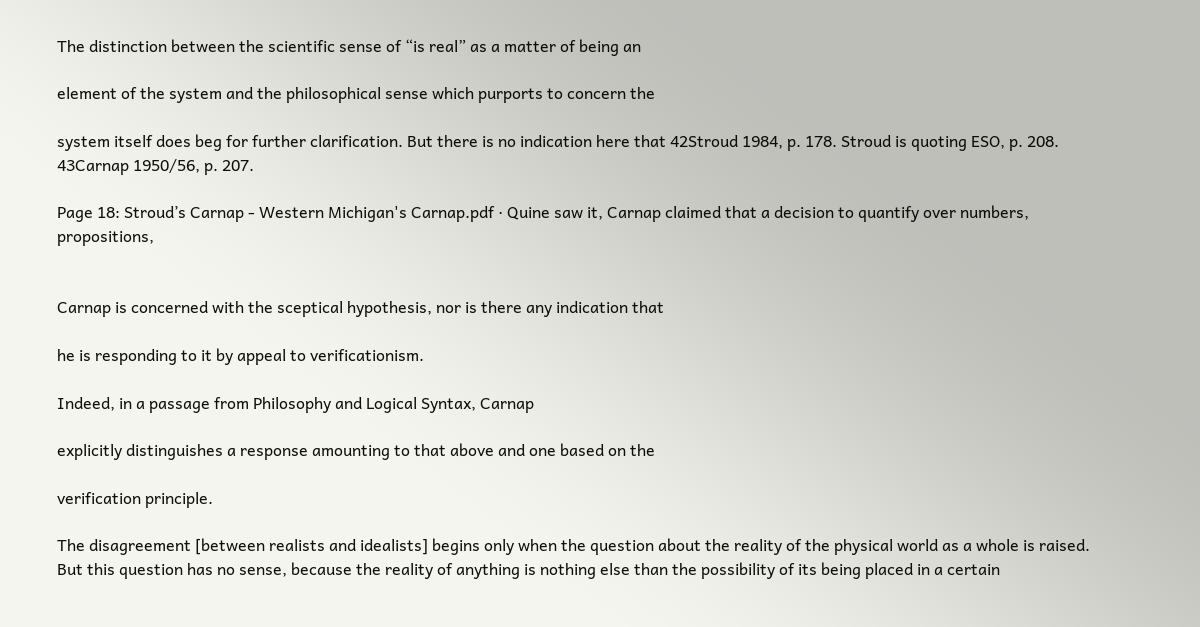The distinction between the scientific sense of “is real” as a matter of being an

element of the system and the philosophical sense which purports to concern the

system itself does beg for further clarification. But there is no indication here that 42Stroud 1984, p. 178. Stroud is quoting ESO, p. 208. 43Carnap 1950/56, p. 207.

Page 18: Stroud’s Carnap - Western Michigan's Carnap.pdf · Quine saw it, Carnap claimed that a decision to quantify over numbers, propositions,


Carnap is concerned with the sceptical hypothesis, nor is there any indication that

he is responding to it by appeal to verificationism.

Indeed, in a passage from Philosophy and Logical Syntax, Carnap

explicitly distinguishes a response amounting to that above and one based on the

verification principle.

The disagreement [between realists and idealists] begins only when the question about the reality of the physical world as a whole is raised. But this question has no sense, because the reality of anything is nothing else than the possibility of its being placed in a certain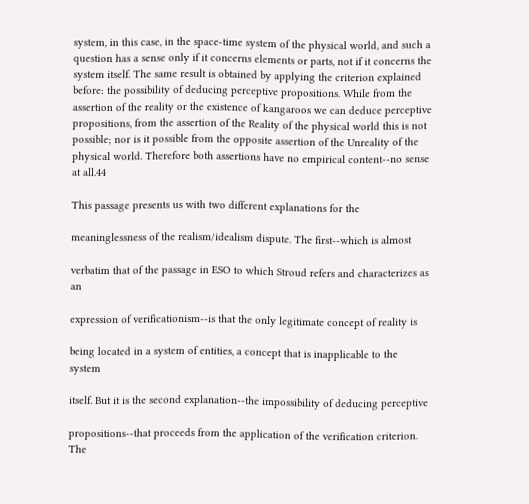system, in this case, in the space-time system of the physical world, and such a question has a sense only if it concerns elements or parts, not if it concerns the system itself. The same result is obtained by applying the criterion explained before: the possibility of deducing perceptive propositions. While from the assertion of the reality or the existence of kangaroos we can deduce perceptive propositions, from the assertion of the Reality of the physical world this is not possible; nor is it possible from the opposite assertion of the Unreality of the physical world. Therefore both assertions have no empirical content--no sense at all.44

This passage presents us with two different explanations for the

meaninglessness of the realism/idealism dispute. The first--which is almost

verbatim that of the passage in ESO to which Stroud refers and characterizes as an

expression of verificationism--is that the only legitimate concept of reality is

being located in a system of entities, a concept that is inapplicable to the system

itself. But it is the second explanation--the impossibility of deducing perceptive

propositions--that proceeds from the application of the verification criterion. The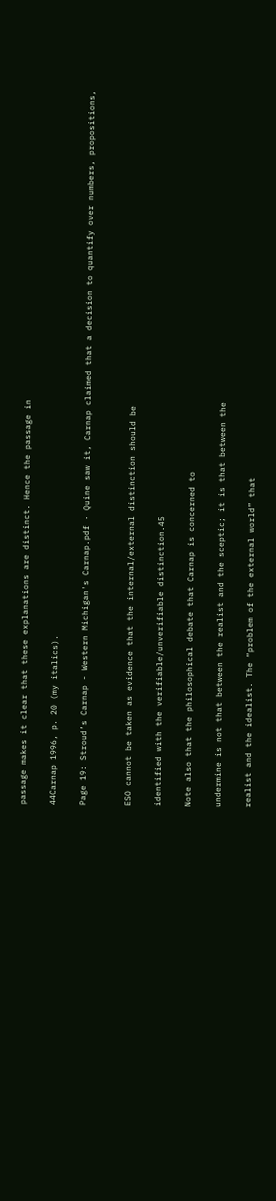passage makes it clear that these explanations are distinct. Hence the passage in

44Carnap 1996, p. 20 (my italics).

Page 19: Stroud’s Carnap - Western Michigan's Carnap.pdf · Quine saw it, Carnap claimed that a decision to quantify over numbers, propositions,


ESO cannot be taken as evidence that the internal/external distinction should be

identified with the verifiable/unverifiable distinction.45

Note also that the philosophical debate that Carnap is concerned to

undermine is not that between the realist and the sceptic; it is that between the

realist and the idealist. The “problem of the external world” that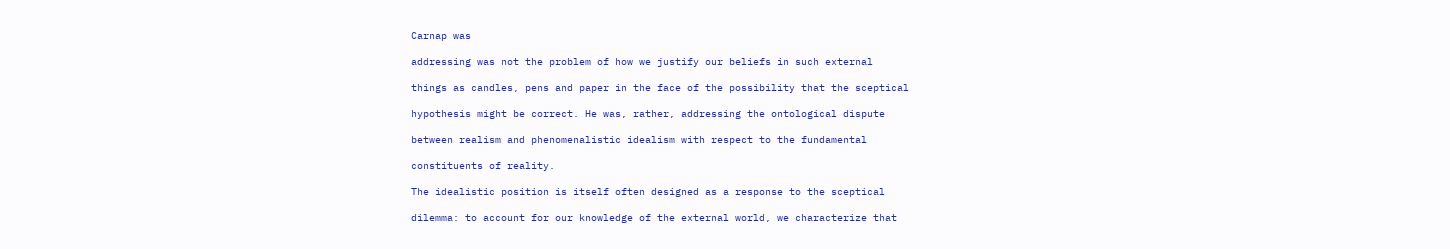Carnap was

addressing was not the problem of how we justify our beliefs in such external

things as candles, pens and paper in the face of the possibility that the sceptical

hypothesis might be correct. He was, rather, addressing the ontological dispute

between realism and phenomenalistic idealism with respect to the fundamental

constituents of reality.

The idealistic position is itself often designed as a response to the sceptical

dilemma: to account for our knowledge of the external world, we characterize that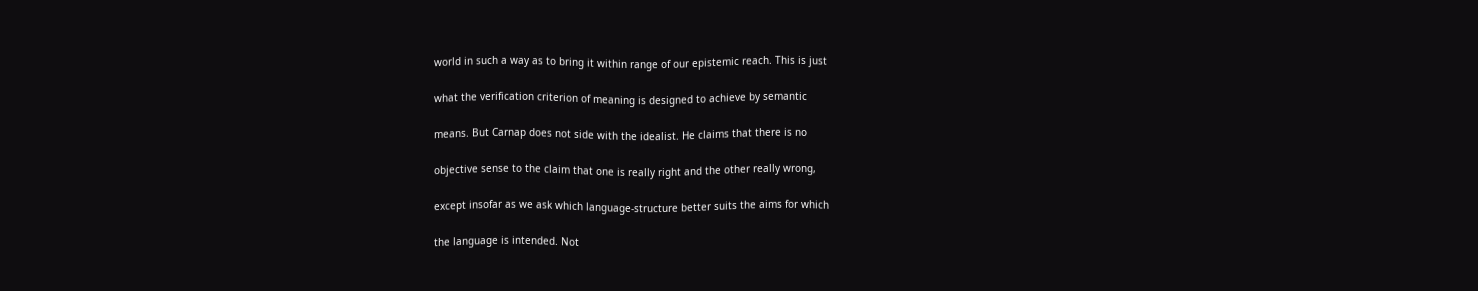world in such a way as to bring it within range of our epistemic reach. This is just

what the verification criterion of meaning is designed to achieve by semantic

means. But Carnap does not side with the idealist. He claims that there is no

objective sense to the claim that one is really right and the other really wrong,

except insofar as we ask which language-structure better suits the aims for which

the language is intended. Not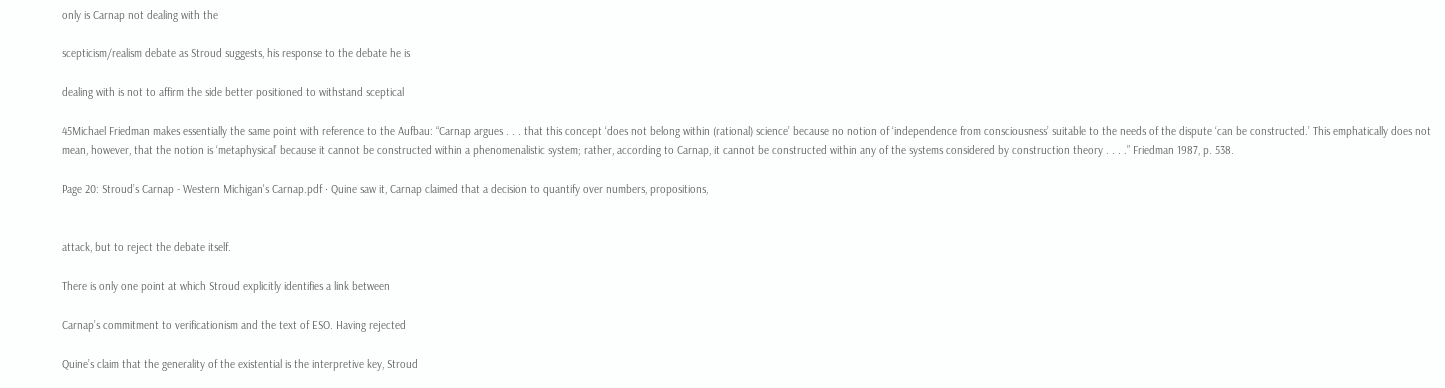only is Carnap not dealing with the

scepticism/realism debate as Stroud suggests, his response to the debate he is

dealing with is not to affirm the side better positioned to withstand sceptical

45Michael Friedman makes essentially the same point with reference to the Aufbau: “Carnap argues . . . that this concept ‘does not belong within (rational) science’ because no notion of ‘independence from consciousness’ suitable to the needs of the dispute ‘can be constructed.’ This emphatically does not mean, however, that the notion is ‘metaphysical’ because it cannot be constructed within a phenomenalistic system; rather, according to Carnap, it cannot be constructed within any of the systems considered by construction theory . . . .” Friedman 1987, p. 538.

Page 20: Stroud’s Carnap - Western Michigan's Carnap.pdf · Quine saw it, Carnap claimed that a decision to quantify over numbers, propositions,


attack, but to reject the debate itself.

There is only one point at which Stroud explicitly identifies a link between

Carnap’s commitment to verificationism and the text of ESO. Having rejected

Quine’s claim that the generality of the existential is the interpretive key, Stroud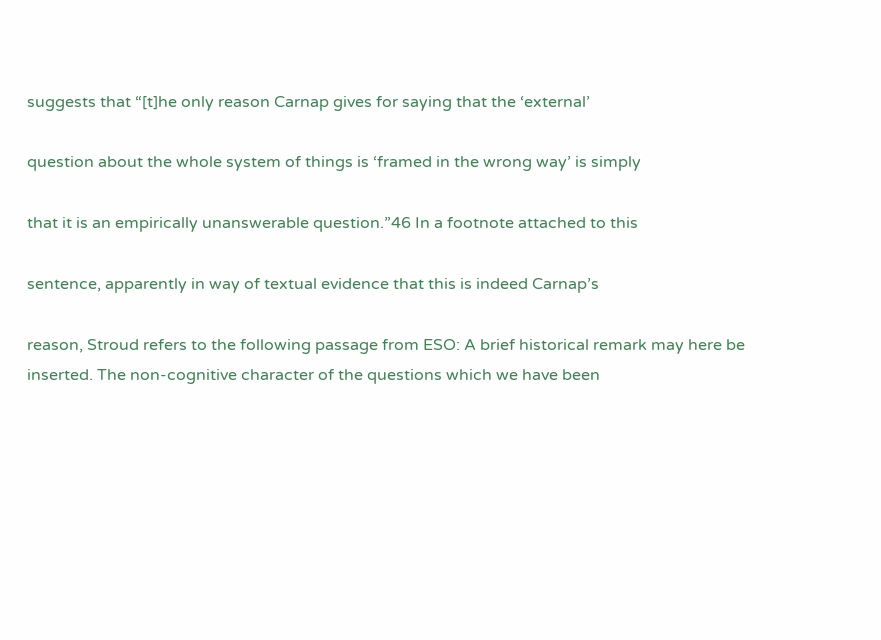suggests that “[t]he only reason Carnap gives for saying that the ‘external’

question about the whole system of things is ‘framed in the wrong way’ is simply

that it is an empirically unanswerable question.”46 In a footnote attached to this

sentence, apparently in way of textual evidence that this is indeed Carnap’s

reason, Stroud refers to the following passage from ESO: A brief historical remark may here be inserted. The non-cognitive character of the questions which we have been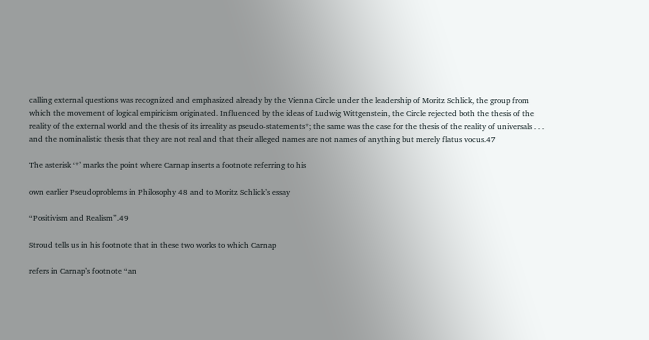calling external questions was recognized and emphasized already by the Vienna Circle under the leadership of Moritz Schlick, the group from which the movement of logical empiricism originated. Influenced by the ideas of Ludwig Wittgenstein, the Circle rejected both the thesis of the reality of the external world and the thesis of its irreality as pseudo-statements*; the same was the case for the thesis of the reality of universals . . . and the nominalistic thesis that they are not real and that their alleged names are not names of anything but merely flatus vocus.47

The asterisk ‘*’ marks the point where Carnap inserts a footnote referring to his

own earlier Pseudoproblems in Philosophy 48 and to Moritz Schlick’s essay

“Positivism and Realism”.49

Stroud tells us in his footnote that in these two works to which Carnap

refers in Carnap’s footnote “an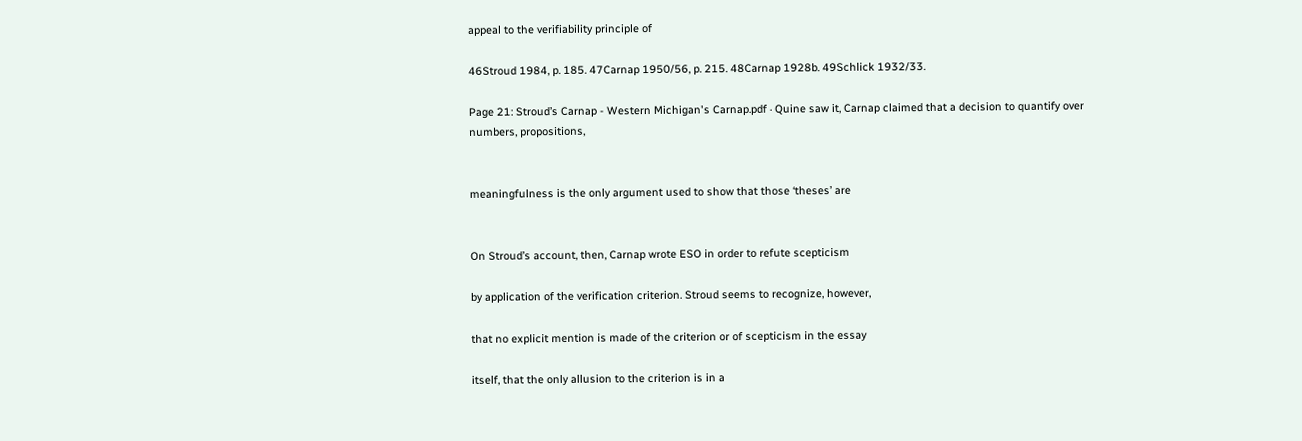appeal to the verifiability principle of

46Stroud 1984, p. 185. 47Carnap 1950/56, p. 215. 48Carnap 1928b. 49Schlick 1932/33.

Page 21: Stroud’s Carnap - Western Michigan's Carnap.pdf · Quine saw it, Carnap claimed that a decision to quantify over numbers, propositions,


meaningfulness is the only argument used to show that those ‘theses’ are


On Stroud’s account, then, Carnap wrote ESO in order to refute scepticism

by application of the verification criterion. Stroud seems to recognize, however,

that no explicit mention is made of the criterion or of scepticism in the essay

itself, that the only allusion to the criterion is in a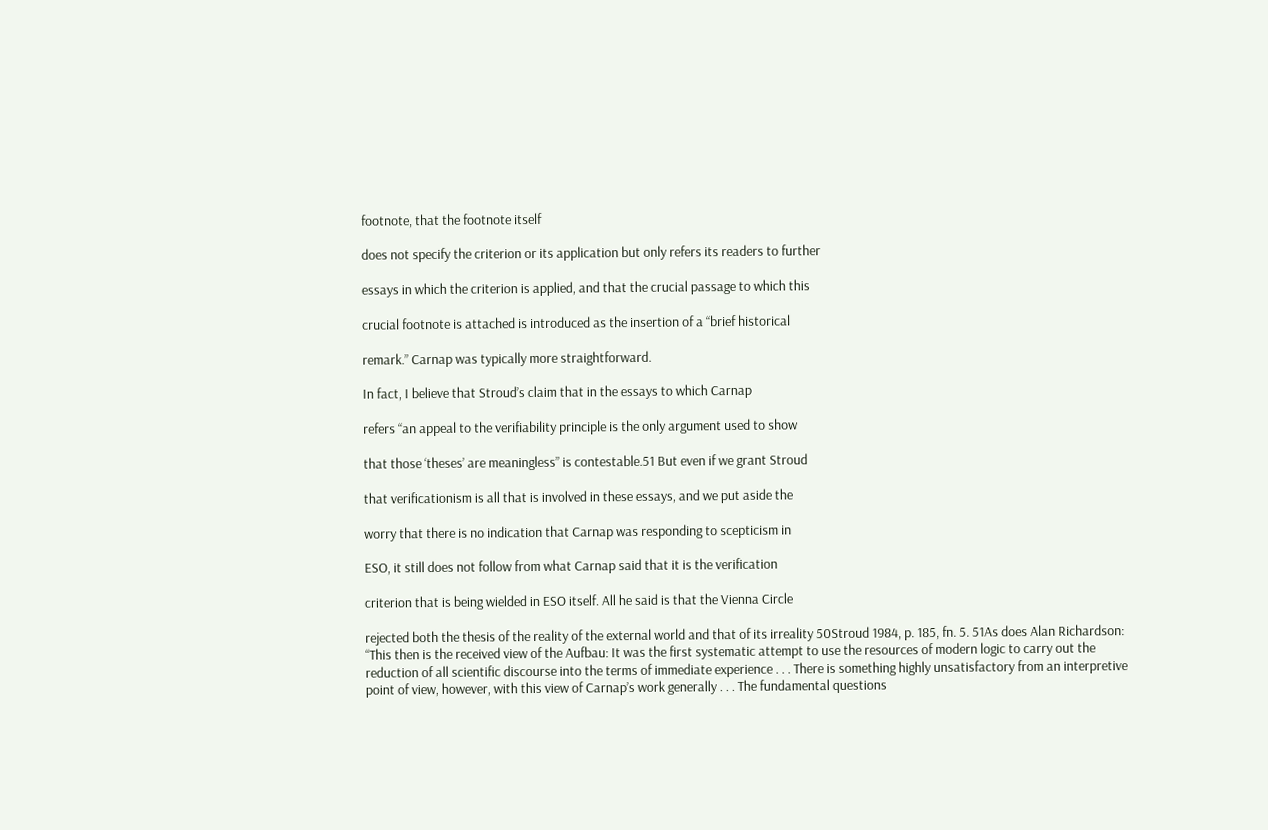footnote, that the footnote itself

does not specify the criterion or its application but only refers its readers to further

essays in which the criterion is applied, and that the crucial passage to which this

crucial footnote is attached is introduced as the insertion of a “brief historical

remark.” Carnap was typically more straightforward.

In fact, I believe that Stroud’s claim that in the essays to which Carnap

refers “an appeal to the verifiability principle is the only argument used to show

that those ‘theses’ are meaningless” is contestable.51 But even if we grant Stroud

that verificationism is all that is involved in these essays, and we put aside the

worry that there is no indication that Carnap was responding to scepticism in

ESO, it still does not follow from what Carnap said that it is the verification

criterion that is being wielded in ESO itself. All he said is that the Vienna Circle

rejected both the thesis of the reality of the external world and that of its irreality 50Stroud 1984, p. 185, fn. 5. 51As does Alan Richardson: “This then is the received view of the Aufbau: It was the first systematic attempt to use the resources of modern logic to carry out the reduction of all scientific discourse into the terms of immediate experience . . . There is something highly unsatisfactory from an interpretive point of view, however, with this view of Carnap’s work generally . . . The fundamental questions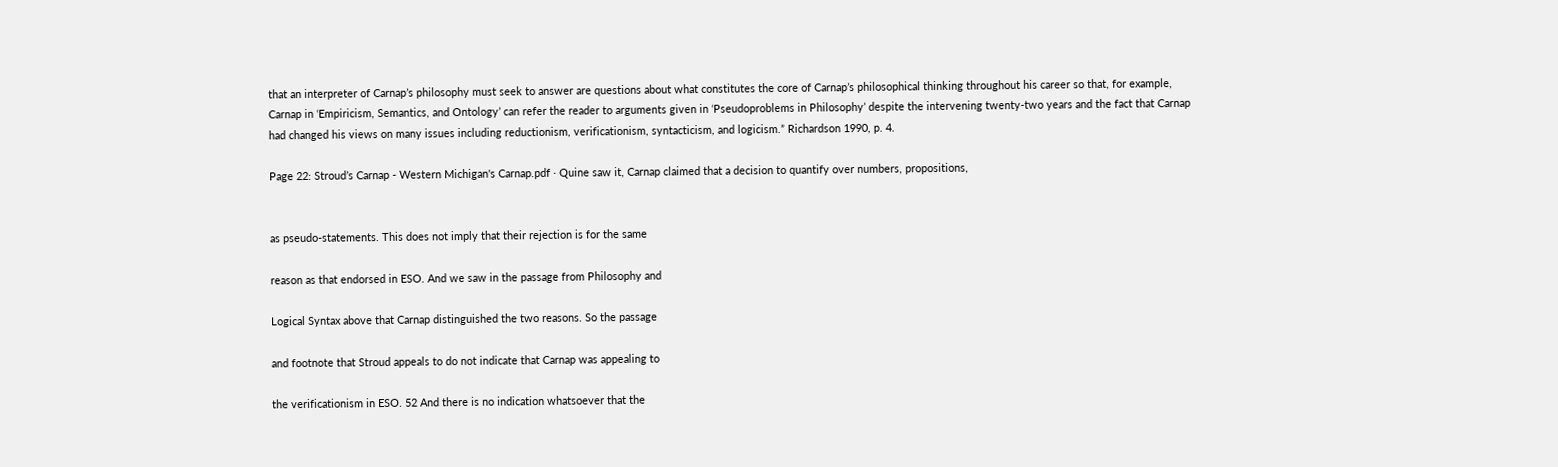that an interpreter of Carnap’s philosophy must seek to answer are questions about what constitutes the core of Carnap’s philosophical thinking throughout his career so that, for example, Carnap in ‘Empiricism, Semantics, and Ontology’ can refer the reader to arguments given in ‘Pseudoproblems in Philosophy’ despite the intervening twenty-two years and the fact that Carnap had changed his views on many issues including reductionism, verificationism, syntacticism, and logicism.” Richardson 1990, p. 4.

Page 22: Stroud’s Carnap - Western Michigan's Carnap.pdf · Quine saw it, Carnap claimed that a decision to quantify over numbers, propositions,


as pseudo-statements. This does not imply that their rejection is for the same

reason as that endorsed in ESO. And we saw in the passage from Philosophy and

Logical Syntax above that Carnap distinguished the two reasons. So the passage

and footnote that Stroud appeals to do not indicate that Carnap was appealing to

the verificationism in ESO. 52 And there is no indication whatsoever that the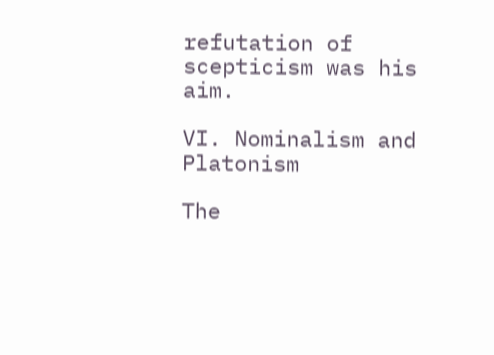refutation of scepticism was his aim.

VI. Nominalism and Platonism

The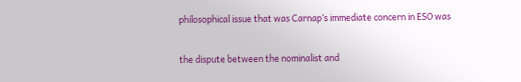philosophical issue that was Carnap’s immediate concern in ESO was

the dispute between the nominalist and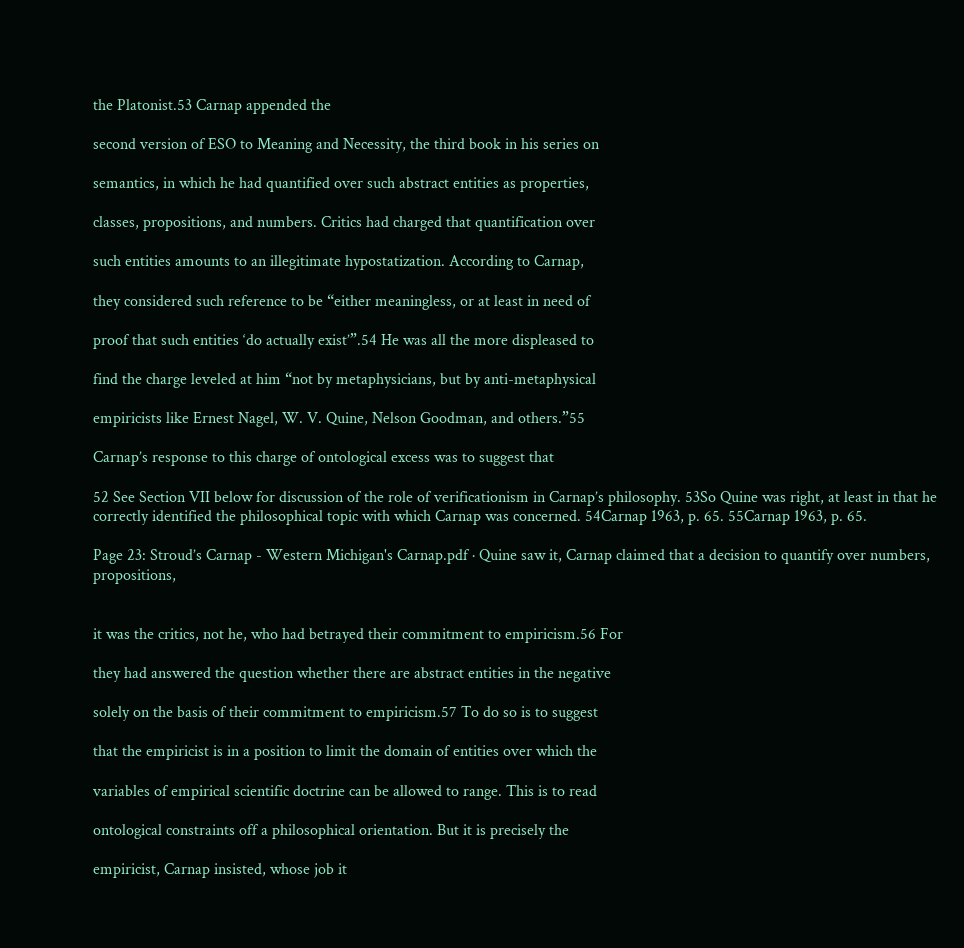the Platonist.53 Carnap appended the

second version of ESO to Meaning and Necessity, the third book in his series on

semantics, in which he had quantified over such abstract entities as properties,

classes, propositions, and numbers. Critics had charged that quantification over

such entities amounts to an illegitimate hypostatization. According to Carnap,

they considered such reference to be “either meaningless, or at least in need of

proof that such entities ‘do actually exist’”.54 He was all the more displeased to

find the charge leveled at him “not by metaphysicians, but by anti-metaphysical

empiricists like Ernest Nagel, W. V. Quine, Nelson Goodman, and others.”55

Carnap’s response to this charge of ontological excess was to suggest that

52 See Section VII below for discussion of the role of verificationism in Carnap’s philosophy. 53So Quine was right, at least in that he correctly identified the philosophical topic with which Carnap was concerned. 54Carnap 1963, p. 65. 55Carnap 1963, p. 65.

Page 23: Stroud’s Carnap - Western Michigan's Carnap.pdf · Quine saw it, Carnap claimed that a decision to quantify over numbers, propositions,


it was the critics, not he, who had betrayed their commitment to empiricism.56 For

they had answered the question whether there are abstract entities in the negative

solely on the basis of their commitment to empiricism.57 To do so is to suggest

that the empiricist is in a position to limit the domain of entities over which the

variables of empirical scientific doctrine can be allowed to range. This is to read

ontological constraints off a philosophical orientation. But it is precisely the

empiricist, Carnap insisted, whose job it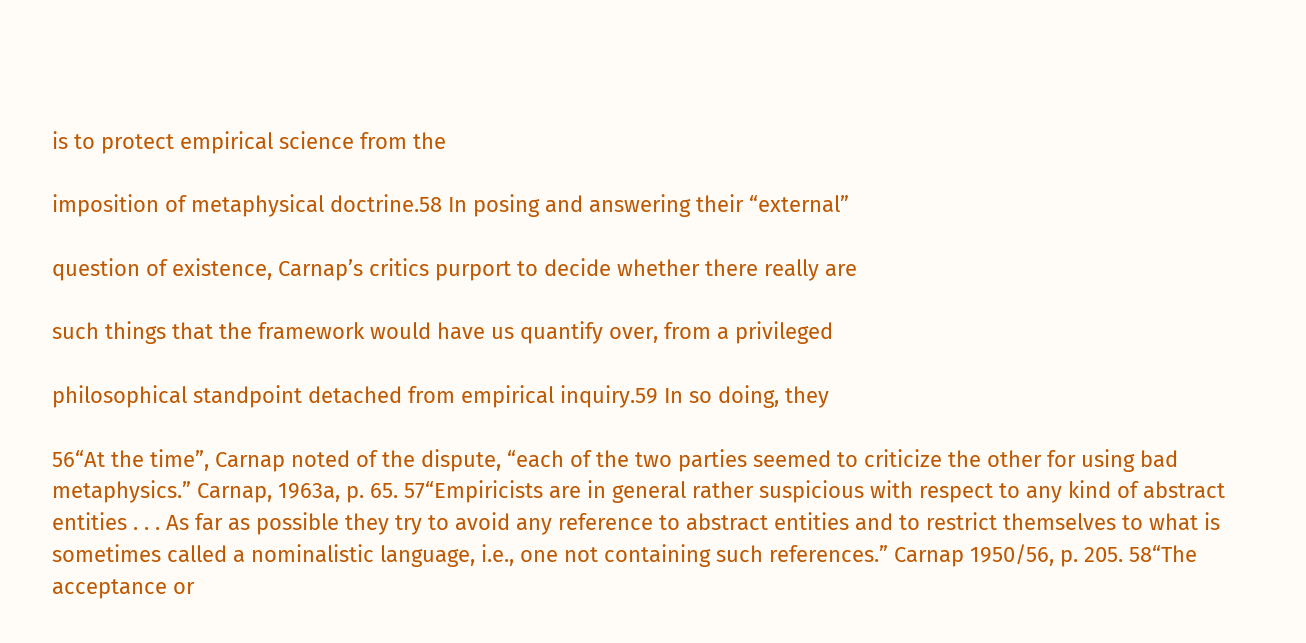is to protect empirical science from the

imposition of metaphysical doctrine.58 In posing and answering their “external”

question of existence, Carnap’s critics purport to decide whether there really are

such things that the framework would have us quantify over, from a privileged

philosophical standpoint detached from empirical inquiry.59 In so doing, they

56“At the time”, Carnap noted of the dispute, “each of the two parties seemed to criticize the other for using bad metaphysics.” Carnap, 1963a, p. 65. 57“Empiricists are in general rather suspicious with respect to any kind of abstract entities . . . As far as possible they try to avoid any reference to abstract entities and to restrict themselves to what is sometimes called a nominalistic language, i.e., one not containing such references.” Carnap 1950/56, p. 205. 58“The acceptance or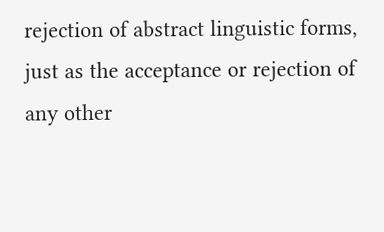rejection of abstract linguistic forms, just as the acceptance or rejection of any other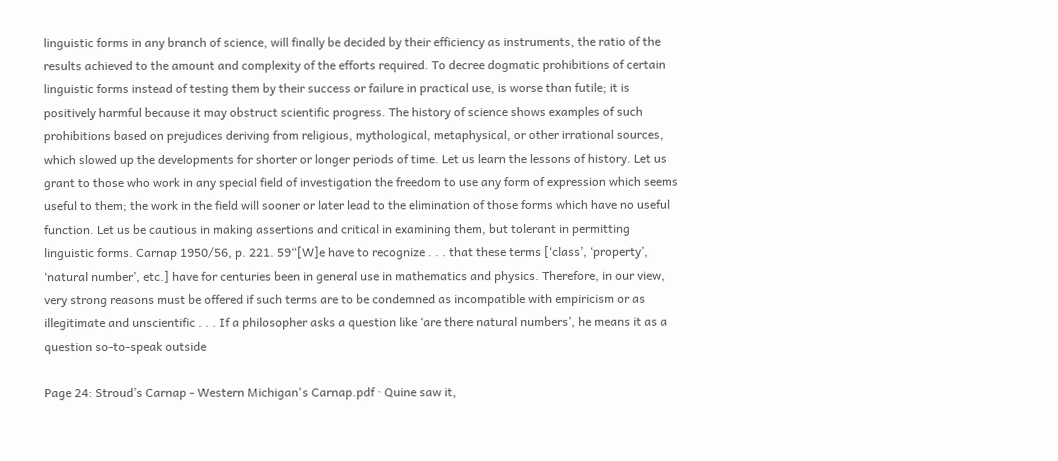linguistic forms in any branch of science, will finally be decided by their efficiency as instruments, the ratio of the results achieved to the amount and complexity of the efforts required. To decree dogmatic prohibitions of certain linguistic forms instead of testing them by their success or failure in practical use, is worse than futile; it is positively harmful because it may obstruct scientific progress. The history of science shows examples of such prohibitions based on prejudices deriving from religious, mythological, metaphysical, or other irrational sources, which slowed up the developments for shorter or longer periods of time. Let us learn the lessons of history. Let us grant to those who work in any special field of investigation the freedom to use any form of expression which seems useful to them; the work in the field will sooner or later lead to the elimination of those forms which have no useful function. Let us be cautious in making assertions and critical in examining them, but tolerant in permitting linguistic forms. Carnap 1950/56, p. 221. 59“[W]e have to recognize . . . that these terms [‘class’, ‘property’, ‘natural number’, etc.] have for centuries been in general use in mathematics and physics. Therefore, in our view, very strong reasons must be offered if such terms are to be condemned as incompatible with empiricism or as illegitimate and unscientific . . . If a philosopher asks a question like ‘are there natural numbers’, he means it as a question so-to-speak outside

Page 24: Stroud’s Carnap - Western Michigan's Carnap.pdf · Quine saw it,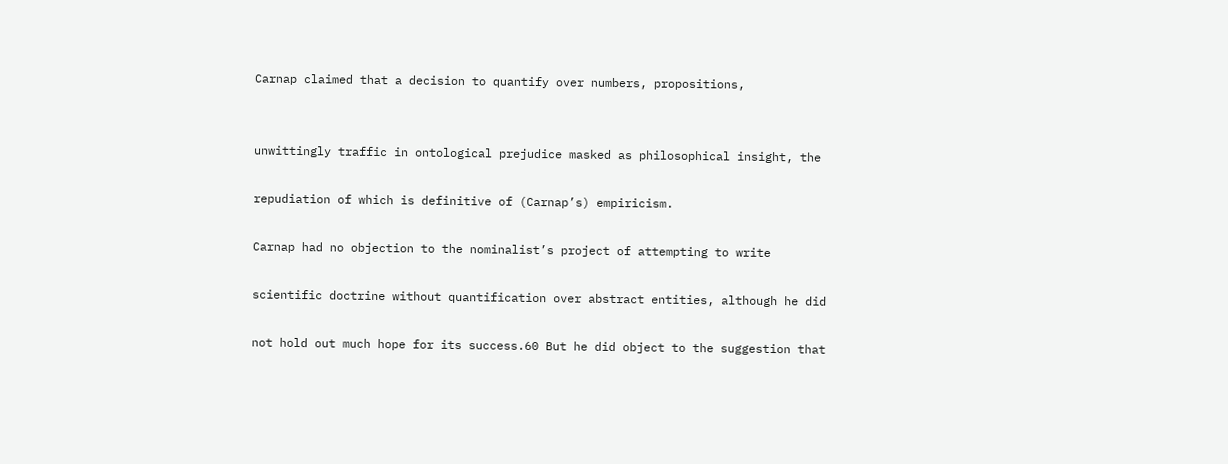Carnap claimed that a decision to quantify over numbers, propositions,


unwittingly traffic in ontological prejudice masked as philosophical insight, the

repudiation of which is definitive of (Carnap’s) empiricism.

Carnap had no objection to the nominalist’s project of attempting to write

scientific doctrine without quantification over abstract entities, although he did

not hold out much hope for its success.60 But he did object to the suggestion that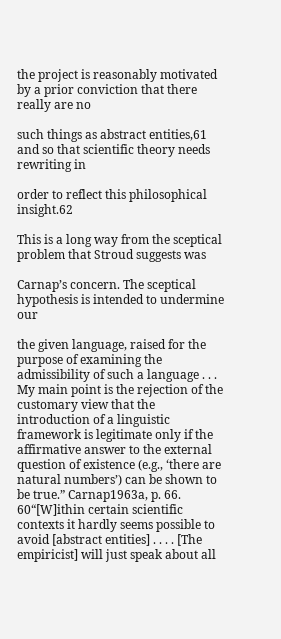the project is reasonably motivated by a prior conviction that there really are no

such things as abstract entities,61 and so that scientific theory needs rewriting in

order to reflect this philosophical insight.62

This is a long way from the sceptical problem that Stroud suggests was

Carnap’s concern. The sceptical hypothesis is intended to undermine our

the given language, raised for the purpose of examining the admissibility of such a language . . . My main point is the rejection of the customary view that the introduction of a linguistic framework is legitimate only if the affirmative answer to the external question of existence (e.g., ‘there are natural numbers’) can be shown to be true.” Carnap1963a, p. 66. 60“[W]ithin certain scientific contexts it hardly seems possible to avoid [abstract entities] . . . . [The empiricist] will just speak about all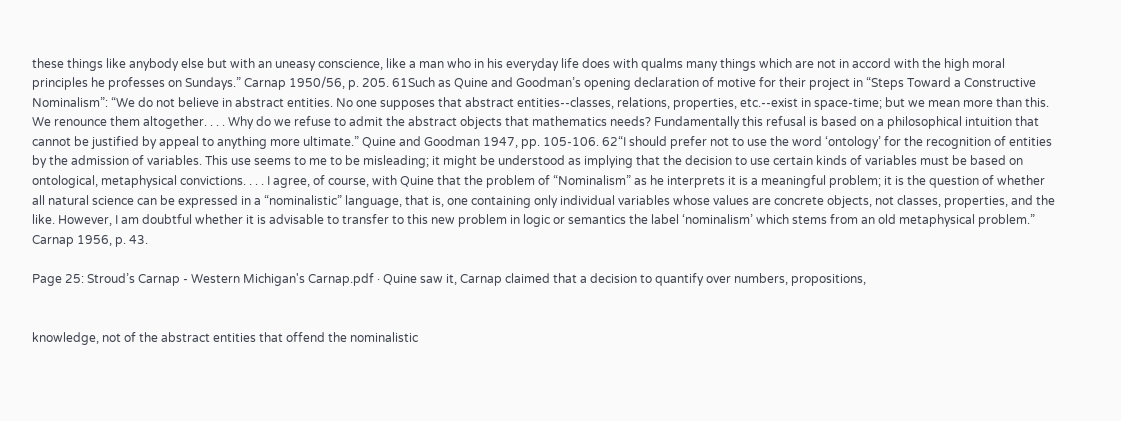these things like anybody else but with an uneasy conscience, like a man who in his everyday life does with qualms many things which are not in accord with the high moral principles he professes on Sundays.” Carnap 1950/56, p. 205. 61Such as Quine and Goodman’s opening declaration of motive for their project in “Steps Toward a Constructive Nominalism”: “We do not believe in abstract entities. No one supposes that abstract entities--classes, relations, properties, etc.--exist in space-time; but we mean more than this. We renounce them altogether. . . . Why do we refuse to admit the abstract objects that mathematics needs? Fundamentally this refusal is based on a philosophical intuition that cannot be justified by appeal to anything more ultimate.” Quine and Goodman 1947, pp. 105-106. 62“I should prefer not to use the word ‘ontology’ for the recognition of entities by the admission of variables. This use seems to me to be misleading; it might be understood as implying that the decision to use certain kinds of variables must be based on ontological, metaphysical convictions. . . . I agree, of course, with Quine that the problem of “Nominalism” as he interprets it is a meaningful problem; it is the question of whether all natural science can be expressed in a “nominalistic” language, that is, one containing only individual variables whose values are concrete objects, not classes, properties, and the like. However, I am doubtful whether it is advisable to transfer to this new problem in logic or semantics the label ‘nominalism’ which stems from an old metaphysical problem.” Carnap 1956, p. 43.

Page 25: Stroud’s Carnap - Western Michigan's Carnap.pdf · Quine saw it, Carnap claimed that a decision to quantify over numbers, propositions,


knowledge, not of the abstract entities that offend the nominalistic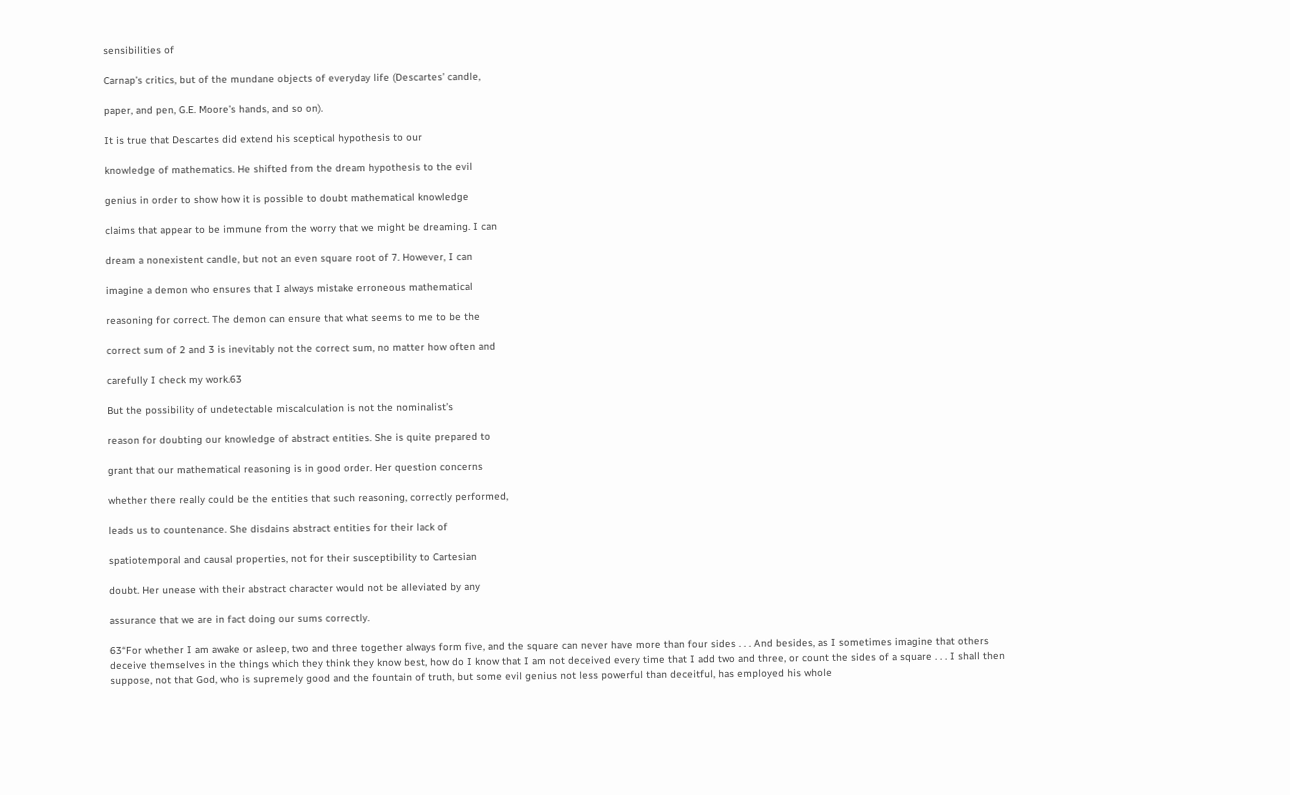sensibilities of

Carnap’s critics, but of the mundane objects of everyday life (Descartes’ candle,

paper, and pen, G.E. Moore’s hands, and so on).

It is true that Descartes did extend his sceptical hypothesis to our

knowledge of mathematics. He shifted from the dream hypothesis to the evil

genius in order to show how it is possible to doubt mathematical knowledge

claims that appear to be immune from the worry that we might be dreaming. I can

dream a nonexistent candle, but not an even square root of 7. However, I can

imagine a demon who ensures that I always mistake erroneous mathematical

reasoning for correct. The demon can ensure that what seems to me to be the

correct sum of 2 and 3 is inevitably not the correct sum, no matter how often and

carefully I check my work.63

But the possibility of undetectable miscalculation is not the nominalist’s

reason for doubting our knowledge of abstract entities. She is quite prepared to

grant that our mathematical reasoning is in good order. Her question concerns

whether there really could be the entities that such reasoning, correctly performed,

leads us to countenance. She disdains abstract entities for their lack of

spatiotemporal and causal properties, not for their susceptibility to Cartesian

doubt. Her unease with their abstract character would not be alleviated by any

assurance that we are in fact doing our sums correctly.

63“For whether I am awake or asleep, two and three together always form five, and the square can never have more than four sides . . . And besides, as I sometimes imagine that others deceive themselves in the things which they think they know best, how do I know that I am not deceived every time that I add two and three, or count the sides of a square . . . I shall then suppose, not that God, who is supremely good and the fountain of truth, but some evil genius not less powerful than deceitful, has employed his whole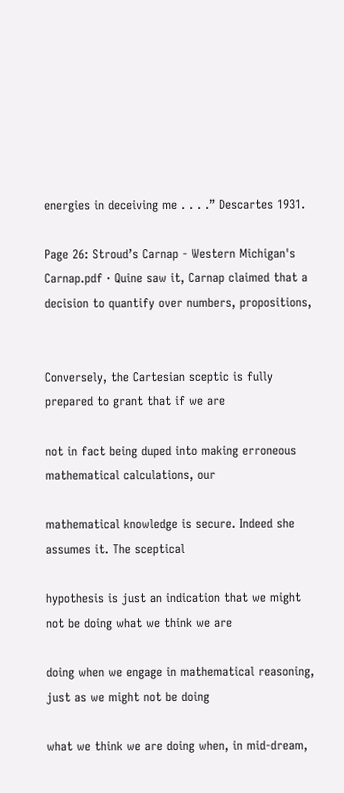energies in deceiving me . . . .” Descartes 1931.

Page 26: Stroud’s Carnap - Western Michigan's Carnap.pdf · Quine saw it, Carnap claimed that a decision to quantify over numbers, propositions,


Conversely, the Cartesian sceptic is fully prepared to grant that if we are

not in fact being duped into making erroneous mathematical calculations, our

mathematical knowledge is secure. Indeed she assumes it. The sceptical

hypothesis is just an indication that we might not be doing what we think we are

doing when we engage in mathematical reasoning, just as we might not be doing

what we think we are doing when, in mid-dream,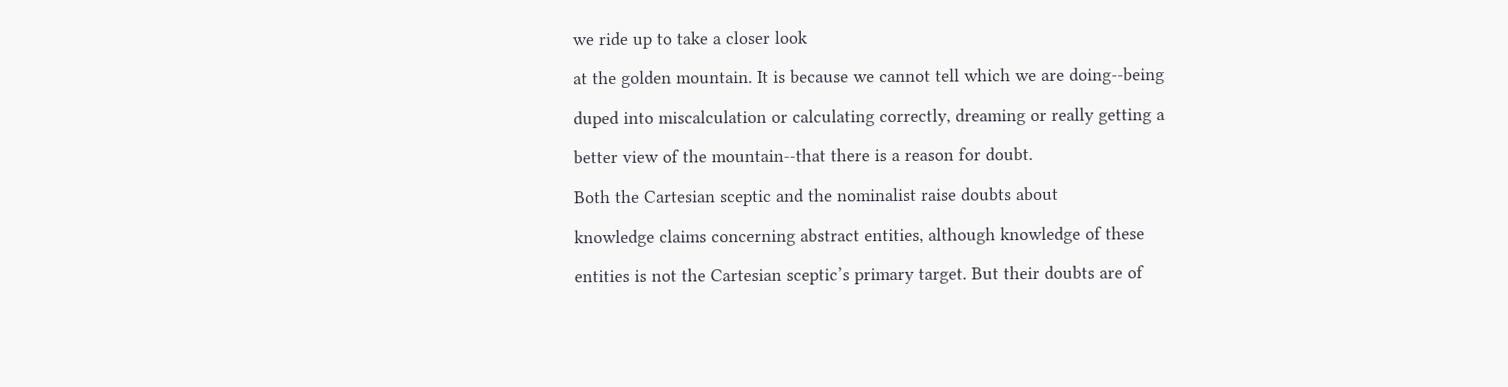we ride up to take a closer look

at the golden mountain. It is because we cannot tell which we are doing--being

duped into miscalculation or calculating correctly, dreaming or really getting a

better view of the mountain--that there is a reason for doubt.

Both the Cartesian sceptic and the nominalist raise doubts about

knowledge claims concerning abstract entities, although knowledge of these

entities is not the Cartesian sceptic’s primary target. But their doubts are of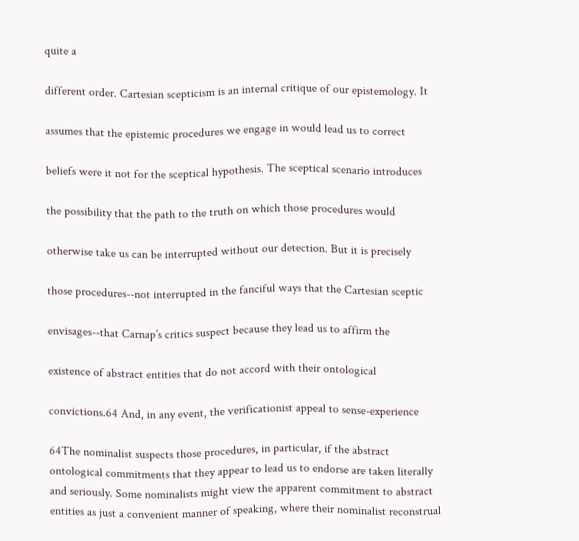quite a

different order. Cartesian scepticism is an internal critique of our epistemology. It

assumes that the epistemic procedures we engage in would lead us to correct

beliefs were it not for the sceptical hypothesis. The sceptical scenario introduces

the possibility that the path to the truth on which those procedures would

otherwise take us can be interrupted without our detection. But it is precisely

those procedures--not interrupted in the fanciful ways that the Cartesian sceptic

envisages--that Carnap’s critics suspect because they lead us to affirm the

existence of abstract entities that do not accord with their ontological

convictions.64 And, in any event, the verificationist appeal to sense-experience

64The nominalist suspects those procedures, in particular, if the abstract ontological commitments that they appear to lead us to endorse are taken literally and seriously. Some nominalists might view the apparent commitment to abstract entities as just a convenient manner of speaking, where their nominalist reconstrual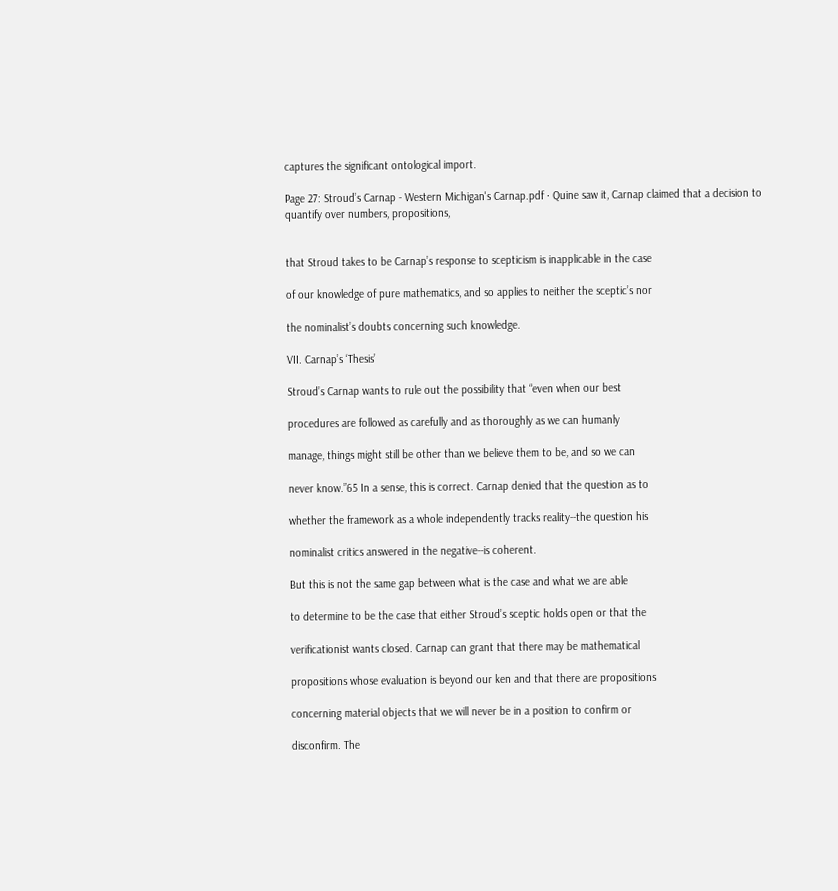captures the significant ontological import.

Page 27: Stroud’s Carnap - Western Michigan's Carnap.pdf · Quine saw it, Carnap claimed that a decision to quantify over numbers, propositions,


that Stroud takes to be Carnap’s response to scepticism is inapplicable in the case

of our knowledge of pure mathematics, and so applies to neither the sceptic’s nor

the nominalist’s doubts concerning such knowledge.

VII. Carnap’s ‘Thesis’

Stroud’s Carnap wants to rule out the possibility that “even when our best

procedures are followed as carefully and as thoroughly as we can humanly

manage, things might still be other than we believe them to be, and so we can

never know.”65 In a sense, this is correct. Carnap denied that the question as to

whether the framework as a whole independently tracks reality--the question his

nominalist critics answered in the negative--is coherent.

But this is not the same gap between what is the case and what we are able

to determine to be the case that either Stroud’s sceptic holds open or that the

verificationist wants closed. Carnap can grant that there may be mathematical

propositions whose evaluation is beyond our ken and that there are propositions

concerning material objects that we will never be in a position to confirm or

disconfirm. The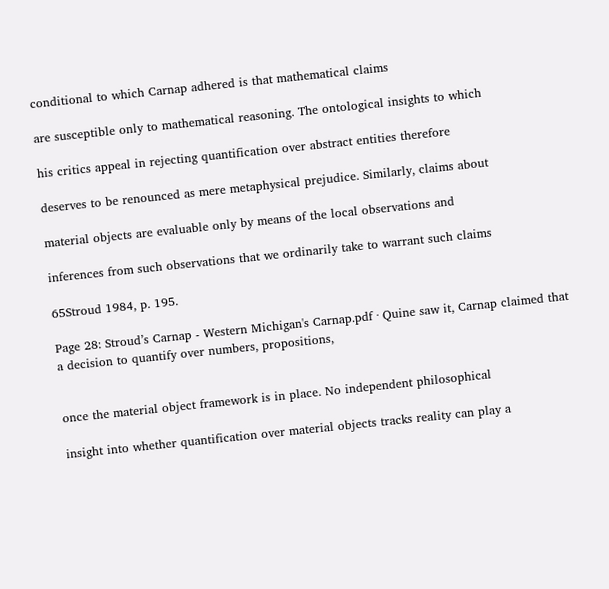conditional to which Carnap adhered is that mathematical claims

are susceptible only to mathematical reasoning. The ontological insights to which

his critics appeal in rejecting quantification over abstract entities therefore

deserves to be renounced as mere metaphysical prejudice. Similarly, claims about

material objects are evaluable only by means of the local observations and

inferences from such observations that we ordinarily take to warrant such claims

65Stroud 1984, p. 195.

Page 28: Stroud’s Carnap - Western Michigan's Carnap.pdf · Quine saw it, Carnap claimed that a decision to quantify over numbers, propositions,


once the material object framework is in place. No independent philosophical

insight into whether quantification over material objects tracks reality can play a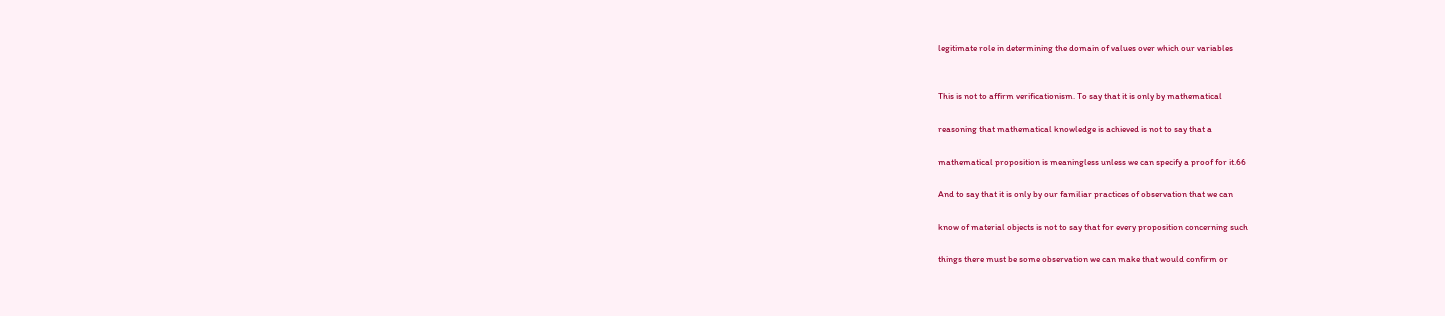legitimate role in determining the domain of values over which our variables


This is not to affirm verificationism. To say that it is only by mathematical

reasoning that mathematical knowledge is achieved is not to say that a

mathematical proposition is meaningless unless we can specify a proof for it.66

And to say that it is only by our familiar practices of observation that we can

know of material objects is not to say that for every proposition concerning such

things there must be some observation we can make that would confirm or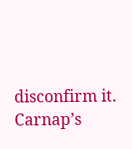disconfirm it. Carnap’s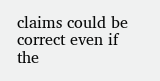claims could be correct even if the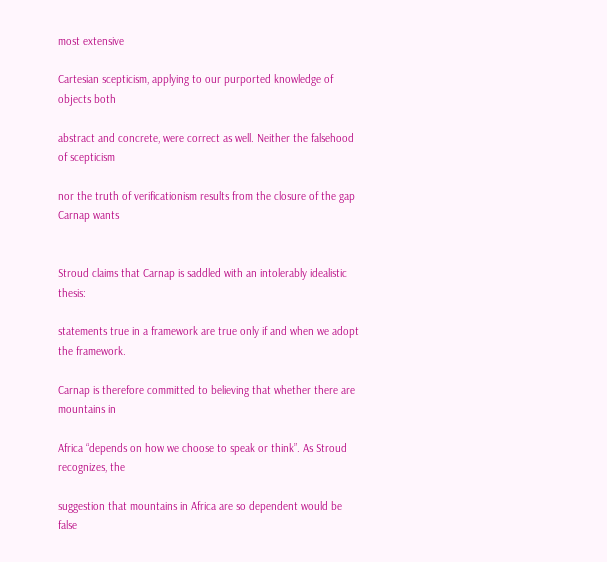most extensive

Cartesian scepticism, applying to our purported knowledge of objects both

abstract and concrete, were correct as well. Neither the falsehood of scepticism

nor the truth of verificationism results from the closure of the gap Carnap wants


Stroud claims that Carnap is saddled with an intolerably idealistic thesis:

statements true in a framework are true only if and when we adopt the framework.

Carnap is therefore committed to believing that whether there are mountains in

Africa “depends on how we choose to speak or think”. As Stroud recognizes, the

suggestion that mountains in Africa are so dependent would be false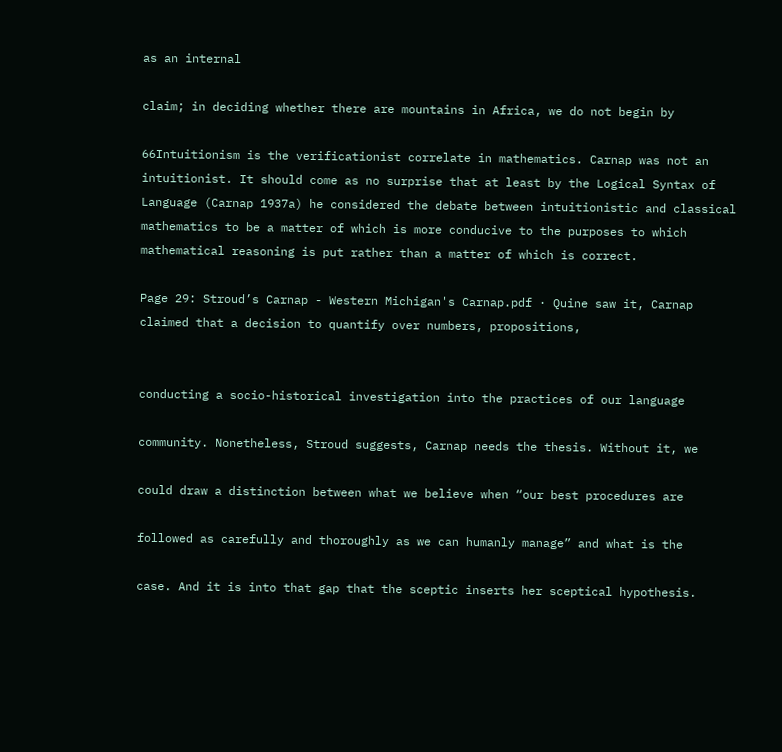as an internal

claim; in deciding whether there are mountains in Africa, we do not begin by

66Intuitionism is the verificationist correlate in mathematics. Carnap was not an intuitionist. It should come as no surprise that at least by the Logical Syntax of Language (Carnap 1937a) he considered the debate between intuitionistic and classical mathematics to be a matter of which is more conducive to the purposes to which mathematical reasoning is put rather than a matter of which is correct.

Page 29: Stroud’s Carnap - Western Michigan's Carnap.pdf · Quine saw it, Carnap claimed that a decision to quantify over numbers, propositions,


conducting a socio-historical investigation into the practices of our language

community. Nonetheless, Stroud suggests, Carnap needs the thesis. Without it, we

could draw a distinction between what we believe when “our best procedures are

followed as carefully and thoroughly as we can humanly manage” and what is the

case. And it is into that gap that the sceptic inserts her sceptical hypothesis.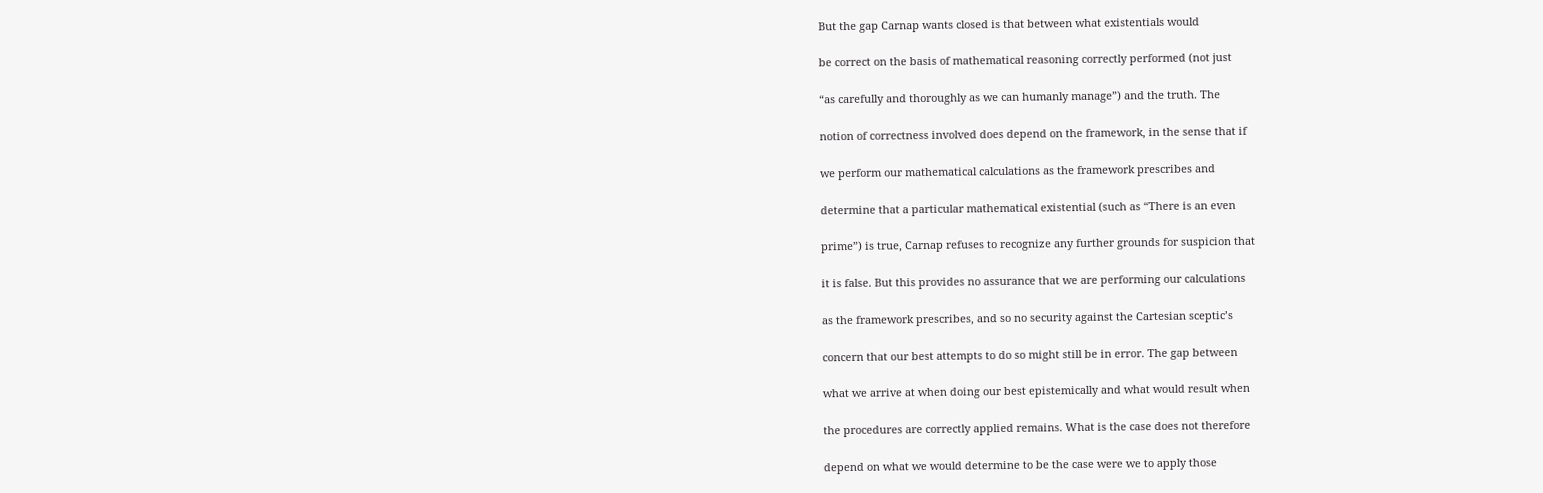But the gap Carnap wants closed is that between what existentials would

be correct on the basis of mathematical reasoning correctly performed (not just

“as carefully and thoroughly as we can humanly manage”) and the truth. The

notion of correctness involved does depend on the framework, in the sense that if

we perform our mathematical calculations as the framework prescribes and

determine that a particular mathematical existential (such as “There is an even

prime”) is true, Carnap refuses to recognize any further grounds for suspicion that

it is false. But this provides no assurance that we are performing our calculations

as the framework prescribes, and so no security against the Cartesian sceptic’s

concern that our best attempts to do so might still be in error. The gap between

what we arrive at when doing our best epistemically and what would result when

the procedures are correctly applied remains. What is the case does not therefore

depend on what we would determine to be the case were we to apply those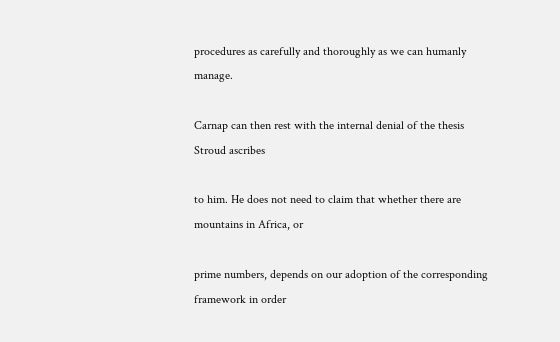procedures as carefully and thoroughly as we can humanly manage.

Carnap can then rest with the internal denial of the thesis Stroud ascribes

to him. He does not need to claim that whether there are mountains in Africa, or

prime numbers, depends on our adoption of the corresponding framework in order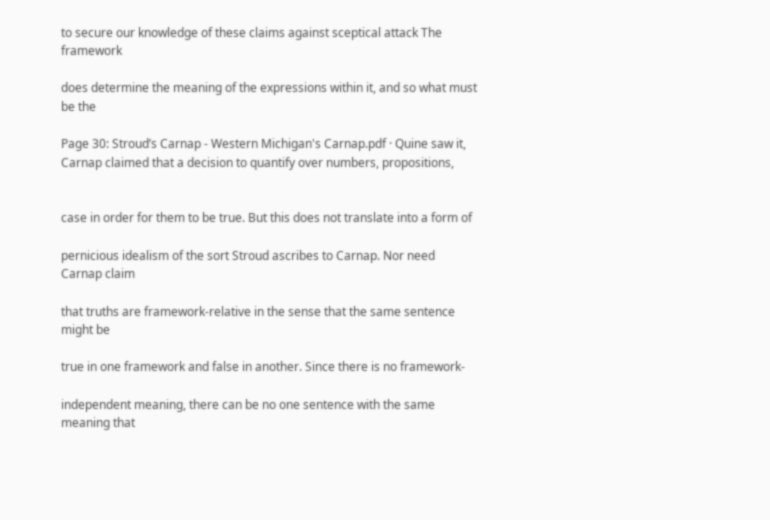to secure our knowledge of these claims against sceptical attack The framework

does determine the meaning of the expressions within it, and so what must be the

Page 30: Stroud’s Carnap - Western Michigan's Carnap.pdf · Quine saw it, Carnap claimed that a decision to quantify over numbers, propositions,


case in order for them to be true. But this does not translate into a form of

pernicious idealism of the sort Stroud ascribes to Carnap. Nor need Carnap claim

that truths are framework-relative in the sense that the same sentence might be

true in one framework and false in another. Since there is no framework-

independent meaning, there can be no one sentence with the same meaning that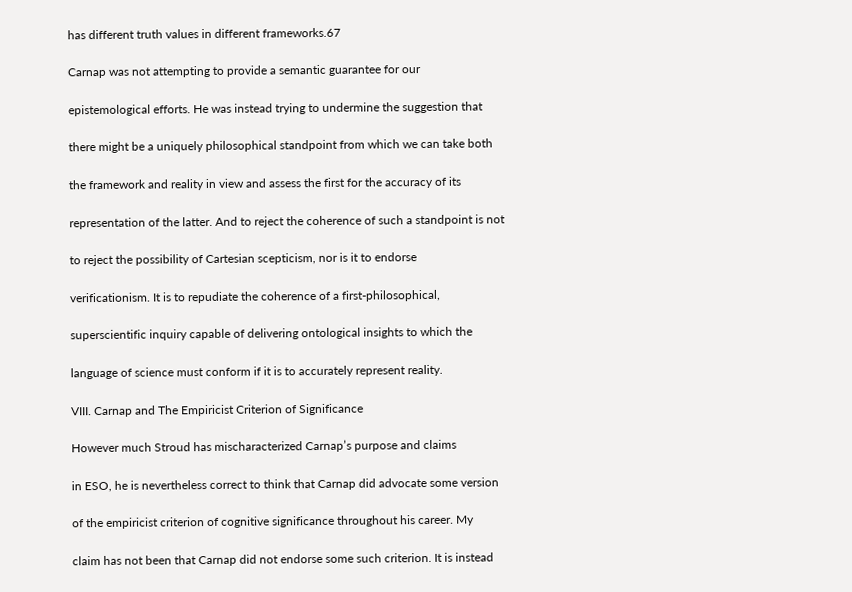has different truth values in different frameworks.67

Carnap was not attempting to provide a semantic guarantee for our

epistemological efforts. He was instead trying to undermine the suggestion that

there might be a uniquely philosophical standpoint from which we can take both

the framework and reality in view and assess the first for the accuracy of its

representation of the latter. And to reject the coherence of such a standpoint is not

to reject the possibility of Cartesian scepticism, nor is it to endorse

verificationism. It is to repudiate the coherence of a first-philosophical,

superscientific inquiry capable of delivering ontological insights to which the

language of science must conform if it is to accurately represent reality.

VIII. Carnap and The Empiricist Criterion of Significance

However much Stroud has mischaracterized Carnap’s purpose and claims

in ESO, he is nevertheless correct to think that Carnap did advocate some version

of the empiricist criterion of cognitive significance throughout his career. My

claim has not been that Carnap did not endorse some such criterion. It is instead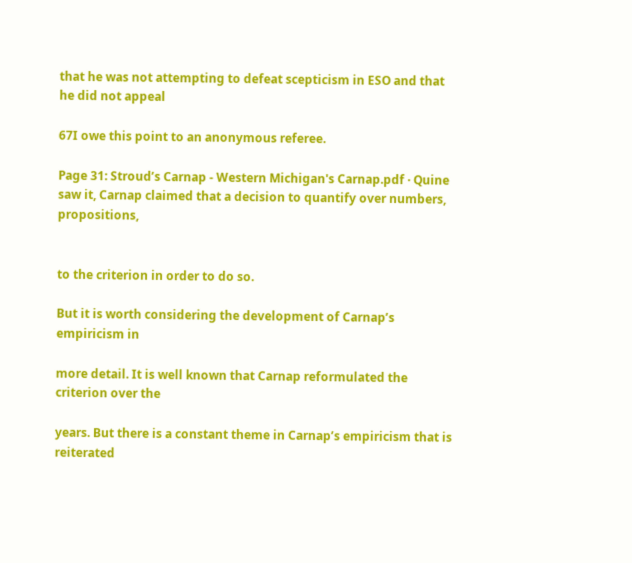that he was not attempting to defeat scepticism in ESO and that he did not appeal

67I owe this point to an anonymous referee.

Page 31: Stroud’s Carnap - Western Michigan's Carnap.pdf · Quine saw it, Carnap claimed that a decision to quantify over numbers, propositions,


to the criterion in order to do so.

But it is worth considering the development of Carnap’s empiricism in

more detail. It is well known that Carnap reformulated the criterion over the

years. But there is a constant theme in Carnap’s empiricism that is reiterated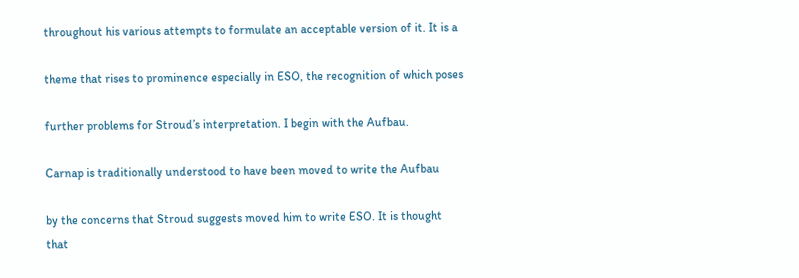throughout his various attempts to formulate an acceptable version of it. It is a

theme that rises to prominence especially in ESO, the recognition of which poses

further problems for Stroud’s interpretation. I begin with the Aufbau.

Carnap is traditionally understood to have been moved to write the Aufbau

by the concerns that Stroud suggests moved him to write ESO. It is thought that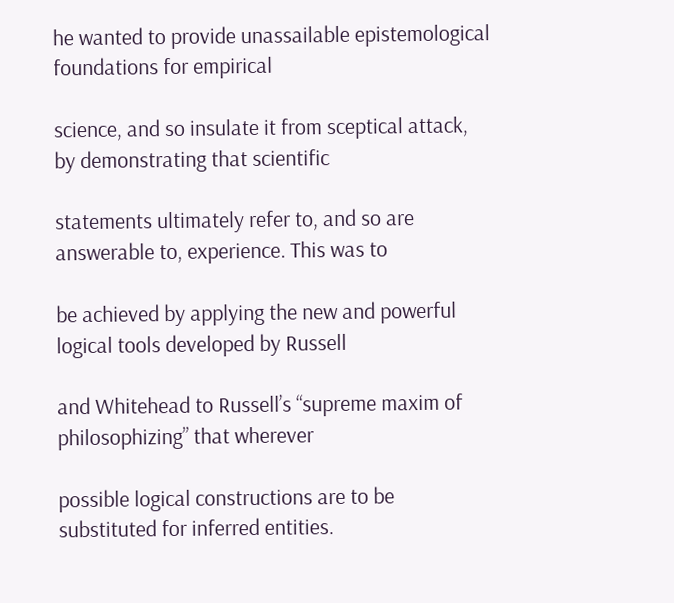he wanted to provide unassailable epistemological foundations for empirical

science, and so insulate it from sceptical attack, by demonstrating that scientific

statements ultimately refer to, and so are answerable to, experience. This was to

be achieved by applying the new and powerful logical tools developed by Russell

and Whitehead to Russell’s “supreme maxim of philosophizing” that wherever

possible logical constructions are to be substituted for inferred entities.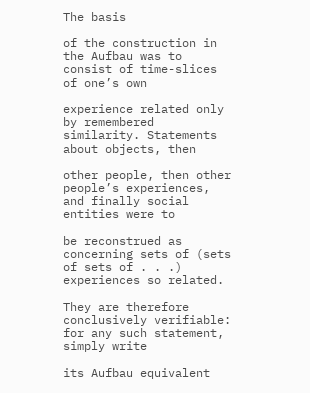The basis

of the construction in the Aufbau was to consist of time-slices of one’s own

experience related only by remembered similarity. Statements about objects, then

other people, then other people’s experiences, and finally social entities were to

be reconstrued as concerning sets of (sets of sets of . . .) experiences so related.

They are therefore conclusively verifiable: for any such statement, simply write

its Aufbau equivalent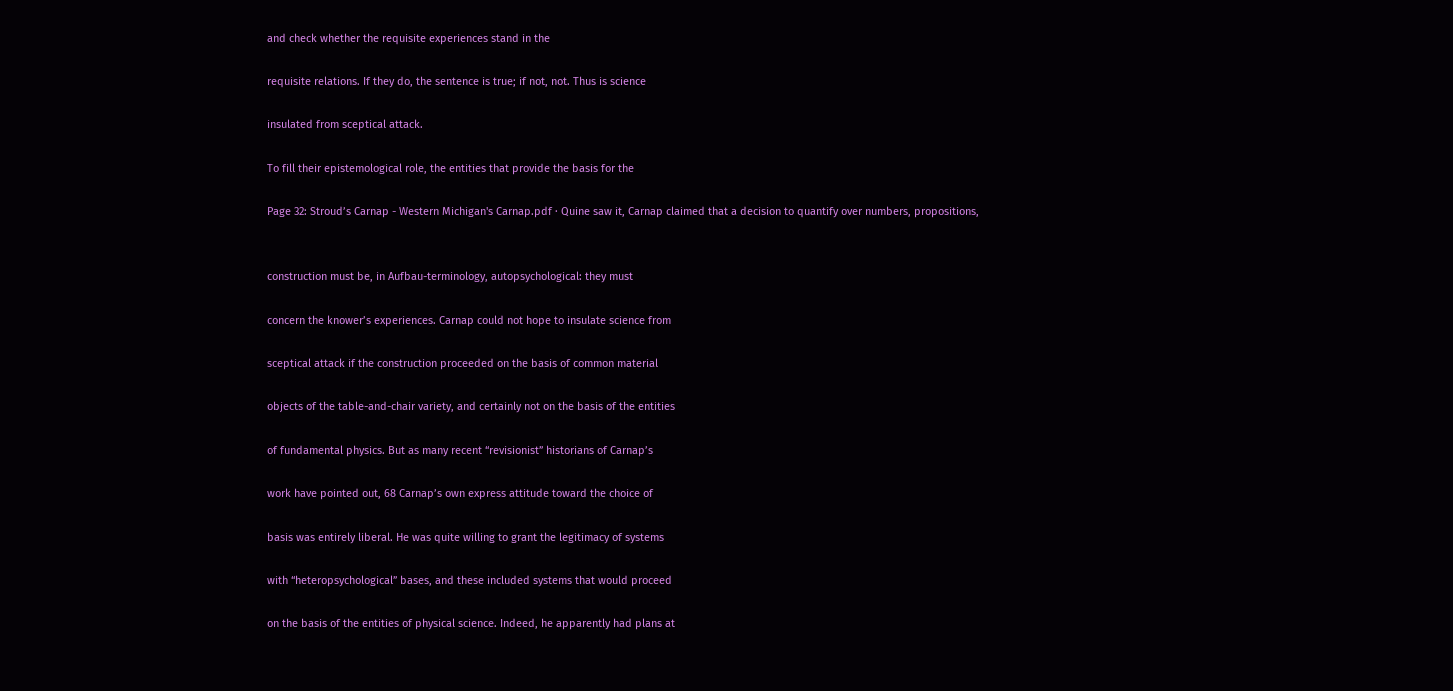and check whether the requisite experiences stand in the

requisite relations. If they do, the sentence is true; if not, not. Thus is science

insulated from sceptical attack.

To fill their epistemological role, the entities that provide the basis for the

Page 32: Stroud’s Carnap - Western Michigan's Carnap.pdf · Quine saw it, Carnap claimed that a decision to quantify over numbers, propositions,


construction must be, in Aufbau-terminology, autopsychological: they must

concern the knower’s experiences. Carnap could not hope to insulate science from

sceptical attack if the construction proceeded on the basis of common material

objects of the table-and-chair variety, and certainly not on the basis of the entities

of fundamental physics. But as many recent “revisionist” historians of Carnap’s

work have pointed out, 68 Carnap’s own express attitude toward the choice of

basis was entirely liberal. He was quite willing to grant the legitimacy of systems

with “heteropsychological” bases, and these included systems that would proceed

on the basis of the entities of physical science. Indeed, he apparently had plans at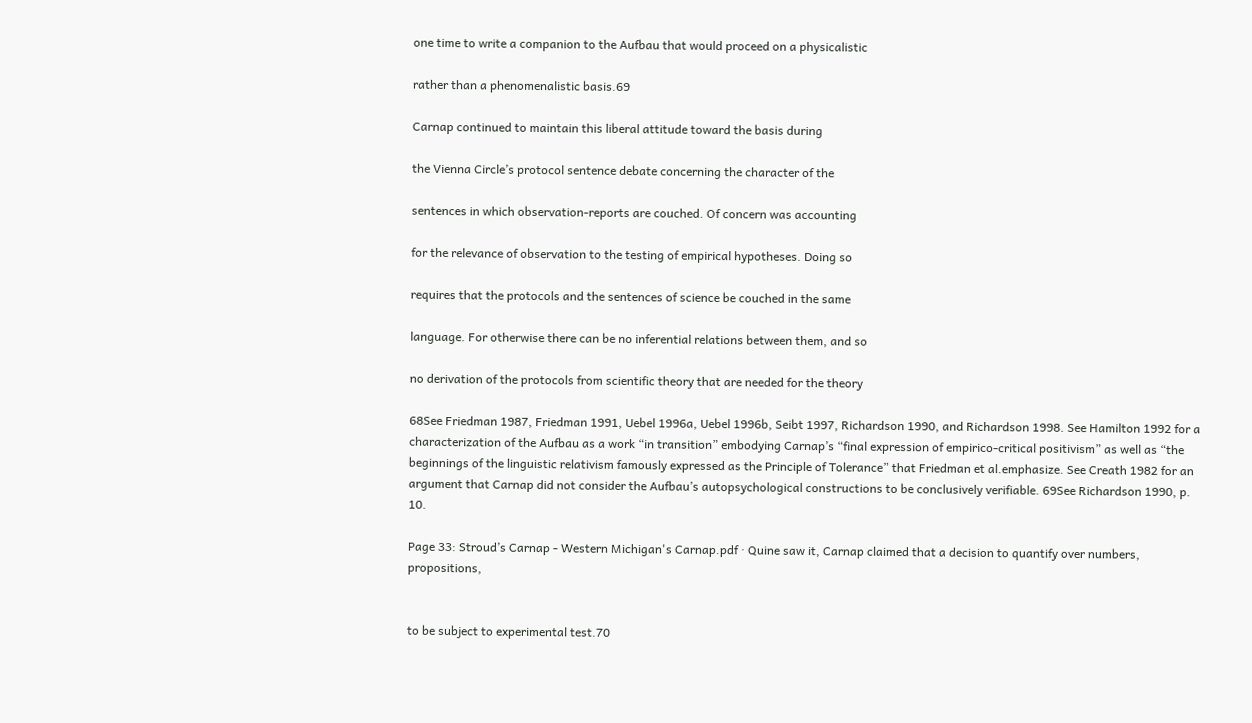one time to write a companion to the Aufbau that would proceed on a physicalistic

rather than a phenomenalistic basis.69

Carnap continued to maintain this liberal attitude toward the basis during

the Vienna Circle’s protocol sentence debate concerning the character of the

sentences in which observation-reports are couched. Of concern was accounting

for the relevance of observation to the testing of empirical hypotheses. Doing so

requires that the protocols and the sentences of science be couched in the same

language. For otherwise there can be no inferential relations between them, and so

no derivation of the protocols from scientific theory that are needed for the theory

68See Friedman 1987, Friedman 1991, Uebel 1996a, Uebel 1996b, Seibt 1997, Richardson 1990, and Richardson 1998. See Hamilton 1992 for a characterization of the Aufbau as a work “in transition” embodying Carnap’s “final expression of empirico-critical positivism” as well as “the beginnings of the linguistic relativism famously expressed as the Principle of Tolerance” that Friedman et al.emphasize. See Creath 1982 for an argument that Carnap did not consider the Aufbau’s autopsychological constructions to be conclusively verifiable. 69See Richardson 1990, p. 10.

Page 33: Stroud’s Carnap - Western Michigan's Carnap.pdf · Quine saw it, Carnap claimed that a decision to quantify over numbers, propositions,


to be subject to experimental test.70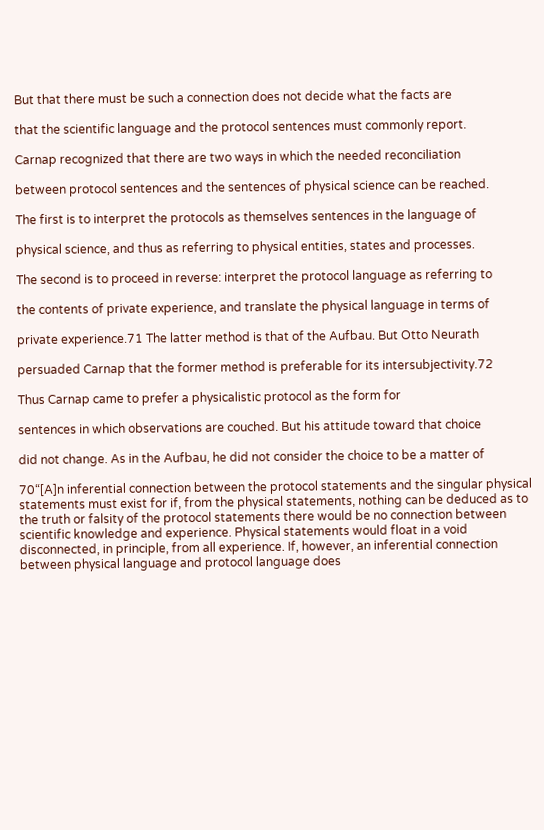But that there must be such a connection does not decide what the facts are

that the scientific language and the protocol sentences must commonly report.

Carnap recognized that there are two ways in which the needed reconciliation

between protocol sentences and the sentences of physical science can be reached.

The first is to interpret the protocols as themselves sentences in the language of

physical science, and thus as referring to physical entities, states and processes.

The second is to proceed in reverse: interpret the protocol language as referring to

the contents of private experience, and translate the physical language in terms of

private experience.71 The latter method is that of the Aufbau. But Otto Neurath

persuaded Carnap that the former method is preferable for its intersubjectivity.72

Thus Carnap came to prefer a physicalistic protocol as the form for

sentences in which observations are couched. But his attitude toward that choice

did not change. As in the Aufbau, he did not consider the choice to be a matter of

70“[A]n inferential connection between the protocol statements and the singular physical statements must exist for if, from the physical statements, nothing can be deduced as to the truth or falsity of the protocol statements there would be no connection between scientific knowledge and experience. Physical statements would float in a void disconnected, in principle, from all experience. If, however, an inferential connection between physical language and protocol language does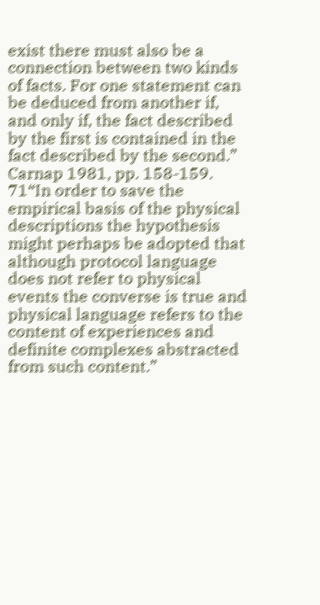exist there must also be a connection between two kinds of facts. For one statement can be deduced from another if, and only if, the fact described by the first is contained in the fact described by the second.” Carnap 1981, pp. 158-159. 71“In order to save the empirical basis of the physical descriptions the hypothesis might perhaps be adopted that although protocol language does not refer to physical events the converse is true and physical language refers to the content of experiences and definite complexes abstracted from such content.”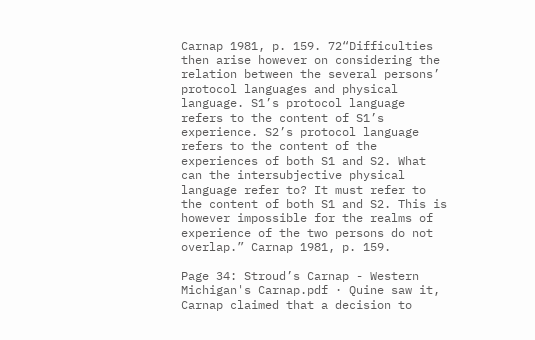Carnap 1981, p. 159. 72“Difficulties then arise however on considering the relation between the several persons’ protocol languages and physical language. S1’s protocol language refers to the content of S1’s experience. S2’s protocol language refers to the content of the experiences of both S1 and S2. What can the intersubjective physical language refer to? It must refer to the content of both S1 and S2. This is however impossible for the realms of experience of the two persons do not overlap.” Carnap 1981, p. 159.

Page 34: Stroud’s Carnap - Western Michigan's Carnap.pdf · Quine saw it, Carnap claimed that a decision to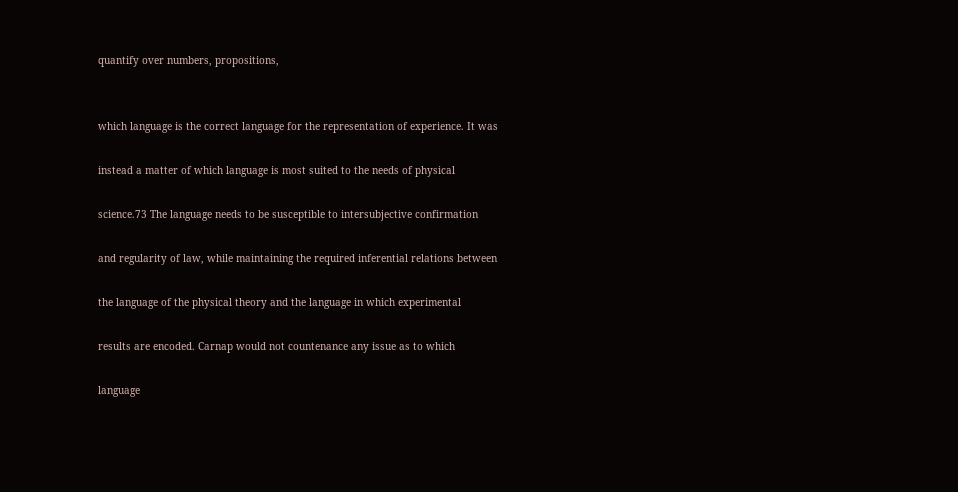quantify over numbers, propositions,


which language is the correct language for the representation of experience. It was

instead a matter of which language is most suited to the needs of physical

science.73 The language needs to be susceptible to intersubjective confirmation

and regularity of law, while maintaining the required inferential relations between

the language of the physical theory and the language in which experimental

results are encoded. Carnap would not countenance any issue as to which

language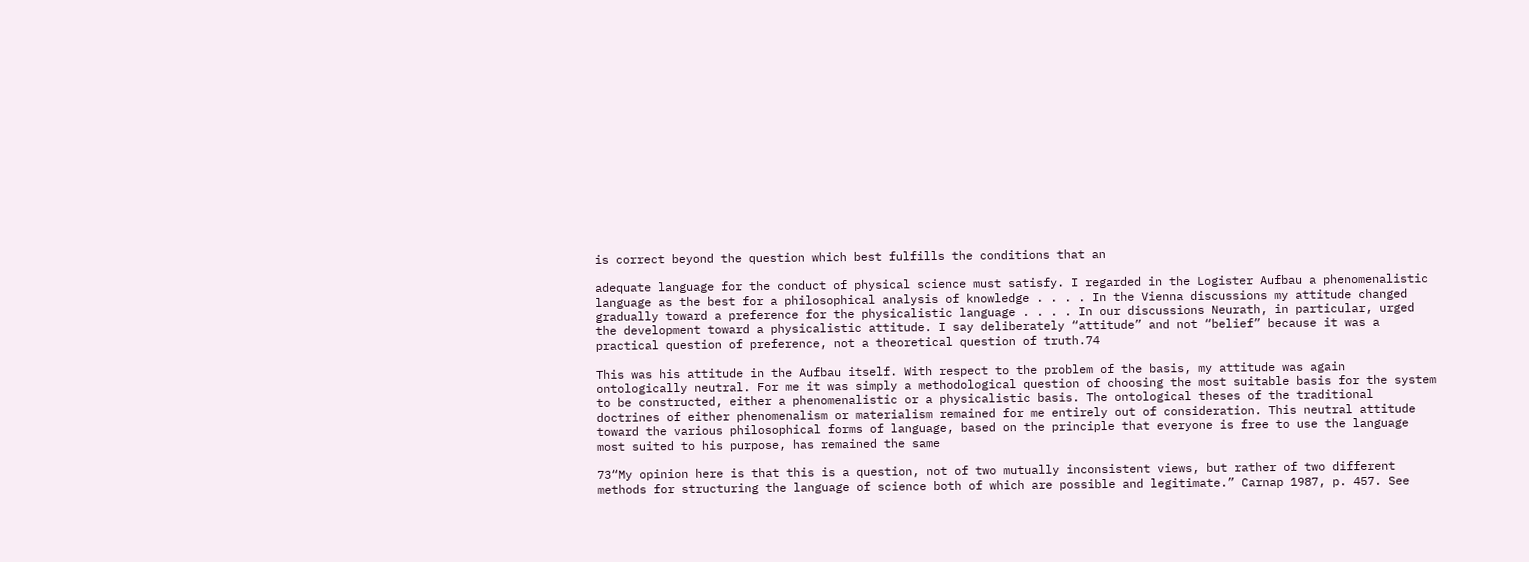is correct beyond the question which best fulfills the conditions that an

adequate language for the conduct of physical science must satisfy. I regarded in the Logister Aufbau a phenomenalistic language as the best for a philosophical analysis of knowledge . . . . In the Vienna discussions my attitude changed gradually toward a preference for the physicalistic language . . . . In our discussions Neurath, in particular, urged the development toward a physicalistic attitude. I say deliberately “attitude” and not “belief” because it was a practical question of preference, not a theoretical question of truth.74

This was his attitude in the Aufbau itself. With respect to the problem of the basis, my attitude was again ontologically neutral. For me it was simply a methodological question of choosing the most suitable basis for the system to be constructed, either a phenomenalistic or a physicalistic basis. The ontological theses of the traditional doctrines of either phenomenalism or materialism remained for me entirely out of consideration. This neutral attitude toward the various philosophical forms of language, based on the principle that everyone is free to use the language most suited to his purpose, has remained the same

73“My opinion here is that this is a question, not of two mutually inconsistent views, but rather of two different methods for structuring the language of science both of which are possible and legitimate.” Carnap 1987, p. 457. See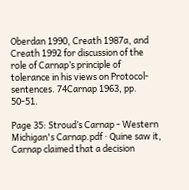Oberdan 1990, Creath 1987a, and Creath 1992 for discussion of the role of Carnap’s principle of tolerance in his views on Protocol-sentences. 74Carnap 1963, pp. 50-51.

Page 35: Stroud’s Carnap - Western Michigan's Carnap.pdf · Quine saw it, Carnap claimed that a decision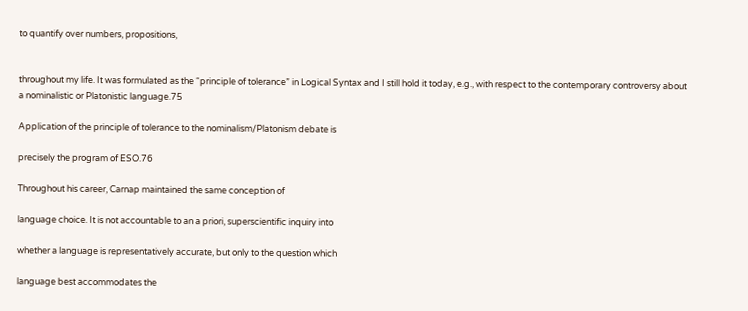to quantify over numbers, propositions,


throughout my life. It was formulated as the “principle of tolerance” in Logical Syntax and I still hold it today, e.g., with respect to the contemporary controversy about a nominalistic or Platonistic language.75

Application of the principle of tolerance to the nominalism/Platonism debate is

precisely the program of ESO.76

Throughout his career, Carnap maintained the same conception of

language choice. It is not accountable to an a priori, superscientific inquiry into

whether a language is representatively accurate, but only to the question which

language best accommodates the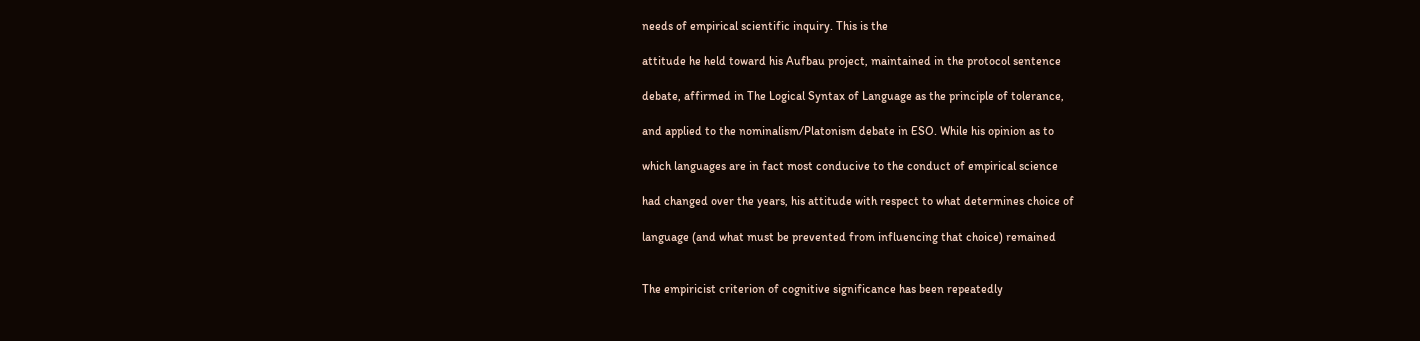needs of empirical scientific inquiry. This is the

attitude he held toward his Aufbau project, maintained in the protocol sentence

debate, affirmed in The Logical Syntax of Language as the principle of tolerance,

and applied to the nominalism/Platonism debate in ESO. While his opinion as to

which languages are in fact most conducive to the conduct of empirical science

had changed over the years, his attitude with respect to what determines choice of

language (and what must be prevented from influencing that choice) remained


The empiricist criterion of cognitive significance has been repeatedly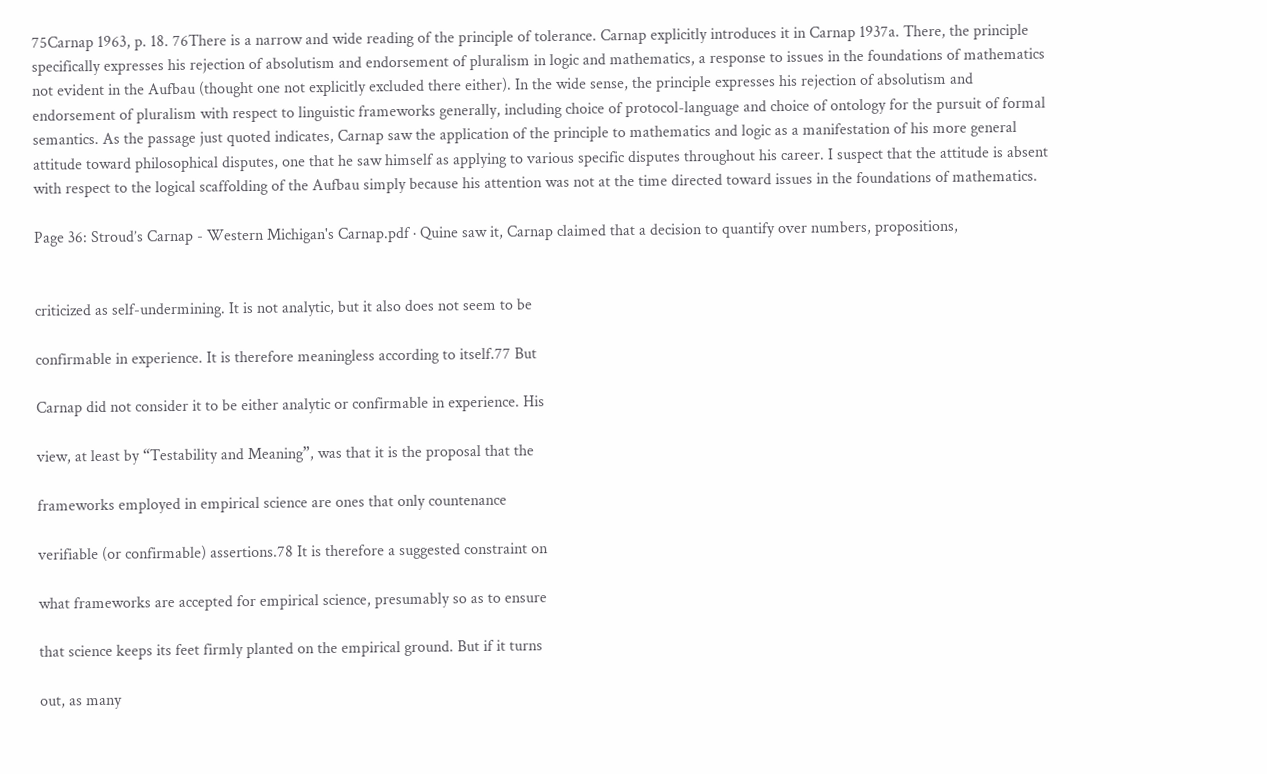75Carnap 1963, p. 18. 76There is a narrow and wide reading of the principle of tolerance. Carnap explicitly introduces it in Carnap 1937a. There, the principle specifically expresses his rejection of absolutism and endorsement of pluralism in logic and mathematics, a response to issues in the foundations of mathematics not evident in the Aufbau (thought one not explicitly excluded there either). In the wide sense, the principle expresses his rejection of absolutism and endorsement of pluralism with respect to linguistic frameworks generally, including choice of protocol-language and choice of ontology for the pursuit of formal semantics. As the passage just quoted indicates, Carnap saw the application of the principle to mathematics and logic as a manifestation of his more general attitude toward philosophical disputes, one that he saw himself as applying to various specific disputes throughout his career. I suspect that the attitude is absent with respect to the logical scaffolding of the Aufbau simply because his attention was not at the time directed toward issues in the foundations of mathematics.

Page 36: Stroud’s Carnap - Western Michigan's Carnap.pdf · Quine saw it, Carnap claimed that a decision to quantify over numbers, propositions,


criticized as self-undermining. It is not analytic, but it also does not seem to be

confirmable in experience. It is therefore meaningless according to itself.77 But

Carnap did not consider it to be either analytic or confirmable in experience. His

view, at least by “Testability and Meaning”, was that it is the proposal that the

frameworks employed in empirical science are ones that only countenance

verifiable (or confirmable) assertions.78 It is therefore a suggested constraint on

what frameworks are accepted for empirical science, presumably so as to ensure

that science keeps its feet firmly planted on the empirical ground. But if it turns

out, as many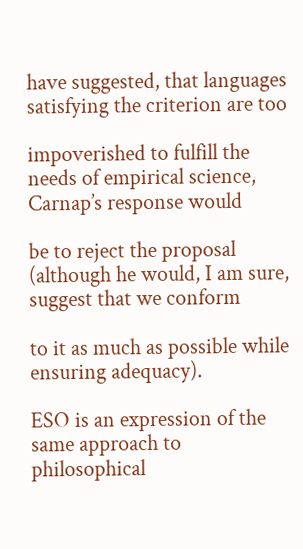have suggested, that languages satisfying the criterion are too

impoverished to fulfill the needs of empirical science, Carnap’s response would

be to reject the proposal (although he would, I am sure, suggest that we conform

to it as much as possible while ensuring adequacy).

ESO is an expression of the same approach to philosophical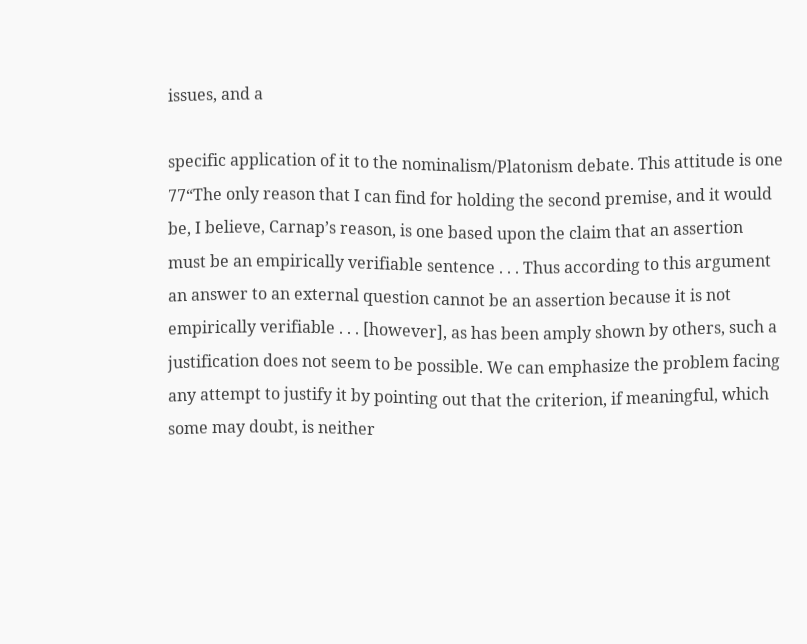issues, and a

specific application of it to the nominalism/Platonism debate. This attitude is one 77“The only reason that I can find for holding the second premise, and it would be, I believe, Carnap’s reason, is one based upon the claim that an assertion must be an empirically verifiable sentence . . . Thus according to this argument an answer to an external question cannot be an assertion because it is not empirically verifiable . . . [however], as has been amply shown by others, such a justification does not seem to be possible. We can emphasize the problem facing any attempt to justify it by pointing out that the criterion, if meaningful, which some may doubt, is neither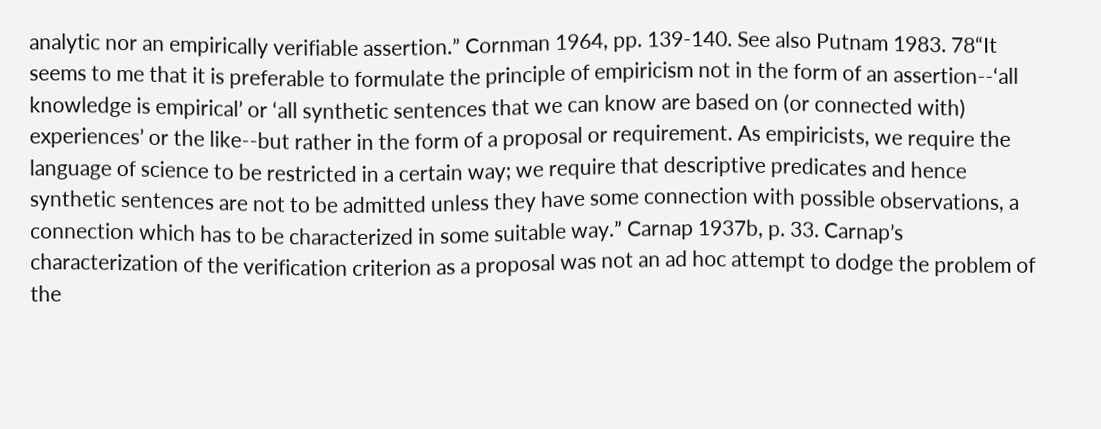analytic nor an empirically verifiable assertion.” Cornman 1964, pp. 139-140. See also Putnam 1983. 78“It seems to me that it is preferable to formulate the principle of empiricism not in the form of an assertion--‘all knowledge is empirical’ or ‘all synthetic sentences that we can know are based on (or connected with) experiences’ or the like--but rather in the form of a proposal or requirement. As empiricists, we require the language of science to be restricted in a certain way; we require that descriptive predicates and hence synthetic sentences are not to be admitted unless they have some connection with possible observations, a connection which has to be characterized in some suitable way.” Carnap 1937b, p. 33. Carnap’s characterization of the verification criterion as a proposal was not an ad hoc attempt to dodge the problem of the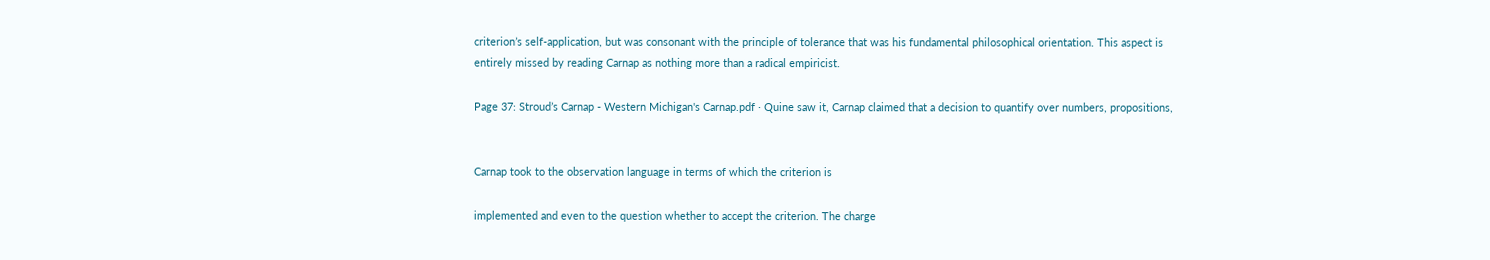criterion’s self-application, but was consonant with the principle of tolerance that was his fundamental philosophical orientation. This aspect is entirely missed by reading Carnap as nothing more than a radical empiricist.

Page 37: Stroud’s Carnap - Western Michigan's Carnap.pdf · Quine saw it, Carnap claimed that a decision to quantify over numbers, propositions,


Carnap took to the observation language in terms of which the criterion is

implemented and even to the question whether to accept the criterion. The charge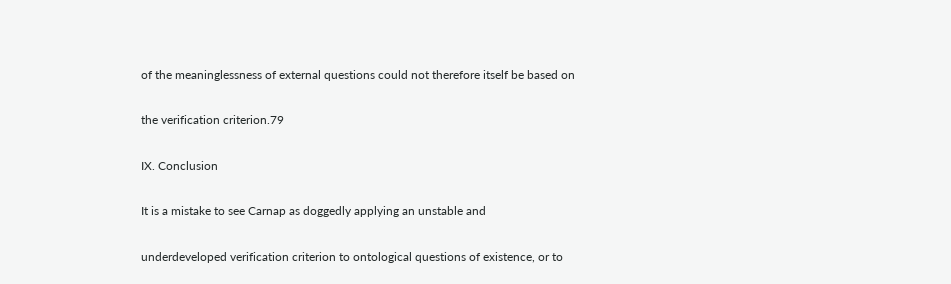of the meaninglessness of external questions could not therefore itself be based on

the verification criterion.79

IX. Conclusion

It is a mistake to see Carnap as doggedly applying an unstable and

underdeveloped verification criterion to ontological questions of existence, or to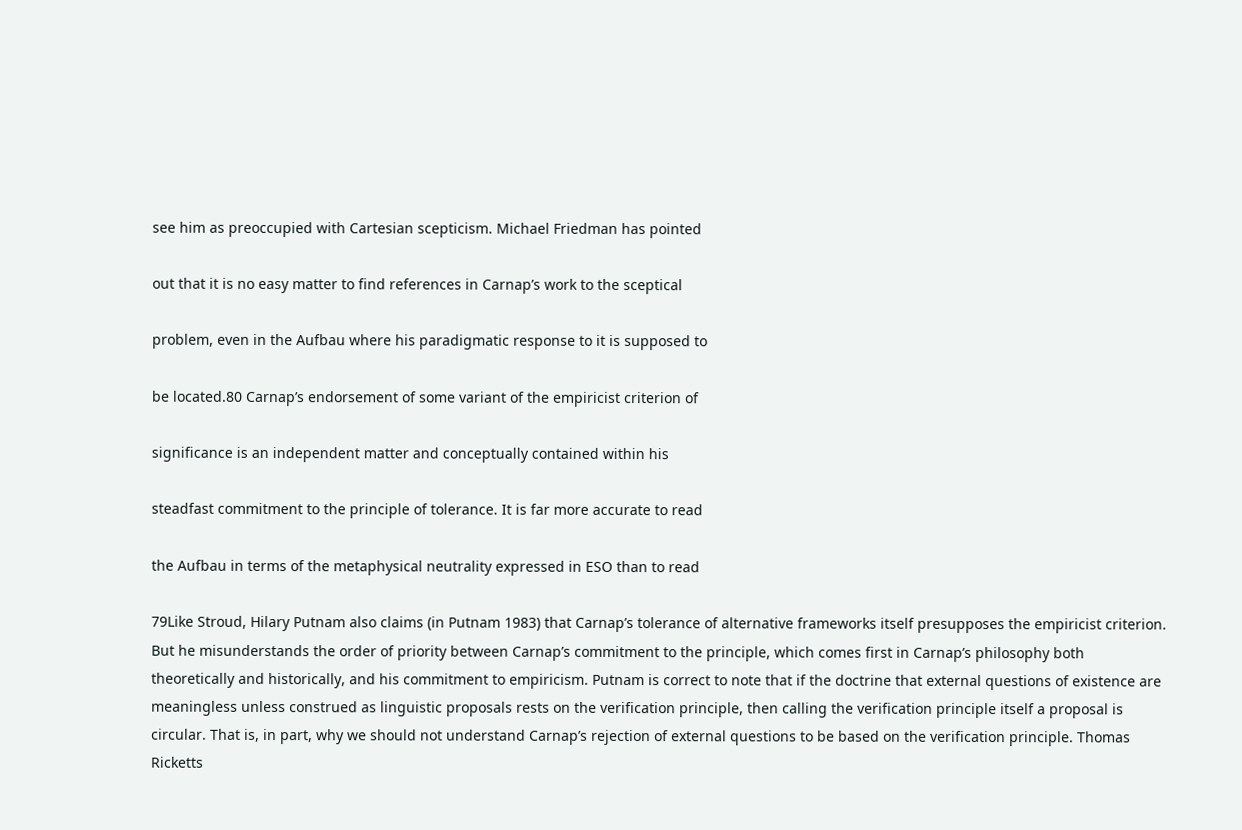see him as preoccupied with Cartesian scepticism. Michael Friedman has pointed

out that it is no easy matter to find references in Carnap’s work to the sceptical

problem, even in the Aufbau where his paradigmatic response to it is supposed to

be located.80 Carnap’s endorsement of some variant of the empiricist criterion of

significance is an independent matter and conceptually contained within his

steadfast commitment to the principle of tolerance. It is far more accurate to read

the Aufbau in terms of the metaphysical neutrality expressed in ESO than to read

79Like Stroud, Hilary Putnam also claims (in Putnam 1983) that Carnap’s tolerance of alternative frameworks itself presupposes the empiricist criterion. But he misunderstands the order of priority between Carnap’s commitment to the principle, which comes first in Carnap’s philosophy both theoretically and historically, and his commitment to empiricism. Putnam is correct to note that if the doctrine that external questions of existence are meaningless unless construed as linguistic proposals rests on the verification principle, then calling the verification principle itself a proposal is circular. That is, in part, why we should not understand Carnap’s rejection of external questions to be based on the verification principle. Thomas Ricketts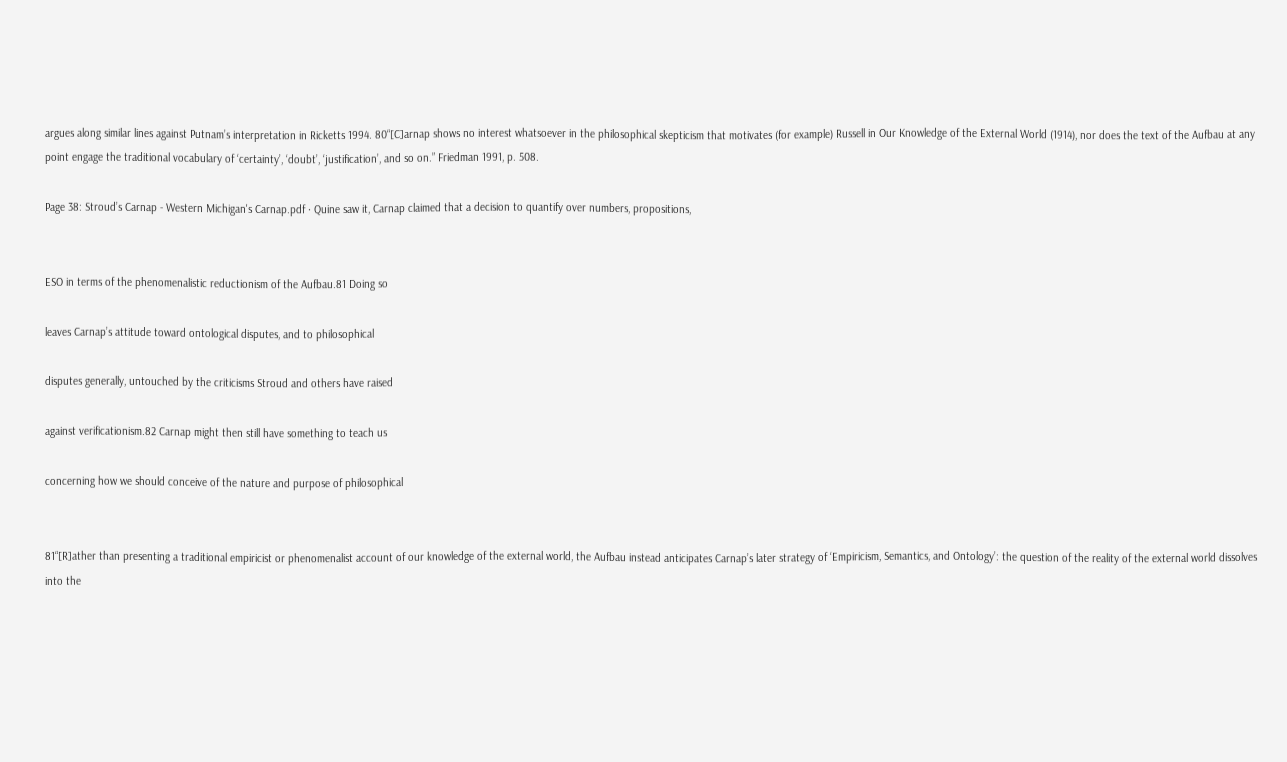argues along similar lines against Putnam’s interpretation in Ricketts 1994. 80“[C]arnap shows no interest whatsoever in the philosophical skepticism that motivates (for example) Russell in Our Knowledge of the External World (1914), nor does the text of the Aufbau at any point engage the traditional vocabulary of ‘certainty’, ‘doubt’, ‘justification’, and so on.” Friedman 1991, p. 508.

Page 38: Stroud’s Carnap - Western Michigan's Carnap.pdf · Quine saw it, Carnap claimed that a decision to quantify over numbers, propositions,


ESO in terms of the phenomenalistic reductionism of the Aufbau.81 Doing so

leaves Carnap’s attitude toward ontological disputes, and to philosophical

disputes generally, untouched by the criticisms Stroud and others have raised

against verificationism.82 Carnap might then still have something to teach us

concerning how we should conceive of the nature and purpose of philosophical


81“[R]ather than presenting a traditional empiricist or phenomenalist account of our knowledge of the external world, the Aufbau instead anticipates Carnap’s later strategy of ‘Empiricism, Semantics, and Ontology’: the question of the reality of the external world dissolves into the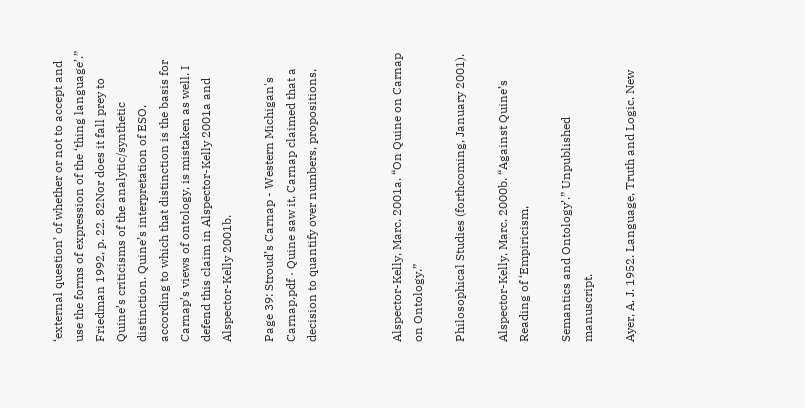‘external question’ of whether or not to accept and use the forms of expression of the ‘thing language’.” Friedman 1992, p. 22. 82Nor does it fall prey to Quine’s criticisms of the analytic/synthetic distinction. Quine’s interpretation of ESO, according to which that distinction is the basis for Carnap’s views of ontology, is mistaken as well. I defend this claim in Alspector-Kelly 2001a and Alspector-Kelly 2001b.

Page 39: Stroud’s Carnap - Western Michigan's Carnap.pdf · Quine saw it, Carnap claimed that a decision to quantify over numbers, propositions,



Alspector-Kelly, Marc. 2001a. “On Quine on Carnap on Ontology.”

Philosophical Studies (forthcoming, January 2001).

Alspector-Kelly, Marc. 2000b. “Against Quine’s Reading of ‘Empiricism,

Semantics and Ontology’.” Unpublished manuscript.

Ayer, A. J. 1952. Language, Truth and Logic. New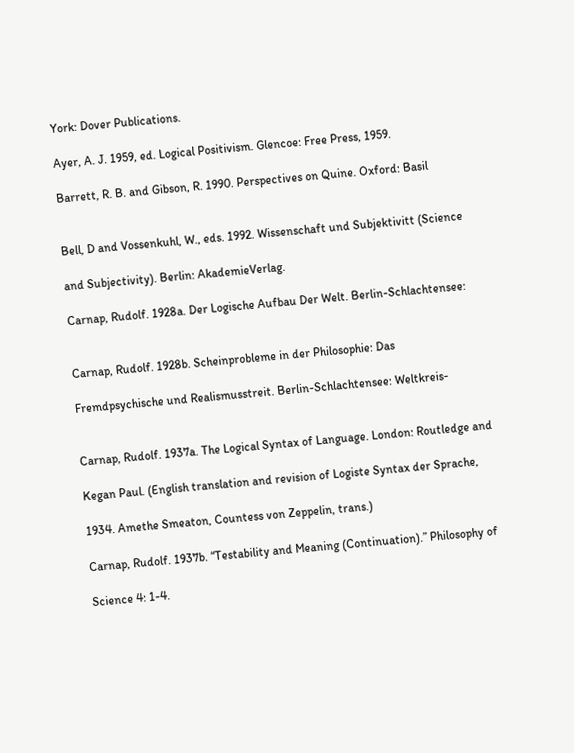York: Dover Publications.

Ayer, A. J. 1959, ed. Logical Positivism. Glencoe: Free Press, 1959.

Barrett, R. B. and Gibson, R. 1990. Perspectives on Quine. Oxford: Basil


Bell, D and Vossenkuhl, W., eds. 1992. Wissenschaft und Subjektivitt (Science

and Subjectivity). Berlin: AkademieVerlag.

Carnap, Rudolf. 1928a. Der Logische Aufbau Der Welt. Berlin-Schlachtensee:


Carnap, Rudolf. 1928b. Scheinprobleme in der Philosophie: Das

Fremdpsychische und Realismusstreit. Berlin-Schlachtensee: Weltkreis-


Carnap, Rudolf. 1937a. The Logical Syntax of Language. London: Routledge and

Kegan Paul. (English translation and revision of Logiste Syntax der Sprache,

1934. Amethe Smeaton, Countess von Zeppelin, trans.)

Carnap, Rudolf. 1937b. “Testability and Meaning (Continuation).” Philosophy of

Science 4: 1-4.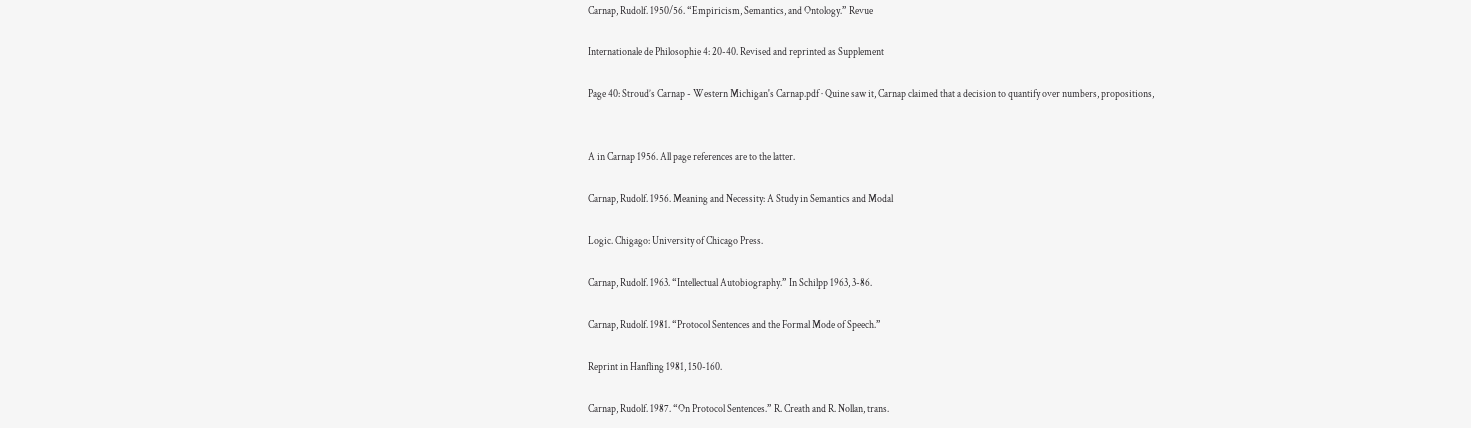Carnap, Rudolf. 1950/56. “Empiricism, Semantics, and Ontology.” Revue

Internationale de Philosophie 4: 20-40. Revised and reprinted as Supplement

Page 40: Stroud’s Carnap - Western Michigan's Carnap.pdf · Quine saw it, Carnap claimed that a decision to quantify over numbers, propositions,


A in Carnap 1956. All page references are to the latter.

Carnap, Rudolf. 1956. Meaning and Necessity: A Study in Semantics and Modal

Logic. Chigago: University of Chicago Press.

Carnap, Rudolf. 1963. “Intellectual Autobiography.” In Schilpp 1963, 3-86.

Carnap, Rudolf. 1981. “Protocol Sentences and the Formal Mode of Speech.”

Reprint in Hanfling 1981, 150-160.

Carnap, Rudolf. 1987. “On Protocol Sentences.” R. Creath and R. Nollan, trans.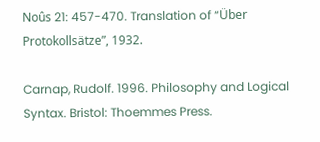Noûs 21: 457-470. Translation of “Über Protokollsätze”, 1932.

Carnap, Rudolf. 1996. Philosophy and Logical Syntax. Bristol: Thoemmes Press.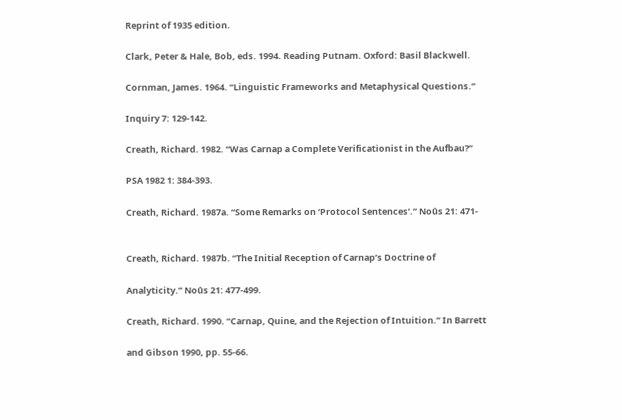Reprint of 1935 edition.

Clark, Peter & Hale, Bob, eds. 1994. Reading Putnam. Oxford: Basil Blackwell.

Cornman, James. 1964. “Linguistic Frameworks and Metaphysical Questions.”

Inquiry 7: 129-142.

Creath, Richard. 1982. “Was Carnap a Complete Verificationist in the Aufbau?”

PSA 1982 1: 384-393.

Creath, Richard. 1987a. “Some Remarks on ‘Protocol Sentences’.” Noûs 21: 471-


Creath, Richard. 1987b. “The Initial Reception of Carnap’s Doctrine of

Analyticity.” Noûs 21: 477-499.

Creath, Richard. 1990. “Carnap, Quine, and the Rejection of Intuition.” In Barrett

and Gibson 1990, pp. 55-66.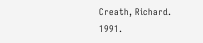Creath, Richard. 1991.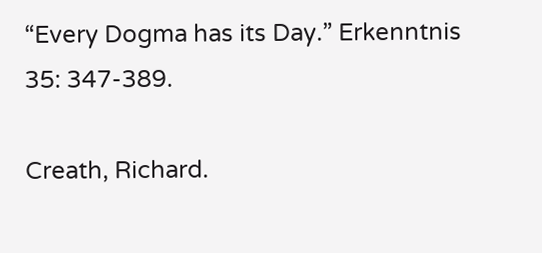“Every Dogma has its Day.” Erkenntnis 35: 347-389.

Creath, Richard.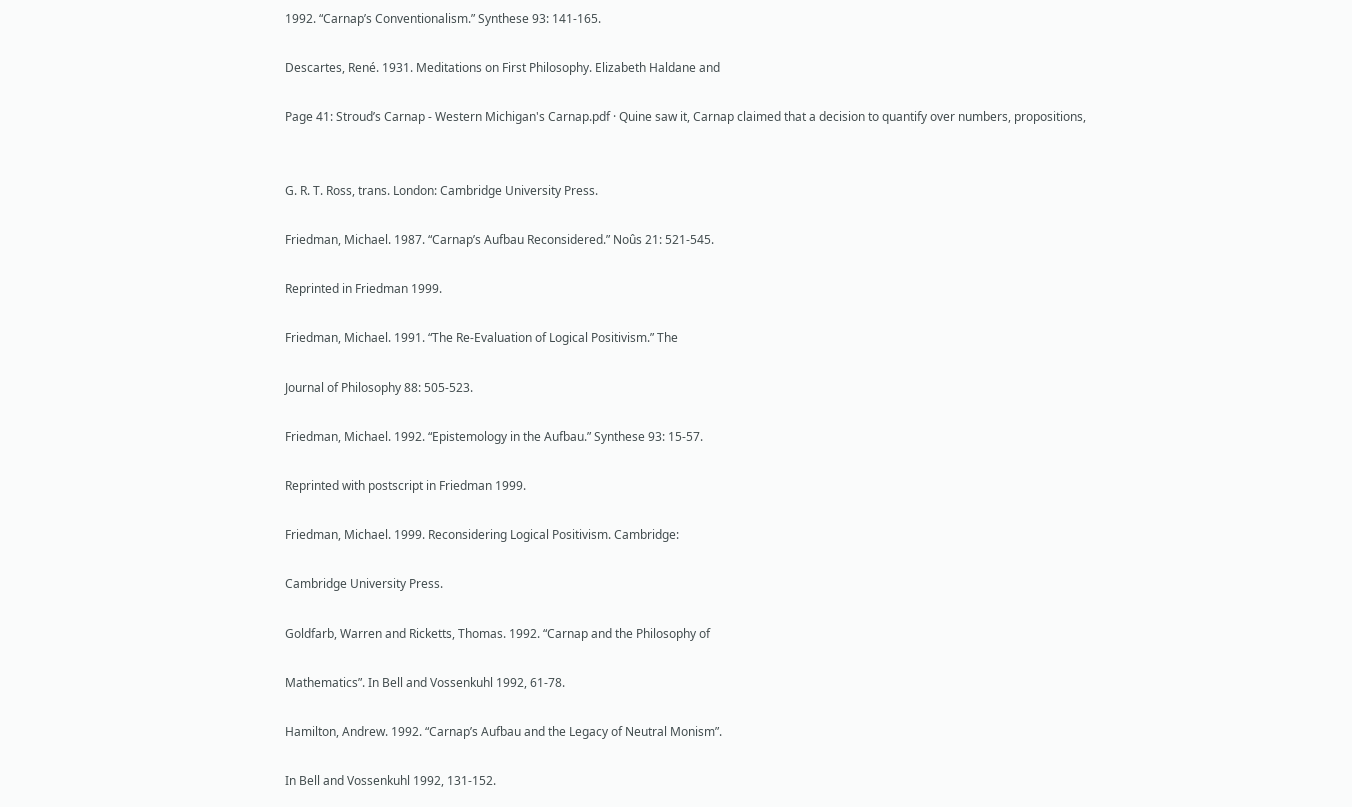1992. “Carnap’s Conventionalism.” Synthese 93: 141-165.

Descartes, René. 1931. Meditations on First Philosophy. Elizabeth Haldane and

Page 41: Stroud’s Carnap - Western Michigan's Carnap.pdf · Quine saw it, Carnap claimed that a decision to quantify over numbers, propositions,


G. R. T. Ross, trans. London: Cambridge University Press.

Friedman, Michael. 1987. “Carnap’s Aufbau Reconsidered.” Noûs 21: 521-545.

Reprinted in Friedman 1999.

Friedman, Michael. 1991. “The Re-Evaluation of Logical Positivism.” The

Journal of Philosophy 88: 505-523.

Friedman, Michael. 1992. “Epistemology in the Aufbau.” Synthese 93: 15-57.

Reprinted with postscript in Friedman 1999.

Friedman, Michael. 1999. Reconsidering Logical Positivism. Cambridge:

Cambridge University Press.

Goldfarb, Warren and Ricketts, Thomas. 1992. “Carnap and the Philosophy of

Mathematics”. In Bell and Vossenkuhl 1992, 61-78.

Hamilton, Andrew. 1992. “Carnap’s Aufbau and the Legacy of Neutral Monism”.

In Bell and Vossenkuhl 1992, 131-152.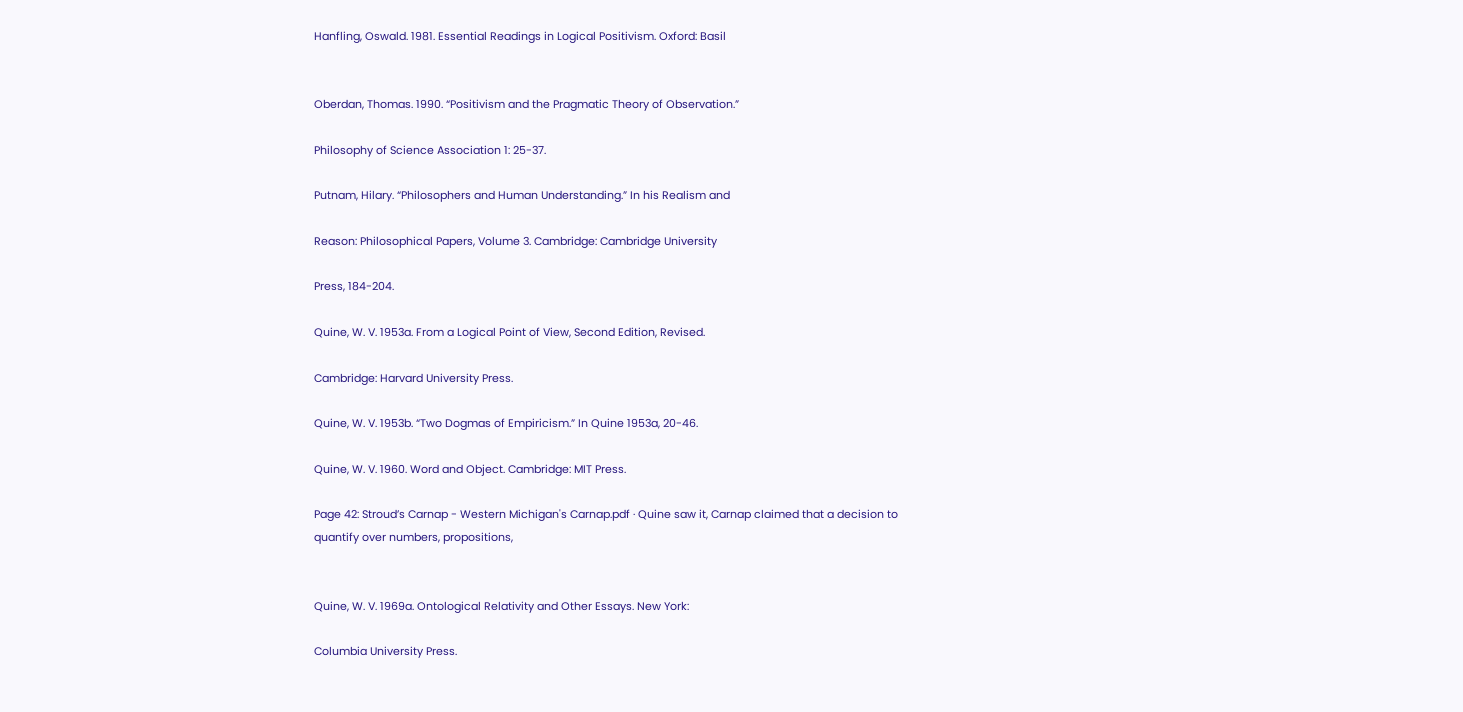Hanfling, Oswald. 1981. Essential Readings in Logical Positivism. Oxford: Basil


Oberdan, Thomas. 1990. “Positivism and the Pragmatic Theory of Observation.”

Philosophy of Science Association 1: 25-37.

Putnam, Hilary. “Philosophers and Human Understanding.” In his Realism and

Reason: Philosophical Papers, Volume 3. Cambridge: Cambridge University

Press, 184-204.

Quine, W. V. 1953a. From a Logical Point of View, Second Edition, Revised.

Cambridge: Harvard University Press.

Quine, W. V. 1953b. “Two Dogmas of Empiricism.” In Quine 1953a, 20-46.

Quine, W. V. 1960. Word and Object. Cambridge: MIT Press.

Page 42: Stroud’s Carnap - Western Michigan's Carnap.pdf · Quine saw it, Carnap claimed that a decision to quantify over numbers, propositions,


Quine, W. V. 1969a. Ontological Relativity and Other Essays. New York:

Columbia University Press.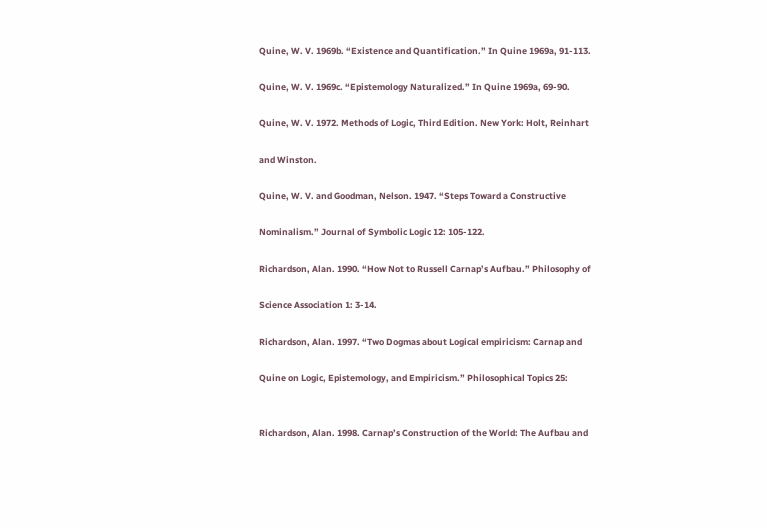Quine, W. V. 1969b. “Existence and Quantification.” In Quine 1969a, 91-113.

Quine, W. V. 1969c. “Epistemology Naturalized.” In Quine 1969a, 69-90.

Quine, W. V. 1972. Methods of Logic, Third Edition. New York: Holt, Reinhart

and Winston.

Quine, W. V. and Goodman, Nelson. 1947. “Steps Toward a Constructive

Nominalism.” Journal of Symbolic Logic 12: 105-122.

Richardson, Alan. 1990. “How Not to Russell Carnap’s Aufbau.” Philosophy of

Science Association 1: 3-14.

Richardson, Alan. 1997. “Two Dogmas about Logical empiricism: Carnap and

Quine on Logic, Epistemology, and Empiricism.” Philosophical Topics 25:


Richardson, Alan. 1998. Carnap’s Construction of the World: The Aufbau and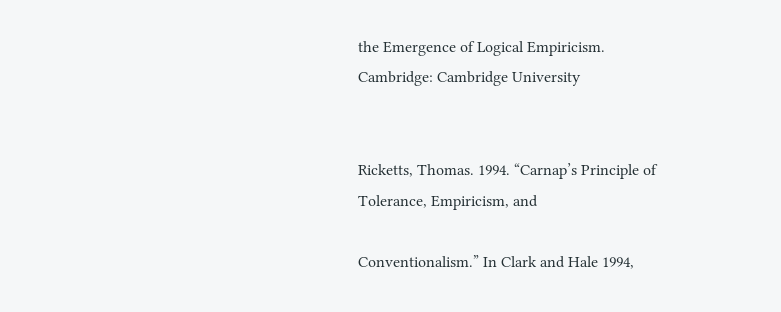the Emergence of Logical Empiricism. Cambridge: Cambridge University


Ricketts, Thomas. 1994. “Carnap’s Principle of Tolerance, Empiricism, and

Conventionalism.” In Clark and Hale 1994,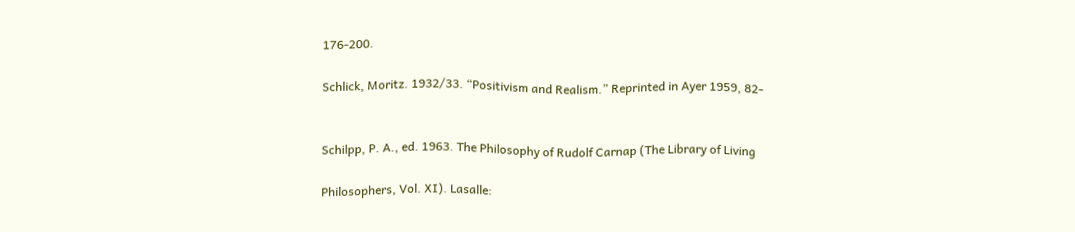176-200.

Schlick, Moritz. 1932/33. “Positivism and Realism.” Reprinted in Ayer 1959, 82-


Schilpp, P. A., ed. 1963. The Philosophy of Rudolf Carnap (The Library of Living

Philosophers, Vol. XI). Lasalle: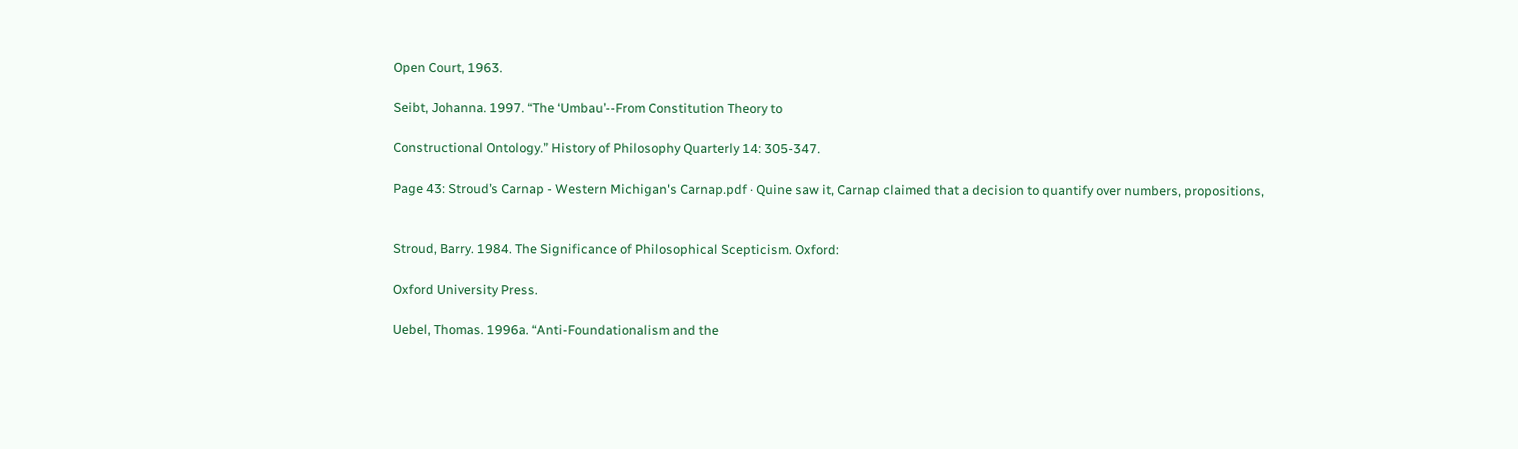Open Court, 1963.

Seibt, Johanna. 1997. “The ‘Umbau’--From Constitution Theory to

Constructional Ontology.” History of Philosophy Quarterly 14: 305-347.

Page 43: Stroud’s Carnap - Western Michigan's Carnap.pdf · Quine saw it, Carnap claimed that a decision to quantify over numbers, propositions,


Stroud, Barry. 1984. The Significance of Philosophical Scepticism. Oxford:

Oxford University Press.

Uebel, Thomas. 1996a. “Anti-Foundationalism and the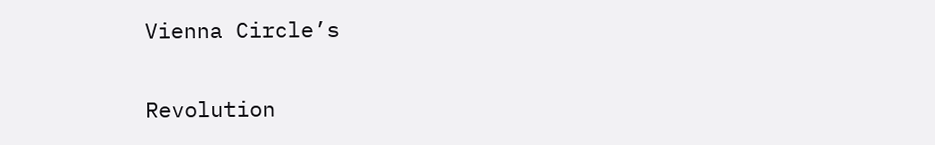Vienna Circle’s

Revolution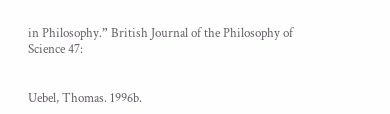in Philosophy.” British Journal of the Philosophy of Science 47:


Uebel, Thomas. 1996b.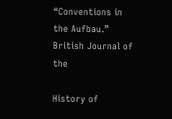“Conventions in the Aufbau.” British Journal of the

History of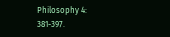Philosophy 4: 381-397.